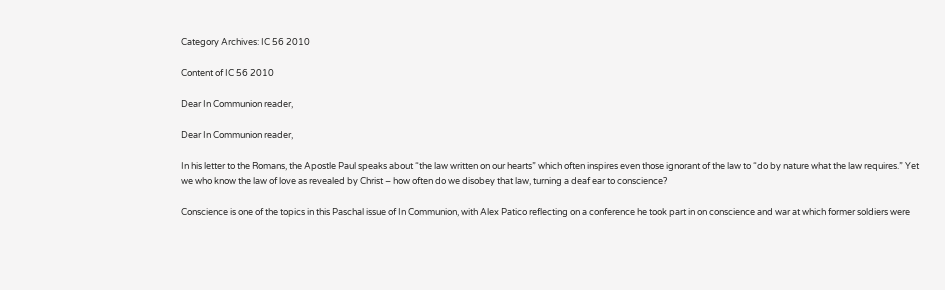Category Archives: IC 56 2010

Content of IC 56 2010

Dear In Communion reader,

Dear In Communion reader,

In his letter to the Romans, the Apostle Paul speaks about “the law written on our hearts” which often inspires even those ignorant of the law to “do by nature what the law requires.” Yet we who know the law of love as revealed by Christ – how often do we disobey that law, turning a deaf ear to conscience?

Conscience is one of the topics in this Paschal issue of In Communion, with Alex Patico reflecting on a conference he took part in on conscience and war at which former soldiers were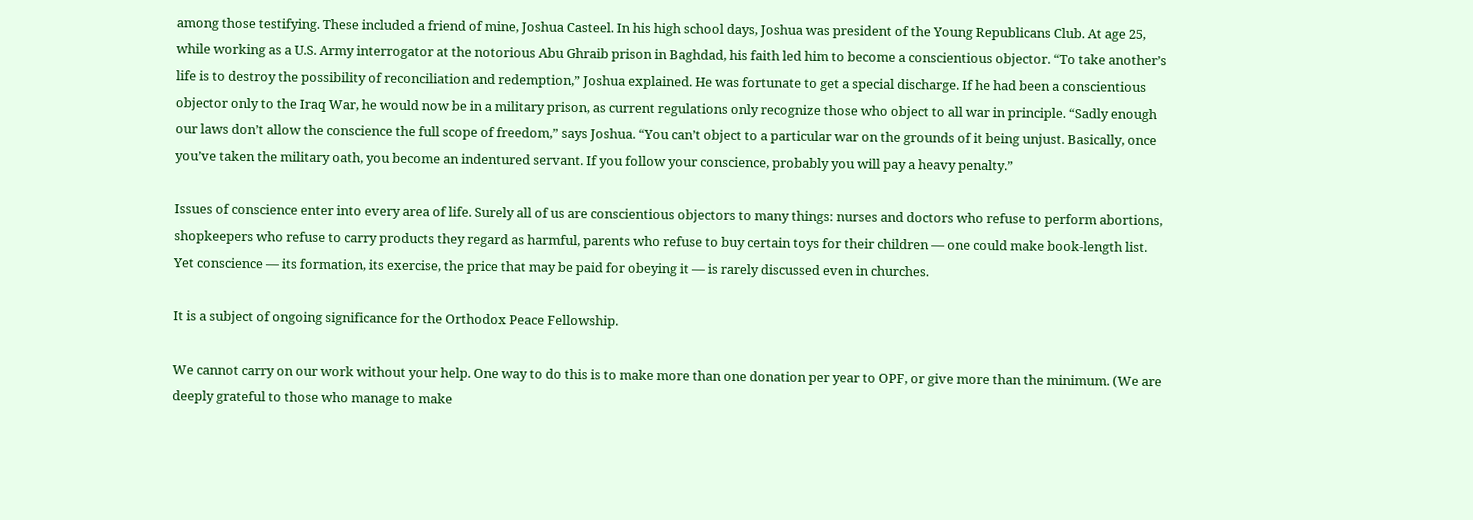among those testifying. These included a friend of mine, Joshua Casteel. In his high school days, Joshua was president of the Young Republicans Club. At age 25, while working as a U.S. Army interrogator at the notorious Abu Ghraib prison in Baghdad, his faith led him to become a conscientious objector. “To take another’s life is to destroy the possibility of reconciliation and redemption,” Joshua explained. He was fortunate to get a special discharge. If he had been a conscientious objector only to the Iraq War, he would now be in a military prison, as current regulations only recognize those who object to all war in principle. “Sadly enough our laws don’t allow the conscience the full scope of freedom,” says Joshua. “You can’t object to a particular war on the grounds of it being unjust. Basically, once you’ve taken the military oath, you become an indentured servant. If you follow your conscience, probably you will pay a heavy penalty.”

Issues of conscience enter into every area of life. Surely all of us are conscientious objectors to many things: nurses and doctors who refuse to perform abortions, shopkeepers who refuse to carry products they regard as harmful, parents who refuse to buy certain toys for their children — one could make book-length list. Yet conscience — its formation, its exercise, the price that may be paid for obeying it — is rarely discussed even in churches.

It is a subject of ongoing significance for the Orthodox Peace Fellowship.

We cannot carry on our work without your help. One way to do this is to make more than one donation per year to OPF, or give more than the minimum. (We are deeply grateful to those who manage to make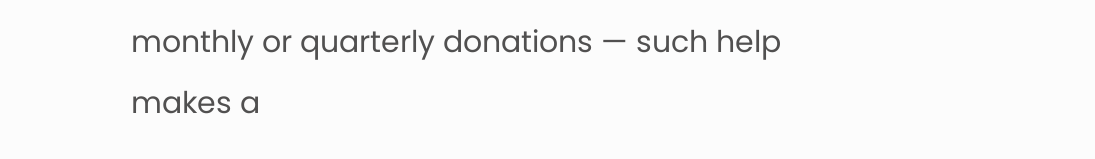monthly or quarterly donations — such help makes a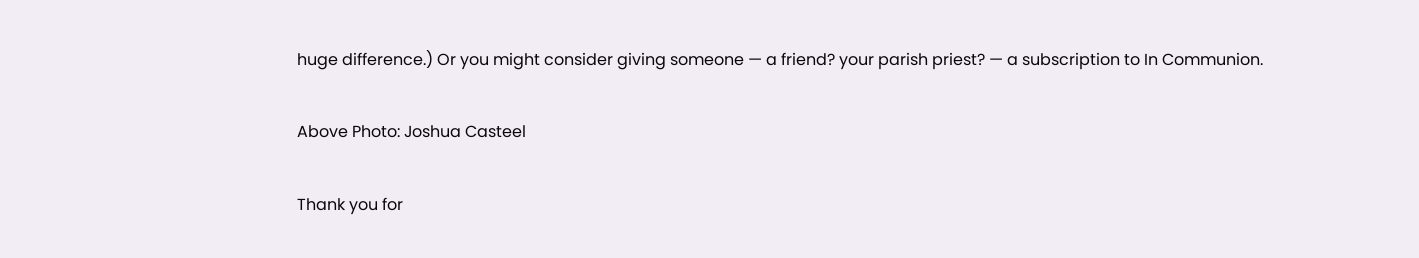huge difference.) Or you might consider giving someone — a friend? your parish priest? — a subscription to In Communion.

Above Photo: Joshua Casteel

Thank you for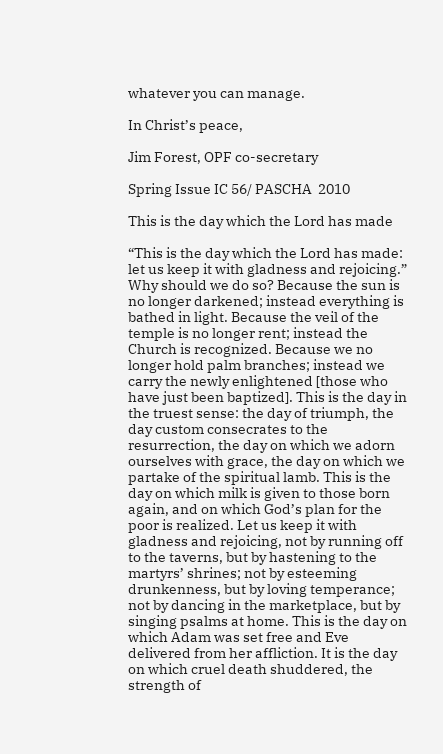whatever you can manage.

In Christ’s peace,

Jim Forest, OPF co-secretary

Spring Issue IC 56/ PASCHA  2010

This is the day which the Lord has made

“This is the day which the Lord has made: let us keep it with gladness and rejoicing.” Why should we do so? Because the sun is no longer darkened; instead everything is bathed in light. Because the veil of the temple is no longer rent; instead the Church is recognized. Because we no longer hold palm branches; instead we carry the newly enlightened [those who have just been baptized]. This is the day in the truest sense: the day of triumph, the day custom consecrates to the resurrection, the day on which we adorn ourselves with grace, the day on which we partake of the spiritual lamb. This is the day on which milk is given to those born again, and on which God’s plan for the poor is realized. Let us keep it with gladness and rejoicing, not by running off to the taverns, but by hastening to the martyrs’ shrines; not by esteeming drunkenness, but by loving temperance; not by dancing in the marketplace, but by singing psalms at home. This is the day on which Adam was set free and Eve delivered from her affliction. It is the day on which cruel death shuddered, the strength of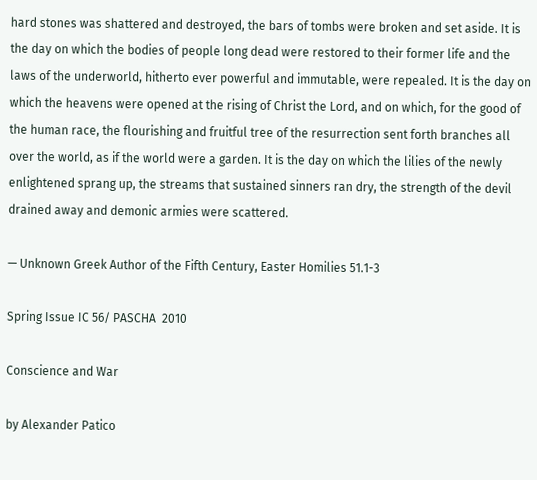hard stones was shattered and destroyed, the bars of tombs were broken and set aside. It is the day on which the bodies of people long dead were restored to their former life and the laws of the underworld, hitherto ever powerful and immutable, were repealed. It is the day on which the heavens were opened at the rising of Christ the Lord, and on which, for the good of the human race, the flourishing and fruitful tree of the resurrection sent forth branches all over the world, as if the world were a garden. It is the day on which the lilies of the newly enlightened sprang up, the streams that sustained sinners ran dry, the strength of the devil drained away and demonic armies were scattered.

— Unknown Greek Author of the Fifth Century, Easter Homilies 51.1-3

Spring Issue IC 56/ PASCHA  2010

Conscience and War

by Alexander Patico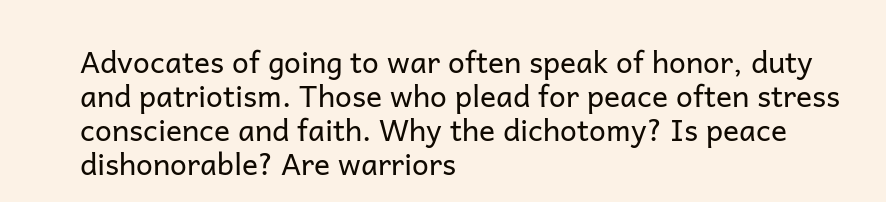Advocates of going to war often speak of honor, duty and patriotism. Those who plead for peace often stress conscience and faith. Why the dichotomy? Is peace dishonorable? Are warriors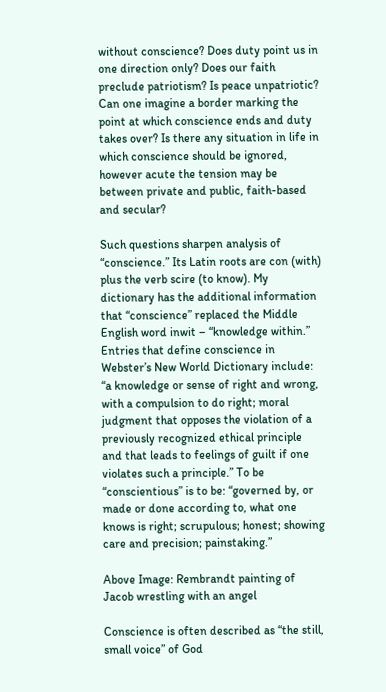without conscience? Does duty point us in one direction only? Does our faith preclude patriotism? Is peace unpatriotic? Can one imagine a border marking the point at which conscience ends and duty takes over? Is there any situation in life in which conscience should be ignored, however acute the tension may be between private and public, faith-based and secular?

Such questions sharpen analysis of “conscience.” Its Latin roots are con (with) plus the verb scire (to know). My dictionary has the additional information that “conscience” replaced the Middle English word inwit – “knowledge within.”
Entries that define conscience in Webster’s New World Dictionary include: “a knowledge or sense of right and wrong, with a compulsion to do right; moral judgment that opposes the violation of a previously recognized ethical principle and that leads to feelings of guilt if one violates such a principle.” To be “conscientious” is to be: “governed by, or made or done according to, what one knows is right; scrupulous; honest; showing care and precision; painstaking.”

Above Image: Rembrandt painting of Jacob wrestling with an angel

Conscience is often described as “the still, small voice” of God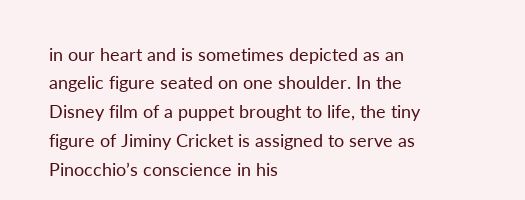in our heart and is sometimes depicted as an angelic figure seated on one shoulder. In the Disney film of a puppet brought to life, the tiny figure of Jiminy Cricket is assigned to serve as Pinocchio’s conscience in his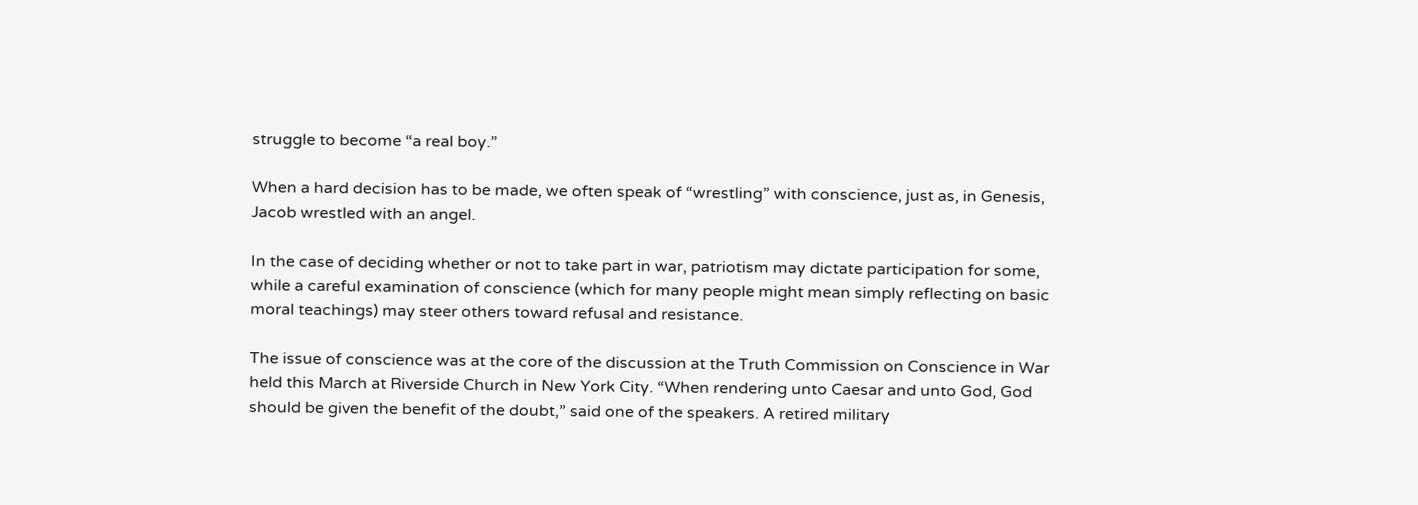struggle to become “a real boy.”

When a hard decision has to be made, we often speak of “wrestling” with conscience, just as, in Genesis, Jacob wrestled with an angel.

In the case of deciding whether or not to take part in war, patriotism may dictate participation for some, while a careful examination of conscience (which for many people might mean simply reflecting on basic moral teachings) may steer others toward refusal and resistance.

The issue of conscience was at the core of the discussion at the Truth Commission on Conscience in War held this March at Riverside Church in New York City. “When rendering unto Caesar and unto God, God should be given the benefit of the doubt,” said one of the speakers. A retired military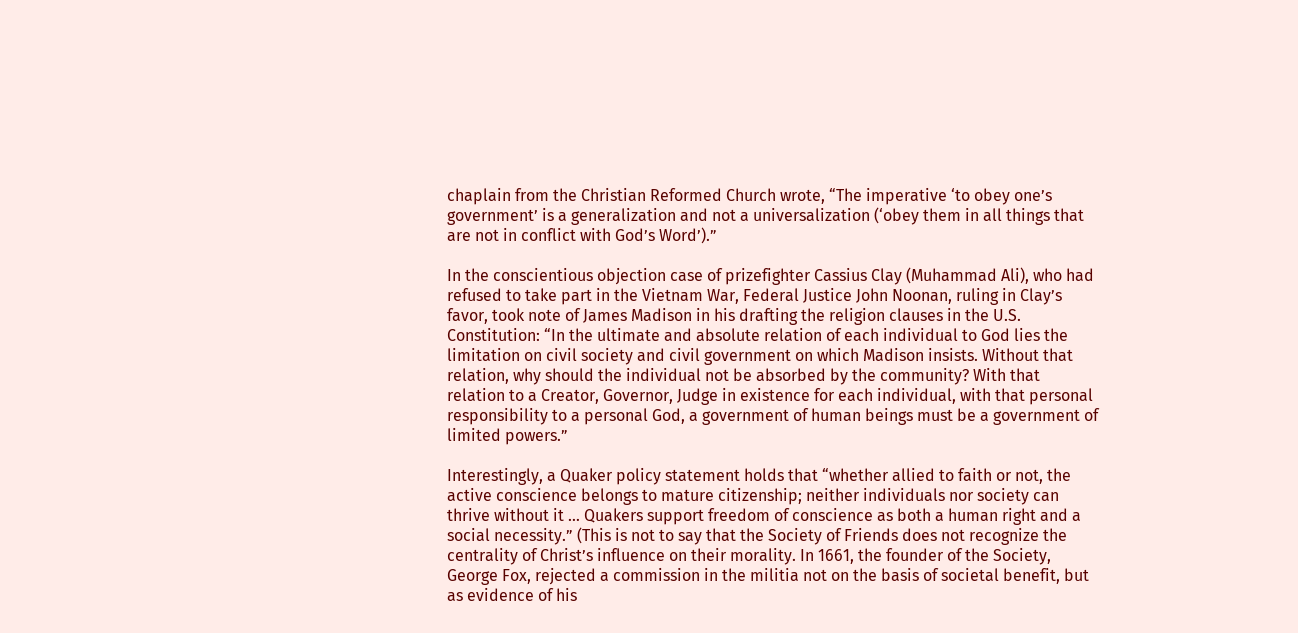chaplain from the Christian Reformed Church wrote, “The imperative ‘to obey one’s government’ is a generalization and not a universalization (‘obey them in all things that are not in conflict with God’s Word’).”

In the conscientious objection case of prizefighter Cassius Clay (Muhammad Ali), who had refused to take part in the Vietnam War, Federal Justice John Noonan, ruling in Clay’s favor, took note of James Madison in his drafting the religion clauses in the U.S. Constitution: “In the ultimate and absolute relation of each individual to God lies the limitation on civil society and civil government on which Madison insists. Without that relation, why should the individual not be absorbed by the community? With that relation to a Creator, Governor, Judge in existence for each individual, with that personal responsibility to a personal God, a government of human beings must be a government of limited powers.”

Interestingly, a Quaker policy statement holds that “whether allied to faith or not, the active conscience belongs to mature citizenship; neither individuals nor society can thrive without it … Quakers support freedom of conscience as both a human right and a social necessity.” (This is not to say that the Society of Friends does not recognize the centrality of Christ’s influence on their morality. In 1661, the founder of the Society, George Fox, rejected a commission in the militia not on the basis of societal benefit, but as evidence of his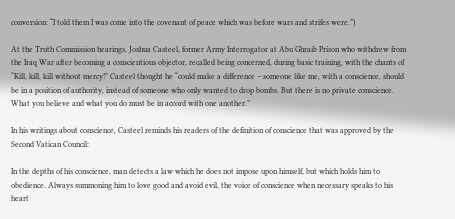conversion: “I told them I was come into the covenant of peace which was before wars and strifes were.”)

At the Truth Commission hearings, Joshua Casteel, former Army Interrogator at Abu Ghraib Prison who withdrew from the Iraq War after becoming a conscientious objector, recalled being concerned, during basic training, with the chants of “Kill, kill, kill without mercy!” Casteel thought he “could make a difference – someone like me, with a conscience, should be in a position of authority, instead of someone who only wanted to drop bombs. But there is no private conscience. What you believe and what you do must be in accord with one another.”

In his writings about conscience, Casteel reminds his readers of the definition of conscience that was approved by the Second Vatican Council:

In the depths of his conscience, man detects a law which he does not impose upon himself, but which holds him to obedience. Always summoning him to love good and avoid evil, the voice of conscience when necessary speaks to his heart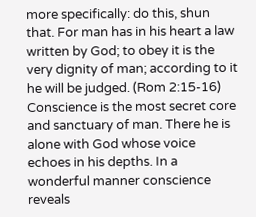more specifically: do this, shun that. For man has in his heart a law written by God; to obey it is the very dignity of man; according to it he will be judged. (Rom 2:15-16) Conscience is the most secret core and sanctuary of man. There he is alone with God whose voice echoes in his depths. In a wonderful manner conscience reveals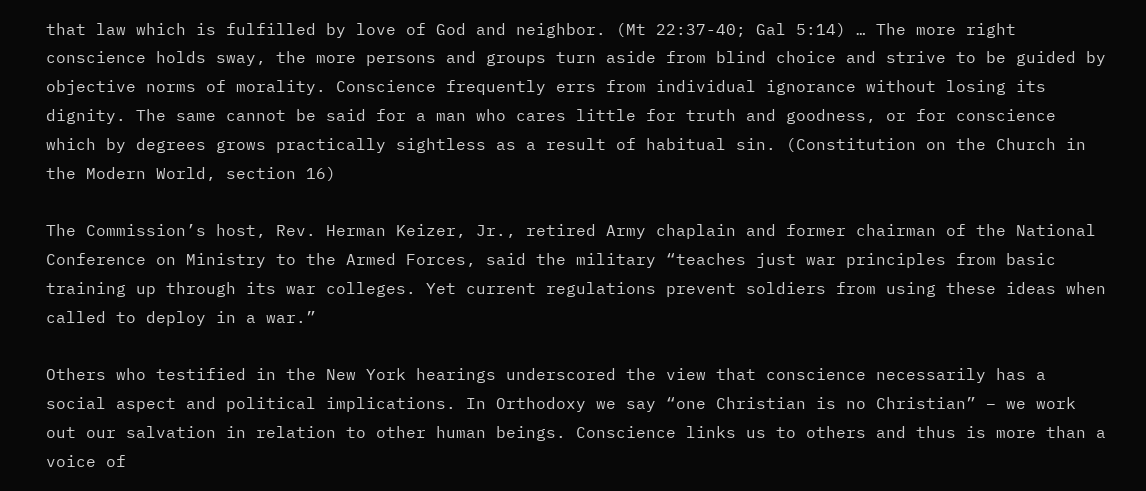that law which is fulfilled by love of God and neighbor. (Mt 22:37-40; Gal 5:14) … The more right conscience holds sway, the more persons and groups turn aside from blind choice and strive to be guided by objective norms of morality. Conscience frequently errs from individual ignorance without losing its dignity. The same cannot be said for a man who cares little for truth and goodness, or for conscience which by degrees grows practically sightless as a result of habitual sin. (Constitution on the Church in the Modern World, section 16)

The Commission’s host, Rev. Herman Keizer, Jr., retired Army chaplain and former chairman of the National Conference on Ministry to the Armed Forces, said the military “teaches just war principles from basic training up through its war colleges. Yet current regulations prevent soldiers from using these ideas when called to deploy in a war.”

Others who testified in the New York hearings underscored the view that conscience necessarily has a social aspect and political implications. In Orthodoxy we say “one Christian is no Christian” – we work out our salvation in relation to other human beings. Conscience links us to others and thus is more than a voice of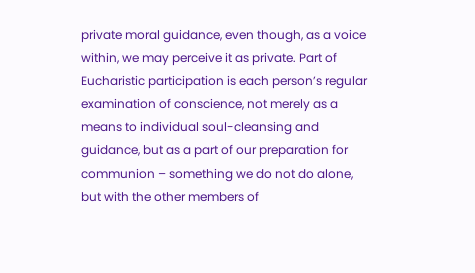private moral guidance, even though, as a voice within, we may perceive it as private. Part of Eucharistic participation is each person’s regular examination of conscience, not merely as a means to individual soul-cleansing and guidance, but as a part of our preparation for communion – something we do not do alone, but with the other members of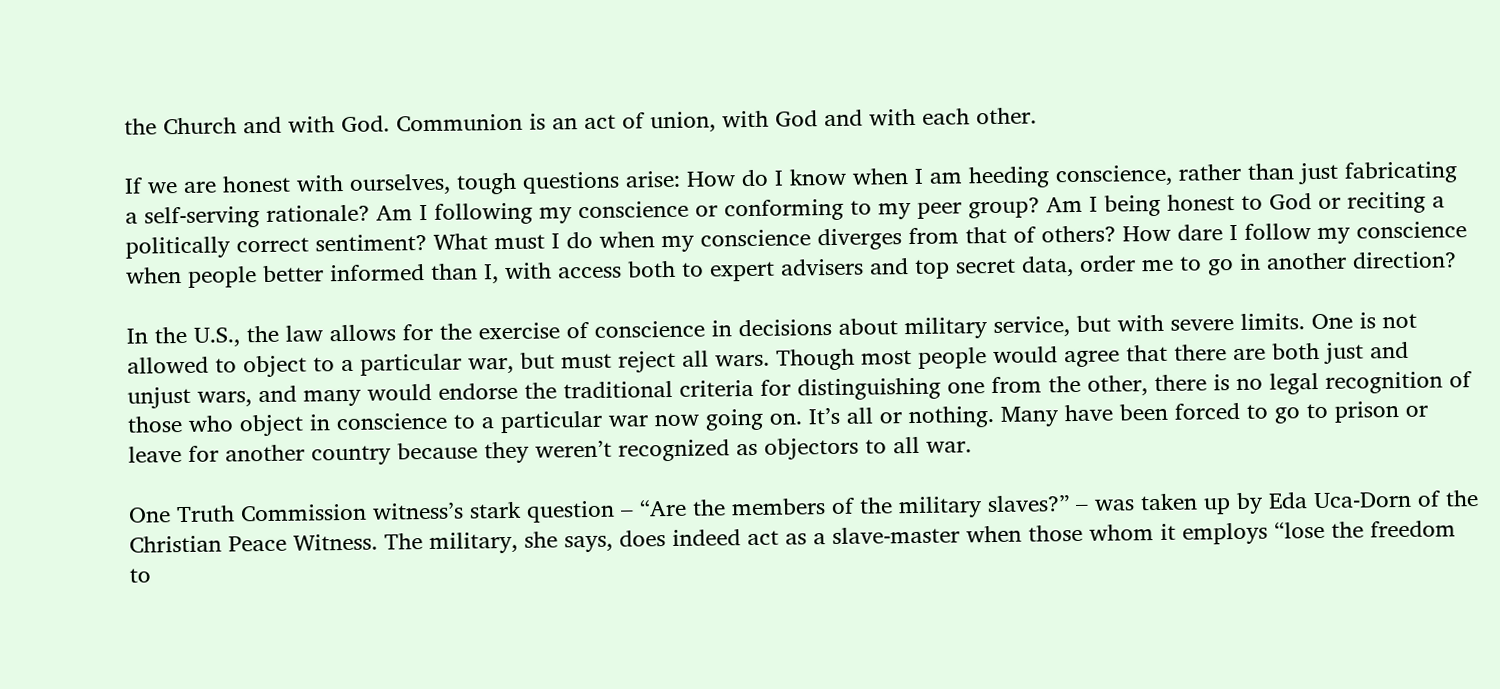the Church and with God. Communion is an act of union, with God and with each other.

If we are honest with ourselves, tough questions arise: How do I know when I am heeding conscience, rather than just fabricating a self-serving rationale? Am I following my conscience or conforming to my peer group? Am I being honest to God or reciting a politically correct sentiment? What must I do when my conscience diverges from that of others? How dare I follow my conscience when people better informed than I, with access both to expert advisers and top secret data, order me to go in another direction?

In the U.S., the law allows for the exercise of conscience in decisions about military service, but with severe limits. One is not allowed to object to a particular war, but must reject all wars. Though most people would agree that there are both just and unjust wars, and many would endorse the traditional criteria for distinguishing one from the other, there is no legal recognition of those who object in conscience to a particular war now going on. It’s all or nothing. Many have been forced to go to prison or leave for another country because they weren’t recognized as objectors to all war.

One Truth Commission witness’s stark question – “Are the members of the military slaves?” – was taken up by Eda Uca-Dorn of the Christian Peace Witness. The military, she says, does indeed act as a slave-master when those whom it employs “lose the freedom to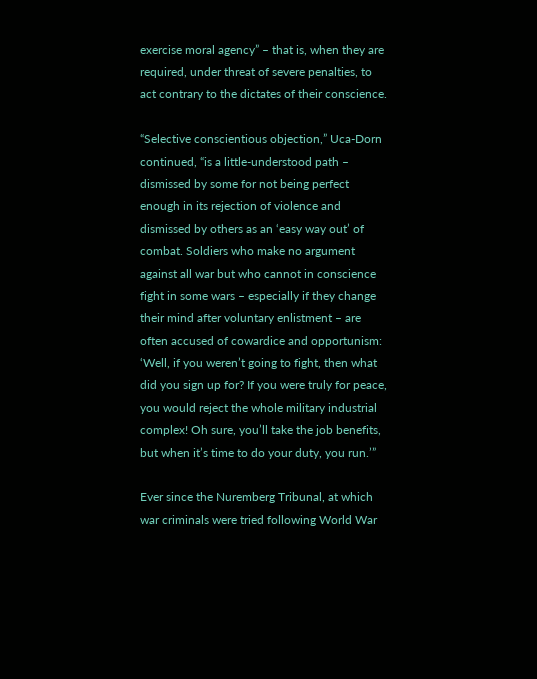exercise moral agency” – that is, when they are required, under threat of severe penalties, to act contrary to the dictates of their conscience.

“Selective conscientious objection,” Uca-Dorn continued, “is a little-understood path – dismissed by some for not being perfect enough in its rejection of violence and dismissed by others as an ‘easy way out’ of combat. Soldiers who make no argument against all war but who cannot in conscience fight in some wars – especially if they change their mind after voluntary enlistment – are often accused of cowardice and opportunism: ‘Well, if you weren’t going to fight, then what did you sign up for? If you were truly for peace, you would reject the whole military industrial complex! Oh sure, you’ll take the job benefits, but when it’s time to do your duty, you run.’”

Ever since the Nuremberg Tribunal, at which war criminals were tried following World War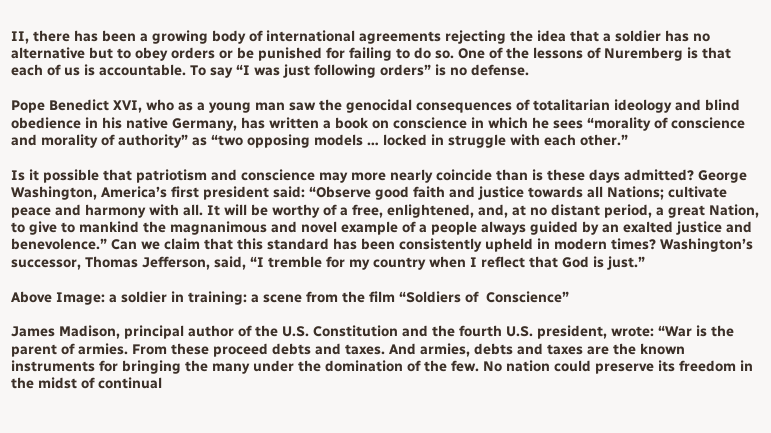II, there has been a growing body of international agreements rejecting the idea that a soldier has no alternative but to obey orders or be punished for failing to do so. One of the lessons of Nuremberg is that each of us is accountable. To say “I was just following orders” is no defense.

Pope Benedict XVI, who as a young man saw the genocidal consequences of totalitarian ideology and blind obedience in his native Germany, has written a book on conscience in which he sees “morality of conscience and morality of authority” as “two opposing models … locked in struggle with each other.”

Is it possible that patriotism and conscience may more nearly coincide than is these days admitted? George Washington, America’s first president said: “Observe good faith and justice towards all Nations; cultivate peace and harmony with all. It will be worthy of a free, enlightened, and, at no distant period, a great Nation, to give to mankind the magnanimous and novel example of a people always guided by an exalted justice and benevolence.” Can we claim that this standard has been consistently upheld in modern times? Washington’s successor, Thomas Jefferson, said, “I tremble for my country when I reflect that God is just.”

Above Image: a soldier in training: a scene from the film “Soldiers of  Conscience”

James Madison, principal author of the U.S. Constitution and the fourth U.S. president, wrote: “War is the parent of armies. From these proceed debts and taxes. And armies, debts and taxes are the known instruments for bringing the many under the domination of the few. No nation could preserve its freedom in the midst of continual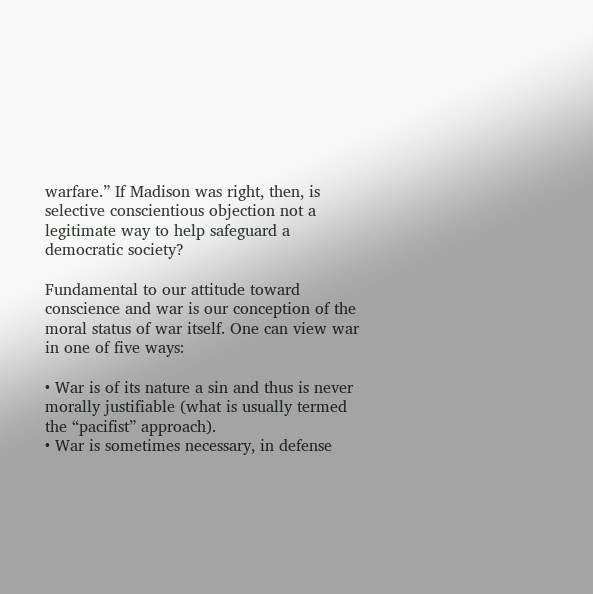warfare.” If Madison was right, then, is selective conscientious objection not a legitimate way to help safeguard a democratic society?

Fundamental to our attitude toward conscience and war is our conception of the moral status of war itself. One can view war in one of five ways:

• War is of its nature a sin and thus is never morally justifiable (what is usually termed the “pacifist” approach).
• War is sometimes necessary, in defense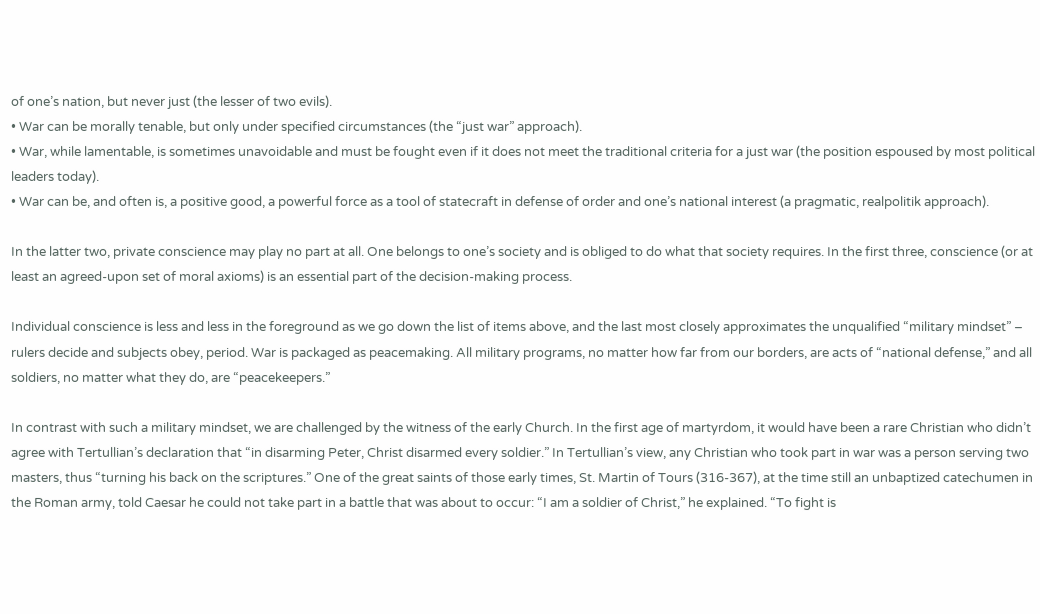of one’s nation, but never just (the lesser of two evils).
• War can be morally tenable, but only under specified circumstances (the “just war” approach).
• War, while lamentable, is sometimes unavoidable and must be fought even if it does not meet the traditional criteria for a just war (the position espoused by most political leaders today).
• War can be, and often is, a positive good, a powerful force as a tool of statecraft in defense of order and one’s national interest (a pragmatic, realpolitik approach).

In the latter two, private conscience may play no part at all. One belongs to one’s society and is obliged to do what that society requires. In the first three, conscience (or at least an agreed-upon set of moral axioms) is an essential part of the decision-making process.

Individual conscience is less and less in the foreground as we go down the list of items above, and the last most closely approximates the unqualified “military mindset” – rulers decide and subjects obey, period. War is packaged as peacemaking. All military programs, no matter how far from our borders, are acts of “national defense,” and all soldiers, no matter what they do, are “peacekeepers.”

In contrast with such a military mindset, we are challenged by the witness of the early Church. In the first age of martyrdom, it would have been a rare Christian who didn’t agree with Tertullian’s declaration that “in disarming Peter, Christ disarmed every soldier.” In Tertullian’s view, any Christian who took part in war was a person serving two masters, thus “turning his back on the scriptures.” One of the great saints of those early times, St. Martin of Tours (316-367), at the time still an unbaptized catechumen in the Roman army, told Caesar he could not take part in a battle that was about to occur: “I am a soldier of Christ,” he explained. “To fight is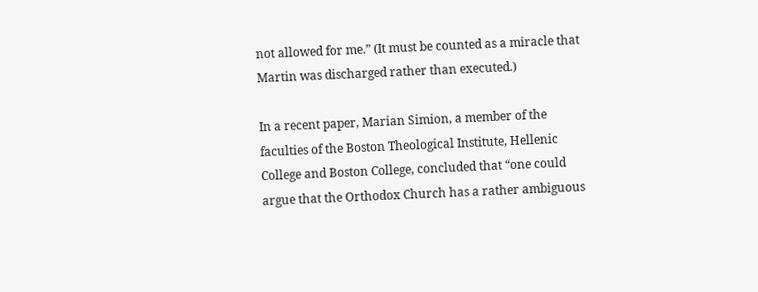not allowed for me.” (It must be counted as a miracle that Martin was discharged rather than executed.)

In a recent paper, Marian Simion, a member of the faculties of the Boston Theological Institute, Hellenic College and Boston College, concluded that “one could argue that the Orthodox Church has a rather ambiguous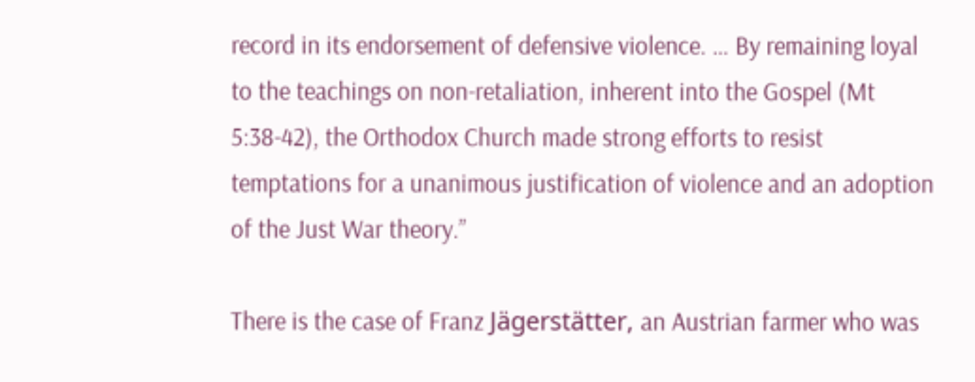record in its endorsement of defensive violence. … By remaining loyal to the teachings on non-retaliation, inherent into the Gospel (Mt 5:38-42), the Orthodox Church made strong efforts to resist temptations for a unanimous justification of violence and an adoption of the Just War theory.”

There is the case of Franz Jägerstätter, an Austrian farmer who was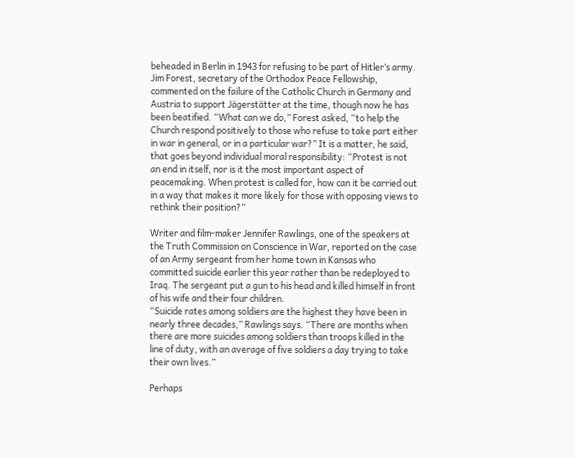beheaded in Berlin in 1943 for refusing to be part of Hitler’s army. Jim Forest, secretary of the Orthodox Peace Fellowship, commented on the failure of the Catholic Church in Germany and Austria to support Jägerstätter at the time, though now he has been beatified. “What can we do,” Forest asked, “to help the Church respond positively to those who refuse to take part either in war in general, or in a particular war?” It is a matter, he said, that goes beyond individual moral responsibility: “Protest is not an end in itself, nor is it the most important aspect of peacemaking. When protest is called for, how can it be carried out in a way that makes it more likely for those with opposing views to rethink their position?”

Writer and film-maker Jennifer Rawlings, one of the speakers at the Truth Commission on Conscience in War, reported on the case of an Army sergeant from her home town in Kansas who committed suicide earlier this year rather than be redeployed to Iraq. The sergeant put a gun to his head and killed himself in front of his wife and their four children.
“Suicide rates among soldiers are the highest they have been in nearly three decades,” Rawlings says. “There are months when there are more suicides among soldiers than troops killed in the line of duty, with an average of five soldiers a day trying to take their own lives.”

Perhaps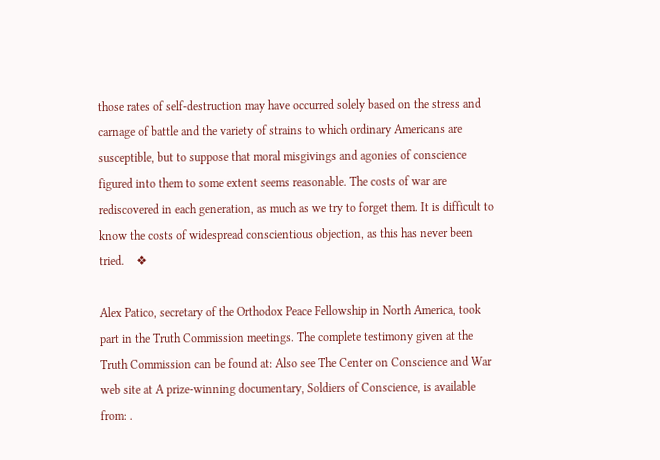those rates of self-destruction may have occurred solely based on the stress and carnage of battle and the variety of strains to which ordinary Americans are susceptible, but to suppose that moral misgivings and agonies of conscience figured into them to some extent seems reasonable. The costs of war are rediscovered in each generation, as much as we try to forget them. It is difficult to know the costs of widespread conscientious objection, as this has never been tried.    ❖

Alex Patico, secretary of the Orthodox Peace Fellowship in North America, took part in the Truth Commission meetings. The complete testimony given at the Truth Commission can be found at: Also see The Center on Conscience and War web site at A prize-winning documentary, Soldiers of Conscience, is available from: .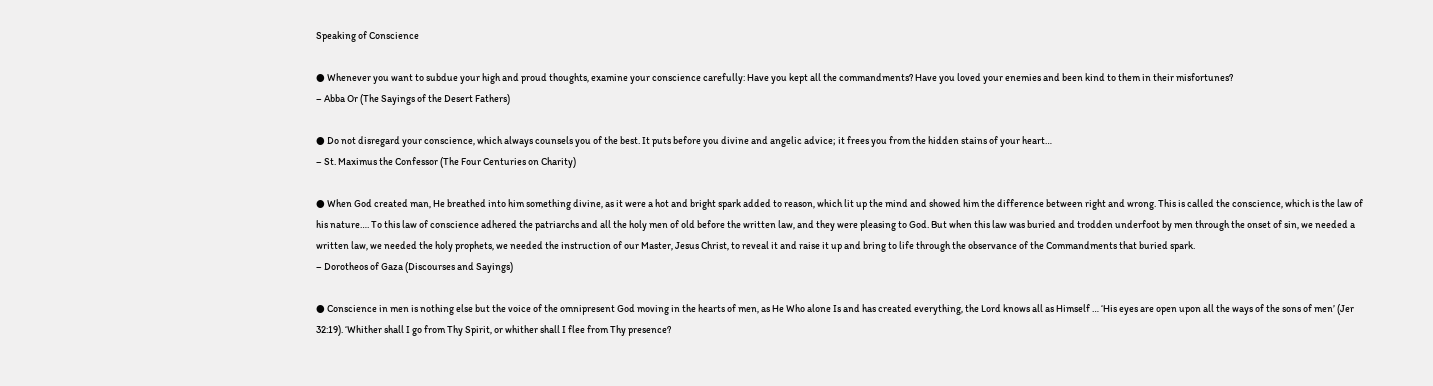Speaking of Conscience

● Whenever you want to subdue your high and proud thoughts, examine your conscience carefully: Have you kept all the commandments? Have you loved your enemies and been kind to them in their misfortunes?
– Abba Or (The Sayings of the Desert Fathers)

● Do not disregard your conscience, which always counsels you of the best. It puts before you divine and angelic advice; it frees you from the hidden stains of your heart…
– St. Maximus the Confessor (The Four Centuries on Charity)

● When God created man, He breathed into him something divine, as it were a hot and bright spark added to reason, which lit up the mind and showed him the difference between right and wrong. This is called the conscience, which is the law of his nature…. To this law of conscience adhered the patriarchs and all the holy men of old before the written law, and they were pleasing to God. But when this law was buried and trodden underfoot by men through the onset of sin, we needed a written law, we needed the holy prophets, we needed the instruction of our Master, Jesus Christ, to reveal it and raise it up and bring to life through the observance of the Commandments that buried spark.
– Dorotheos of Gaza (Discourses and Sayings)

● Conscience in men is nothing else but the voice of the omnipresent God moving in the hearts of men, as He Who alone Is and has created everything, the Lord knows all as Himself … ‘His eyes are open upon all the ways of the sons of men’ (Jer 32:19). ‘Whither shall I go from Thy Spirit, or whither shall I flee from Thy presence?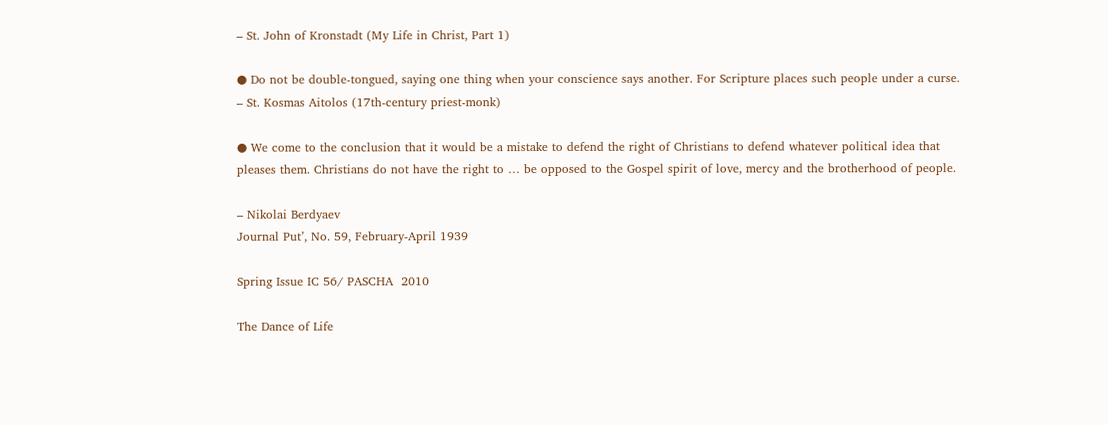– St. John of Kronstadt (My Life in Christ, Part 1)

● Do not be double-tongued, saying one thing when your conscience says another. For Scripture places such people under a curse.
– St. Kosmas Aitolos (17th-century priest-monk)

● We come to the conclusion that it would be a mistake to defend the right of Christians to defend whatever political idea that pleases them. Christians do not have the right to … be opposed to the Gospel spirit of love, mercy and the brotherhood of people.

– Nikolai Berdyaev
Journal Put’, No. 59, February-April 1939

Spring Issue IC 56/ PASCHA  2010

The Dance of Life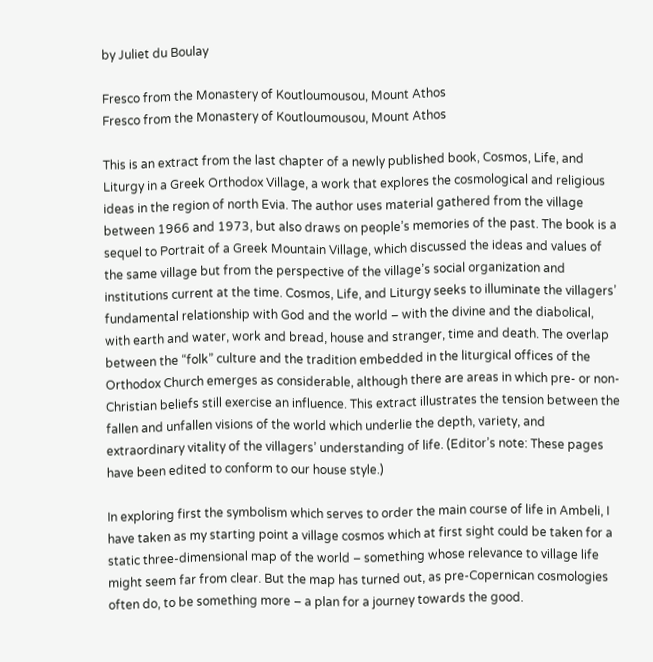by Juliet du Boulay

Fresco from the Monastery of Koutloumousou, Mount Athos
Fresco from the Monastery of Koutloumousou, Mount Athos

This is an extract from the last chapter of a newly published book, Cosmos, Life, and Liturgy in a Greek Orthodox Village, a work that explores the cosmological and religious ideas in the region of north Evia. The author uses material gathered from the village between 1966 and 1973, but also draws on people’s memories of the past. The book is a sequel to Portrait of a Greek Mountain Village, which discussed the ideas and values of the same village but from the perspective of the village’s social organization and institutions current at the time. Cosmos, Life, and Liturgy seeks to illuminate the villagers’ fundamental relationship with God and the world – with the divine and the diabolical, with earth and water, work and bread, house and stranger, time and death. The overlap between the “folk” culture and the tradition embedded in the liturgical offices of the Orthodox Church emerges as considerable, although there are areas in which pre- or non-Christian beliefs still exercise an influence. This extract illustrates the tension between the fallen and unfallen visions of the world which underlie the depth, variety, and extraordinary vitality of the villagers’ understanding of life. (Editor’s note: These pages have been edited to conform to our house style.)

In exploring first the symbolism which serves to order the main course of life in Ambeli, I have taken as my starting point a village cosmos which at first sight could be taken for a static three-dimensional map of the world – something whose relevance to village life might seem far from clear. But the map has turned out, as pre-Copernican cosmologies often do, to be something more – a plan for a journey towards the good.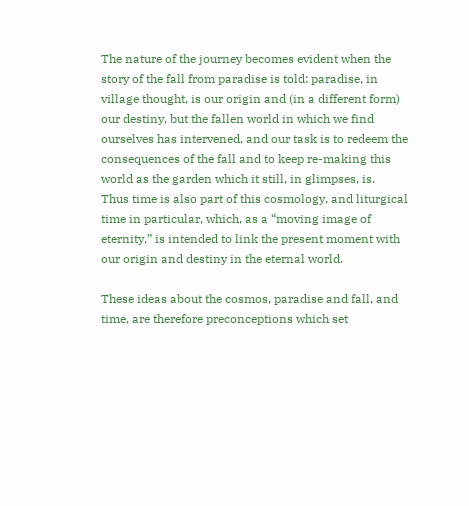The nature of the journey becomes evident when the story of the fall from paradise is told: paradise, in village thought, is our origin and (in a different form) our destiny, but the fallen world in which we find ourselves has intervened, and our task is to redeem the consequences of the fall and to keep re-making this world as the garden which it still, in glimpses, is.
Thus time is also part of this cosmology, and liturgical time in particular, which, as a “moving image of eternity,” is intended to link the present moment with our origin and destiny in the eternal world.

These ideas about the cosmos, paradise and fall, and time, are therefore preconceptions which set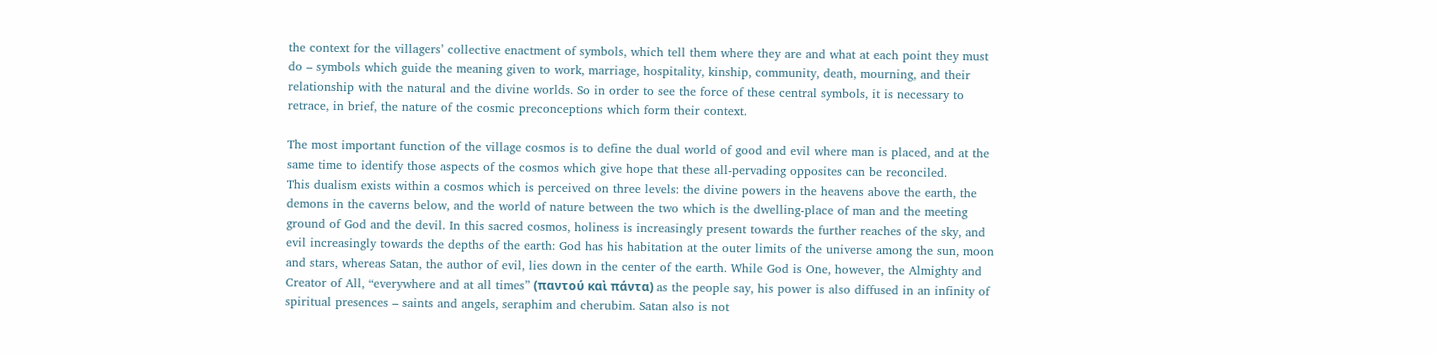the context for the villagers’ collective enactment of symbols, which tell them where they are and what at each point they must do – symbols which guide the meaning given to work, marriage, hospitality, kinship, community, death, mourning, and their relationship with the natural and the divine worlds. So in order to see the force of these central symbols, it is necessary to retrace, in brief, the nature of the cosmic preconceptions which form their context.

The most important function of the village cosmos is to define the dual world of good and evil where man is placed, and at the same time to identify those aspects of the cosmos which give hope that these all-pervading opposites can be reconciled.
This dualism exists within a cosmos which is perceived on three levels: the divine powers in the heavens above the earth, the demons in the caverns below, and the world of nature between the two which is the dwelling-place of man and the meeting ground of God and the devil. In this sacred cosmos, holiness is increasingly present towards the further reaches of the sky, and evil increasingly towards the depths of the earth: God has his habitation at the outer limits of the universe among the sun, moon and stars, whereas Satan, the author of evil, lies down in the center of the earth. While God is One, however, the Almighty and Creator of All, “everywhere and at all times” (παντού καὶ πάντα) as the people say, his power is also diffused in an infinity of spiritual presences – saints and angels, seraphim and cherubim. Satan also is not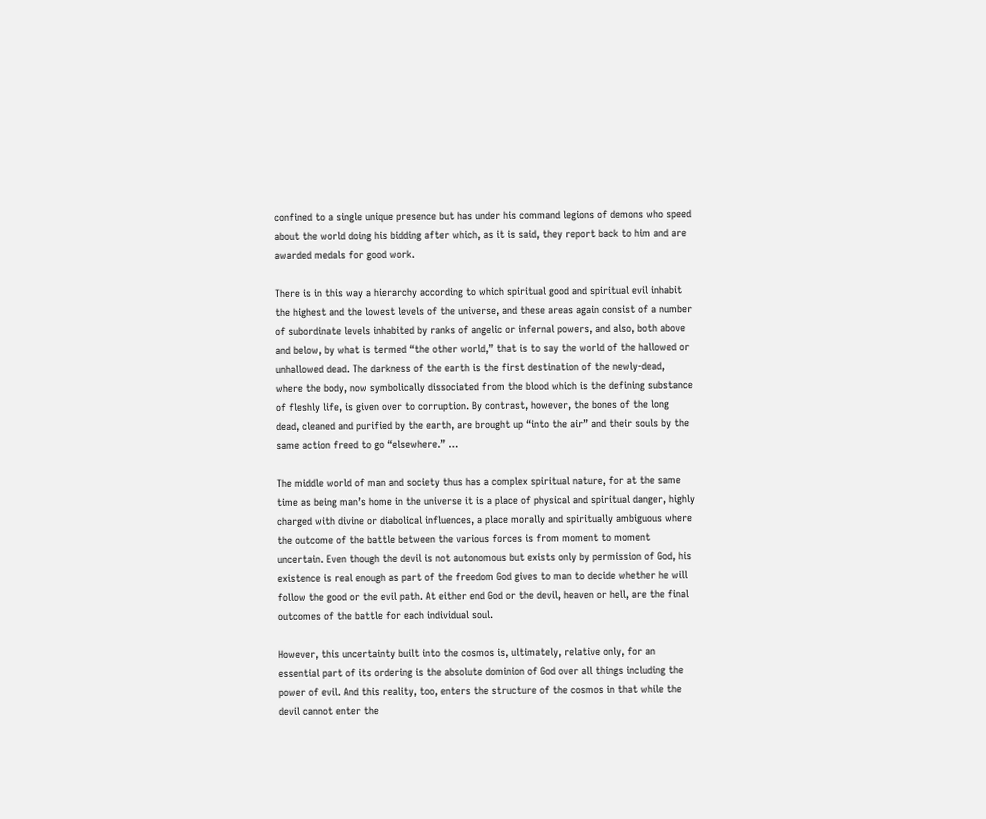confined to a single unique presence but has under his command legions of demons who speed about the world doing his bidding after which, as it is said, they report back to him and are awarded medals for good work.

There is in this way a hierarchy according to which spiritual good and spiritual evil inhabit the highest and the lowest levels of the universe, and these areas again consist of a number of subordinate levels inhabited by ranks of angelic or infernal powers, and also, both above and below, by what is termed “the other world,” that is to say the world of the hallowed or unhallowed dead. The darkness of the earth is the first destination of the newly-dead, where the body, now symbolically dissociated from the blood which is the defining substance of fleshly life, is given over to corruption. By contrast, however, the bones of the long dead, cleaned and purified by the earth, are brought up “into the air” and their souls by the same action freed to go “elsewhere.” …

The middle world of man and society thus has a complex spiritual nature, for at the same time as being man’s home in the universe it is a place of physical and spiritual danger, highly charged with divine or diabolical influences, a place morally and spiritually ambiguous where the outcome of the battle between the various forces is from moment to moment uncertain. Even though the devil is not autonomous but exists only by permission of God, his existence is real enough as part of the freedom God gives to man to decide whether he will follow the good or the evil path. At either end God or the devil, heaven or hell, are the final outcomes of the battle for each individual soul.

However, this uncertainty built into the cosmos is, ultimately, relative only, for an essential part of its ordering is the absolute dominion of God over all things including the power of evil. And this reality, too, enters the structure of the cosmos in that while the devil cannot enter the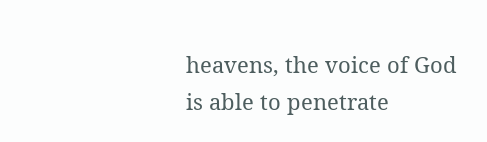heavens, the voice of God is able to penetrate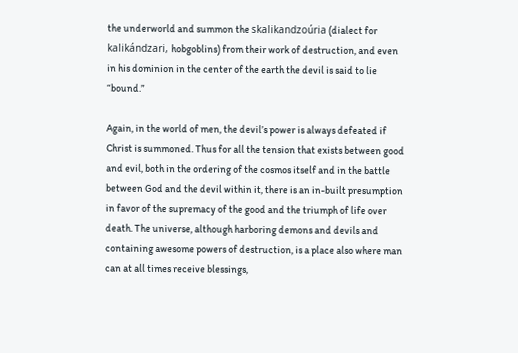the underworld and summon the skalikandzoúria (dialect for kalikándzari, hobgoblins) from their work of destruction, and even in his dominion in the center of the earth the devil is said to lie “bound.”

Again, in the world of men, the devil’s power is always defeated if Christ is summoned. Thus for all the tension that exists between good and evil, both in the ordering of the cosmos itself and in the battle between God and the devil within it, there is an in-built presumption in favor of the supremacy of the good and the triumph of life over death. The universe, although harboring demons and devils and containing awesome powers of destruction, is a place also where man can at all times receive blessings,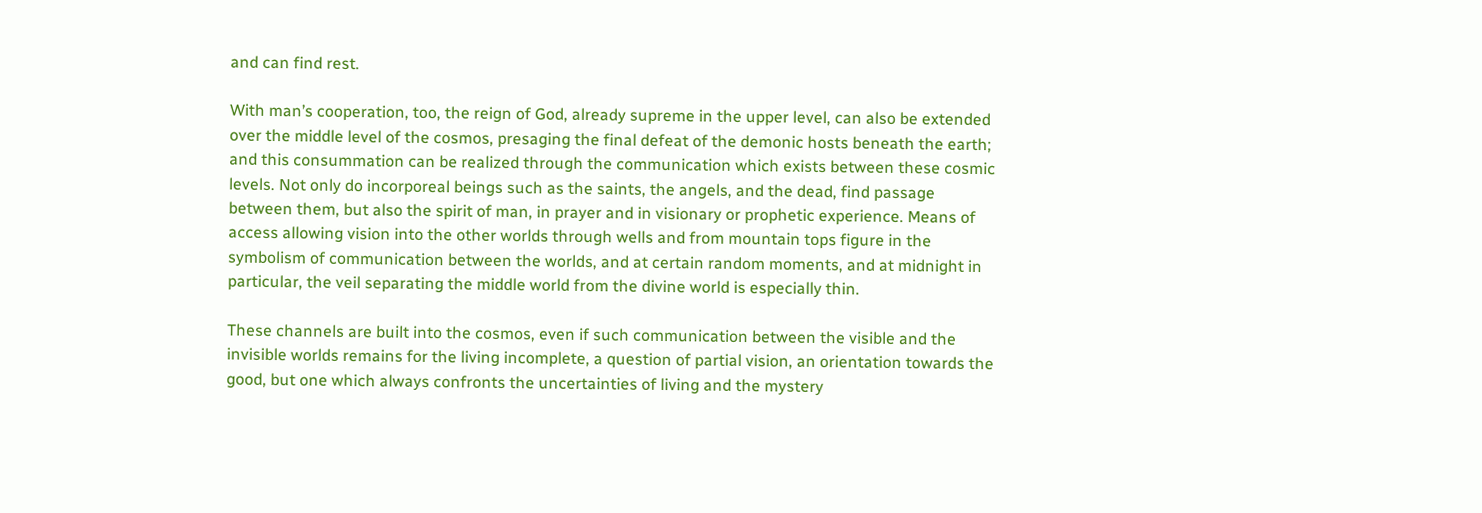and can find rest.

With man’s cooperation, too, the reign of God, already supreme in the upper level, can also be extended over the middle level of the cosmos, presaging the final defeat of the demonic hosts beneath the earth; and this consummation can be realized through the communication which exists between these cosmic levels. Not only do incorporeal beings such as the saints, the angels, and the dead, find passage between them, but also the spirit of man, in prayer and in visionary or prophetic experience. Means of access allowing vision into the other worlds through wells and from mountain tops figure in the symbolism of communication between the worlds, and at certain random moments, and at midnight in particular, the veil separating the middle world from the divine world is especially thin.

These channels are built into the cosmos, even if such communication between the visible and the invisible worlds remains for the living incomplete, a question of partial vision, an orientation towards the good, but one which always confronts the uncertainties of living and the mystery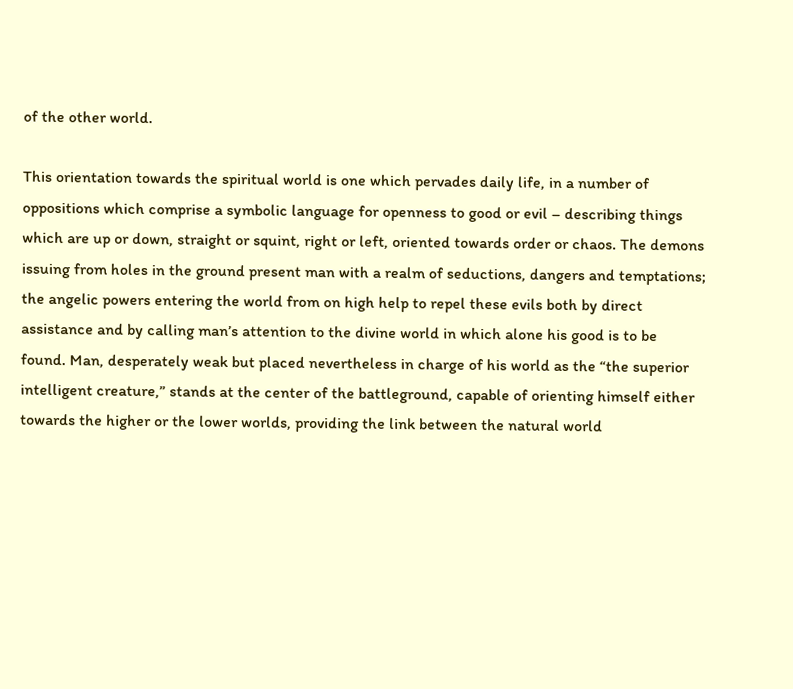of the other world.

This orientation towards the spiritual world is one which pervades daily life, in a number of oppositions which comprise a symbolic language for openness to good or evil – describing things which are up or down, straight or squint, right or left, oriented towards order or chaos. The demons issuing from holes in the ground present man with a realm of seductions, dangers and temptations; the angelic powers entering the world from on high help to repel these evils both by direct assistance and by calling man’s attention to the divine world in which alone his good is to be found. Man, desperately weak but placed nevertheless in charge of his world as the “the superior intelligent creature,” stands at the center of the battleground, capable of orienting himself either towards the higher or the lower worlds, providing the link between the natural world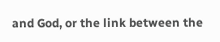and God, or the link between the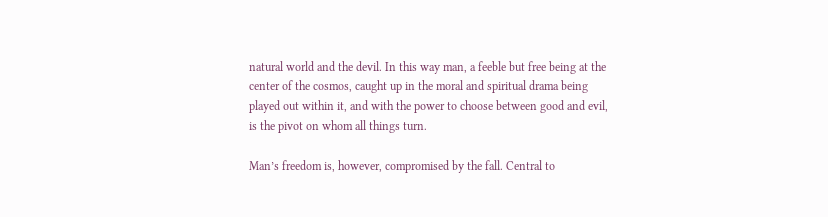natural world and the devil. In this way man, a feeble but free being at the center of the cosmos, caught up in the moral and spiritual drama being played out within it, and with the power to choose between good and evil, is the pivot on whom all things turn.

Man’s freedom is, however, compromised by the fall. Central to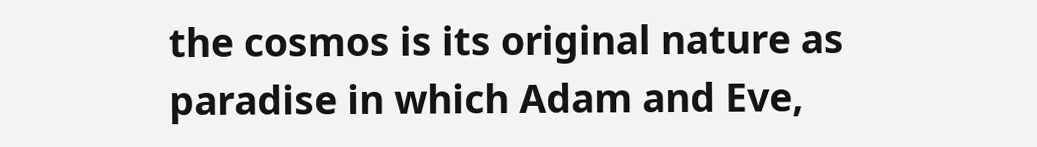the cosmos is its original nature as paradise in which Adam and Eve,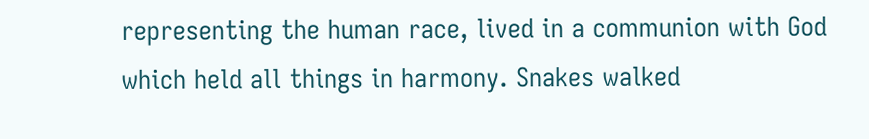representing the human race, lived in a communion with God which held all things in harmony. Snakes walked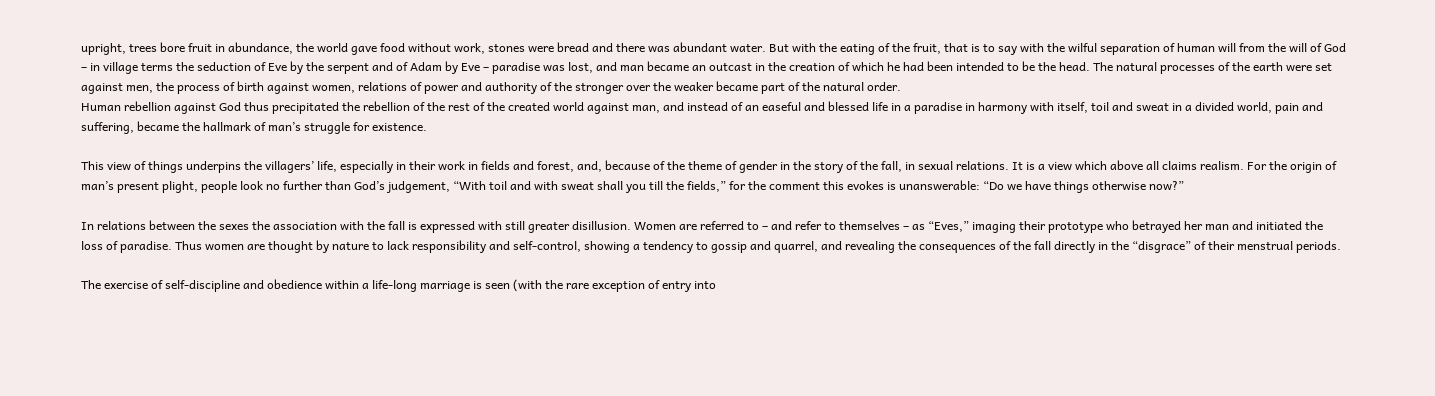upright, trees bore fruit in abundance, the world gave food without work, stones were bread and there was abundant water. But with the eating of the fruit, that is to say with the wilful separation of human will from the will of God – in village terms the seduction of Eve by the serpent and of Adam by Eve – paradise was lost, and man became an outcast in the creation of which he had been intended to be the head. The natural processes of the earth were set against men, the process of birth against women, relations of power and authority of the stronger over the weaker became part of the natural order.
Human rebellion against God thus precipitated the rebellion of the rest of the created world against man, and instead of an easeful and blessed life in a paradise in harmony with itself, toil and sweat in a divided world, pain and suffering, became the hallmark of man’s struggle for existence.

This view of things underpins the villagers’ life, especially in their work in fields and forest, and, because of the theme of gender in the story of the fall, in sexual relations. It is a view which above all claims realism. For the origin of man’s present plight, people look no further than God’s judgement, “With toil and with sweat shall you till the fields,” for the comment this evokes is unanswerable: “Do we have things otherwise now?”

In relations between the sexes the association with the fall is expressed with still greater disillusion. Women are referred to – and refer to themselves – as “Eves,” imaging their prototype who betrayed her man and initiated the loss of paradise. Thus women are thought by nature to lack responsibility and self-control, showing a tendency to gossip and quarrel, and revealing the consequences of the fall directly in the “disgrace” of their menstrual periods.

The exercise of self-discipline and obedience within a life-long marriage is seen (with the rare exception of entry into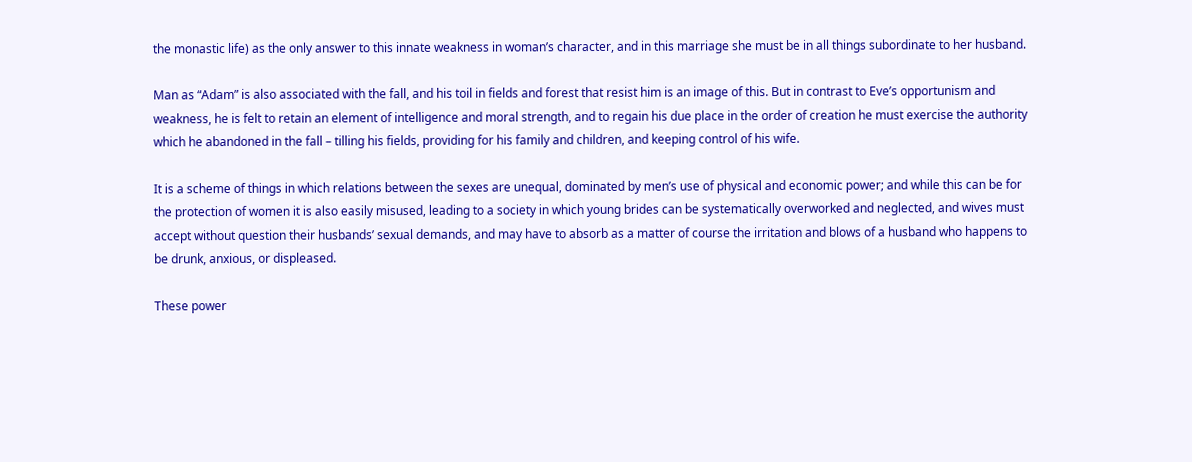the monastic life) as the only answer to this innate weakness in woman’s character, and in this marriage she must be in all things subordinate to her husband.

Man as “Adam” is also associated with the fall, and his toil in fields and forest that resist him is an image of this. But in contrast to Eve’s opportunism and weakness, he is felt to retain an element of intelligence and moral strength, and to regain his due place in the order of creation he must exercise the authority which he abandoned in the fall – tilling his fields, providing for his family and children, and keeping control of his wife.

It is a scheme of things in which relations between the sexes are unequal, dominated by men’s use of physical and economic power; and while this can be for the protection of women it is also easily misused, leading to a society in which young brides can be systematically overworked and neglected, and wives must accept without question their husbands’ sexual demands, and may have to absorb as a matter of course the irritation and blows of a husband who happens to be drunk, anxious, or displeased.

These power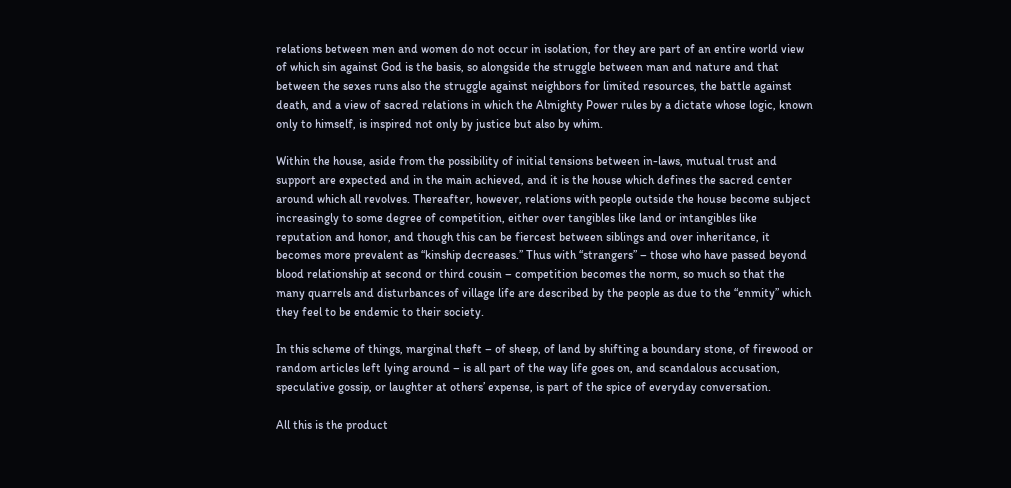relations between men and women do not occur in isolation, for they are part of an entire world view of which sin against God is the basis, so alongside the struggle between man and nature and that between the sexes runs also the struggle against neighbors for limited resources, the battle against death, and a view of sacred relations in which the Almighty Power rules by a dictate whose logic, known only to himself, is inspired not only by justice but also by whim.

Within the house, aside from the possibility of initial tensions between in-laws, mutual trust and support are expected and in the main achieved, and it is the house which defines the sacred center around which all revolves. Thereafter, however, relations with people outside the house become subject increasingly to some degree of competition, either over tangibles like land or intangibles like reputation and honor, and though this can be fiercest between siblings and over inheritance, it becomes more prevalent as “kinship decreases.” Thus with “strangers” – those who have passed beyond blood relationship at second or third cousin – competition becomes the norm, so much so that the many quarrels and disturbances of village life are described by the people as due to the “enmity” which they feel to be endemic to their society.

In this scheme of things, marginal theft – of sheep, of land by shifting a boundary stone, of firewood or random articles left lying around – is all part of the way life goes on, and scandalous accusation, speculative gossip, or laughter at others’ expense, is part of the spice of everyday conversation.

All this is the product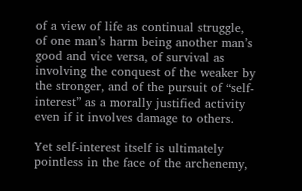of a view of life as continual struggle, of one man’s harm being another man’s good and vice versa, of survival as involving the conquest of the weaker by the stronger, and of the pursuit of “self-interest” as a morally justified activity even if it involves damage to others.

Yet self-interest itself is ultimately pointless in the face of the archenemy,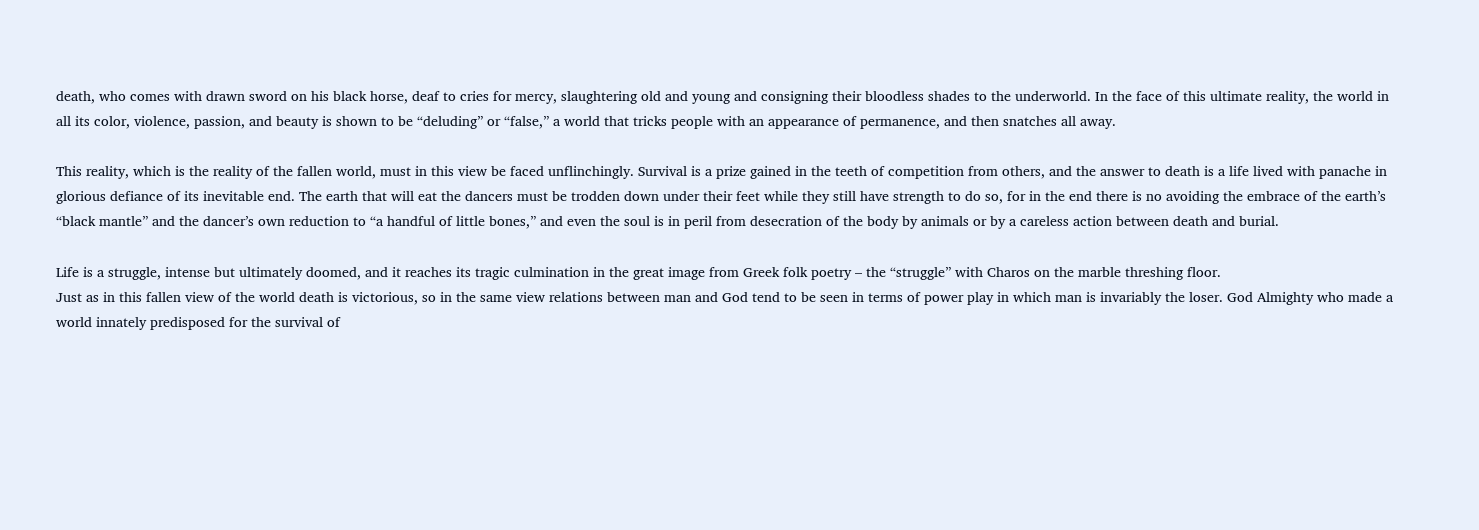death, who comes with drawn sword on his black horse, deaf to cries for mercy, slaughtering old and young and consigning their bloodless shades to the underworld. In the face of this ultimate reality, the world in all its color, violence, passion, and beauty is shown to be “deluding” or “false,” a world that tricks people with an appearance of permanence, and then snatches all away.

This reality, which is the reality of the fallen world, must in this view be faced unflinchingly. Survival is a prize gained in the teeth of competition from others, and the answer to death is a life lived with panache in glorious defiance of its inevitable end. The earth that will eat the dancers must be trodden down under their feet while they still have strength to do so, for in the end there is no avoiding the embrace of the earth’s “black mantle” and the dancer’s own reduction to “a handful of little bones,” and even the soul is in peril from desecration of the body by animals or by a careless action between death and burial.

Life is a struggle, intense but ultimately doomed, and it reaches its tragic culmination in the great image from Greek folk poetry – the “struggle” with Charos on the marble threshing floor.
Just as in this fallen view of the world death is victorious, so in the same view relations between man and God tend to be seen in terms of power play in which man is invariably the loser. God Almighty who made a world innately predisposed for the survival of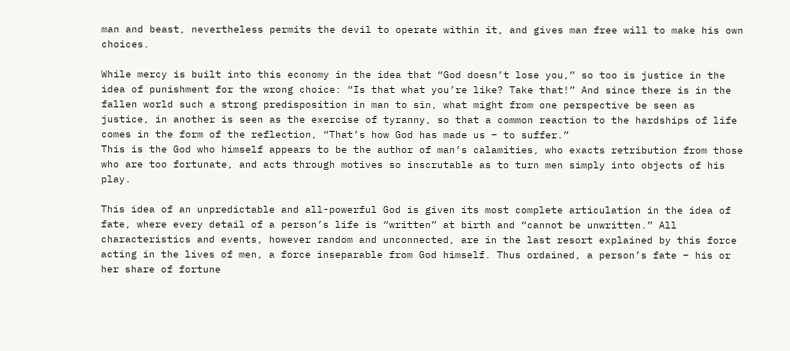man and beast, nevertheless permits the devil to operate within it, and gives man free will to make his own choices.

While mercy is built into this economy in the idea that “God doesn’t lose you,” so too is justice in the idea of punishment for the wrong choice: “Is that what you’re like? Take that!” And since there is in the fallen world such a strong predisposition in man to sin, what might from one perspective be seen as justice, in another is seen as the exercise of tyranny, so that a common reaction to the hardships of life comes in the form of the reflection, “That’s how God has made us – to suffer.”
This is the God who himself appears to be the author of man’s calamities, who exacts retribution from those who are too fortunate, and acts through motives so inscrutable as to turn men simply into objects of his play.

This idea of an unpredictable and all-powerful God is given its most complete articulation in the idea of fate, where every detail of a person’s life is “written” at birth and “cannot be unwritten.” All characteristics and events, however random and unconnected, are in the last resort explained by this force acting in the lives of men, a force inseparable from God himself. Thus ordained, a person’s fate – his or her share of fortune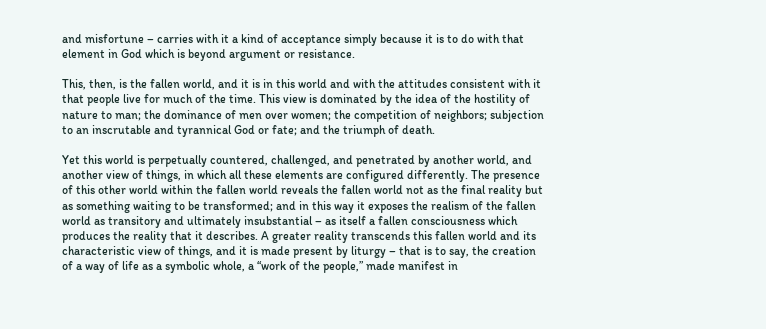and misfortune – carries with it a kind of acceptance simply because it is to do with that element in God which is beyond argument or resistance.

This, then, is the fallen world, and it is in this world and with the attitudes consistent with it that people live for much of the time. This view is dominated by the idea of the hostility of nature to man; the dominance of men over women; the competition of neighbors; subjection to an inscrutable and tyrannical God or fate; and the triumph of death.

Yet this world is perpetually countered, challenged, and penetrated by another world, and another view of things, in which all these elements are configured differently. The presence of this other world within the fallen world reveals the fallen world not as the final reality but as something waiting to be transformed; and in this way it exposes the realism of the fallen world as transitory and ultimately insubstantial – as itself a fallen consciousness which produces the reality that it describes. A greater reality transcends this fallen world and its characteristic view of things, and it is made present by liturgy – that is to say, the creation of a way of life as a symbolic whole, a “work of the people,” made manifest in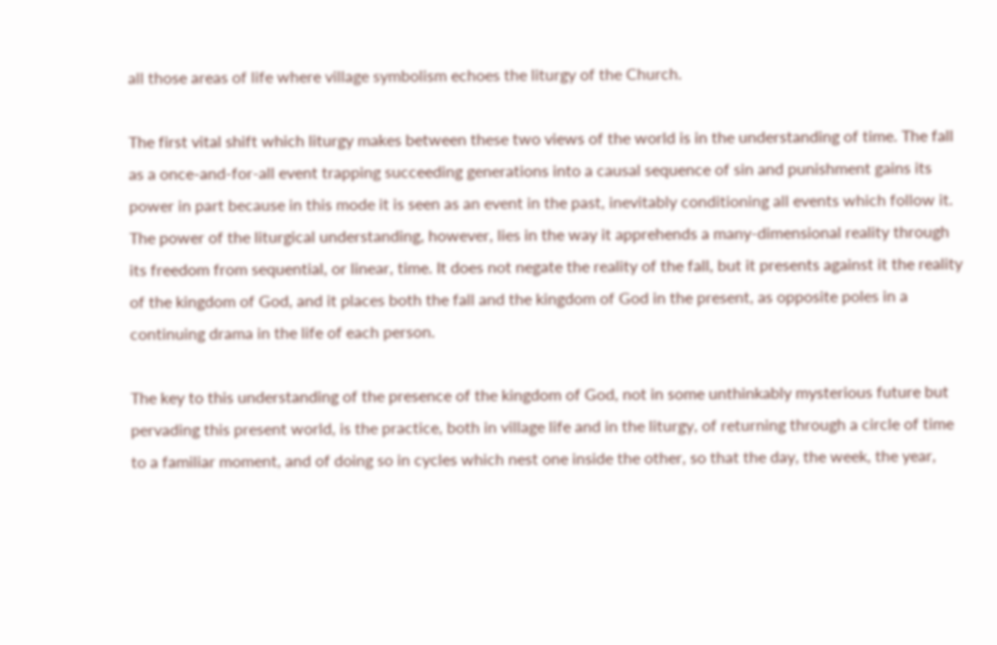all those areas of life where village symbolism echoes the liturgy of the Church.

The first vital shift which liturgy makes between these two views of the world is in the understanding of time. The fall as a once-and-for-all event trapping succeeding generations into a causal sequence of sin and punishment gains its power in part because in this mode it is seen as an event in the past, inevitably conditioning all events which follow it.
The power of the liturgical understanding, however, lies in the way it apprehends a many-dimensional reality through its freedom from sequential, or linear, time. It does not negate the reality of the fall, but it presents against it the reality of the kingdom of God, and it places both the fall and the kingdom of God in the present, as opposite poles in a continuing drama in the life of each person.

The key to this understanding of the presence of the kingdom of God, not in some unthinkably mysterious future but pervading this present world, is the practice, both in village life and in the liturgy, of returning through a circle of time to a familiar moment, and of doing so in cycles which nest one inside the other, so that the day, the week, the year,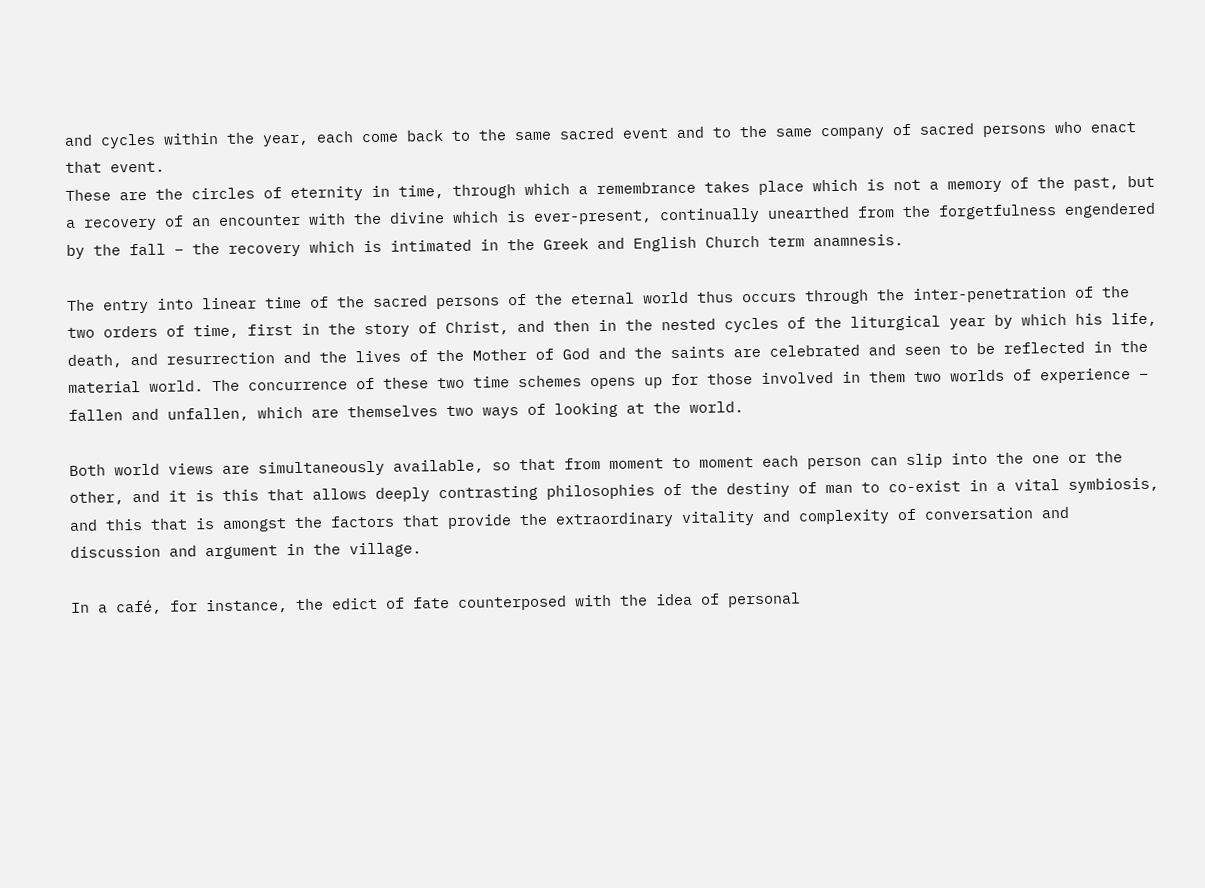and cycles within the year, each come back to the same sacred event and to the same company of sacred persons who enact that event.
These are the circles of eternity in time, through which a remembrance takes place which is not a memory of the past, but a recovery of an encounter with the divine which is ever-present, continually unearthed from the forgetfulness engendered by the fall – the recovery which is intimated in the Greek and English Church term anamnesis.

The entry into linear time of the sacred persons of the eternal world thus occurs through the inter-penetration of the two orders of time, first in the story of Christ, and then in the nested cycles of the liturgical year by which his life, death, and resurrection and the lives of the Mother of God and the saints are celebrated and seen to be reflected in the material world. The concurrence of these two time schemes opens up for those involved in them two worlds of experience – fallen and unfallen, which are themselves two ways of looking at the world.

Both world views are simultaneously available, so that from moment to moment each person can slip into the one or the other, and it is this that allows deeply contrasting philosophies of the destiny of man to co-exist in a vital symbiosis, and this that is amongst the factors that provide the extraordinary vitality and complexity of conversation and discussion and argument in the village.

In a café, for instance, the edict of fate counterposed with the idea of personal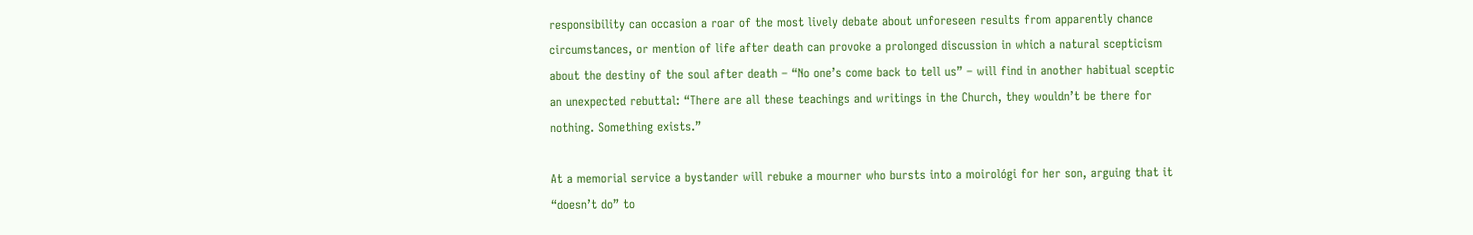responsibility can occasion a roar of the most lively debate about unforeseen results from apparently chance circumstances, or mention of life after death can provoke a prolonged discussion in which a natural scepticism about the destiny of the soul after death – “No one’s come back to tell us” – will find in another habitual sceptic an unexpected rebuttal: “There are all these teachings and writings in the Church, they wouldn’t be there for nothing. Something exists.”

At a memorial service a bystander will rebuke a mourner who bursts into a moirológi for her son, arguing that it “doesn’t do” to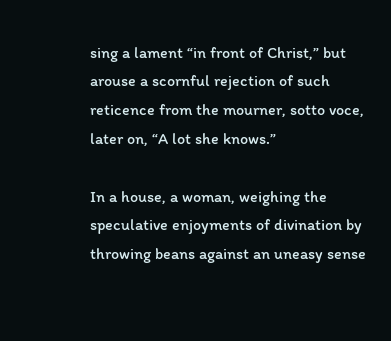sing a lament “in front of Christ,” but arouse a scornful rejection of such reticence from the mourner, sotto voce, later on, “A lot she knows.”

In a house, a woman, weighing the speculative enjoyments of divination by throwing beans against an uneasy sense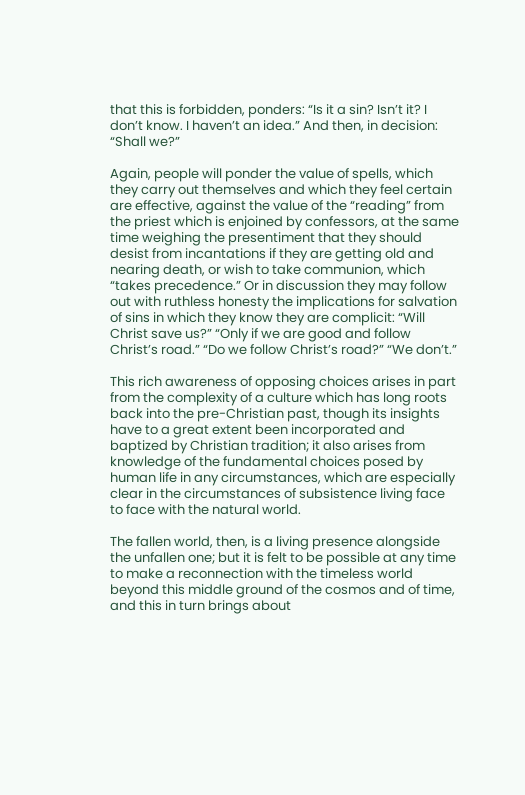that this is forbidden, ponders: “Is it a sin? Isn’t it? I don’t know. I haven’t an idea.” And then, in decision: “Shall we?”

Again, people will ponder the value of spells, which they carry out themselves and which they feel certain are effective, against the value of the “reading” from the priest which is enjoined by confessors, at the same time weighing the presentiment that they should desist from incantations if they are getting old and nearing death, or wish to take communion, which “takes precedence.” Or in discussion they may follow out with ruthless honesty the implications for salvation of sins in which they know they are complicit: “Will Christ save us?” “Only if we are good and follow Christ’s road.” “Do we follow Christ’s road?” “We don’t.”

This rich awareness of opposing choices arises in part from the complexity of a culture which has long roots back into the pre-Christian past, though its insights have to a great extent been incorporated and baptized by Christian tradition; it also arises from knowledge of the fundamental choices posed by human life in any circumstances, which are especially clear in the circumstances of subsistence living face to face with the natural world.

The fallen world, then, is a living presence alongside the unfallen one; but it is felt to be possible at any time to make a reconnection with the timeless world beyond this middle ground of the cosmos and of time, and this in turn brings about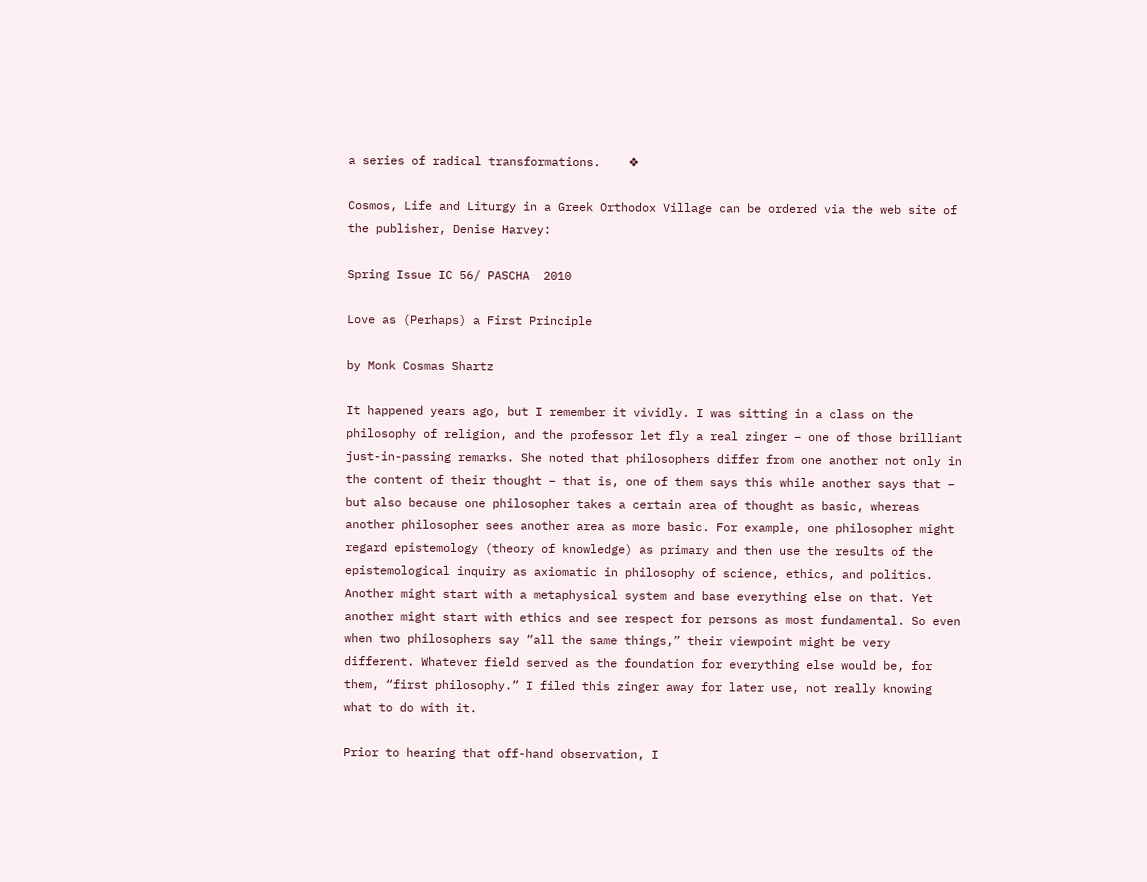a series of radical transformations.    ❖

Cosmos, Life and Liturgy in a Greek Orthodox Village can be ordered via the web site of the publisher, Denise Harvey:

Spring Issue IC 56/ PASCHA  2010

Love as (Perhaps) a First Principle

by Monk Cosmas Shartz

It happened years ago, but I remember it vividly. I was sitting in a class on the philosophy of religion, and the professor let fly a real zinger – one of those brilliant just-in-passing remarks. She noted that philosophers differ from one another not only in the content of their thought – that is, one of them says this while another says that – but also because one philosopher takes a certain area of thought as basic, whereas another philosopher sees another area as more basic. For example, one philosopher might regard epistemology (theory of knowledge) as primary and then use the results of the epistemological inquiry as axiomatic in philosophy of science, ethics, and politics. Another might start with a metaphysical system and base everything else on that. Yet another might start with ethics and see respect for persons as most fundamental. So even when two philosophers say “all the same things,” their viewpoint might be very different. Whatever field served as the foundation for everything else would be, for them, “first philosophy.” I filed this zinger away for later use, not really knowing what to do with it.

Prior to hearing that off-hand observation, I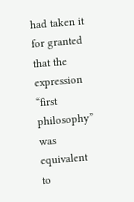had taken it for granted that the expression “first philosophy” was equivalent to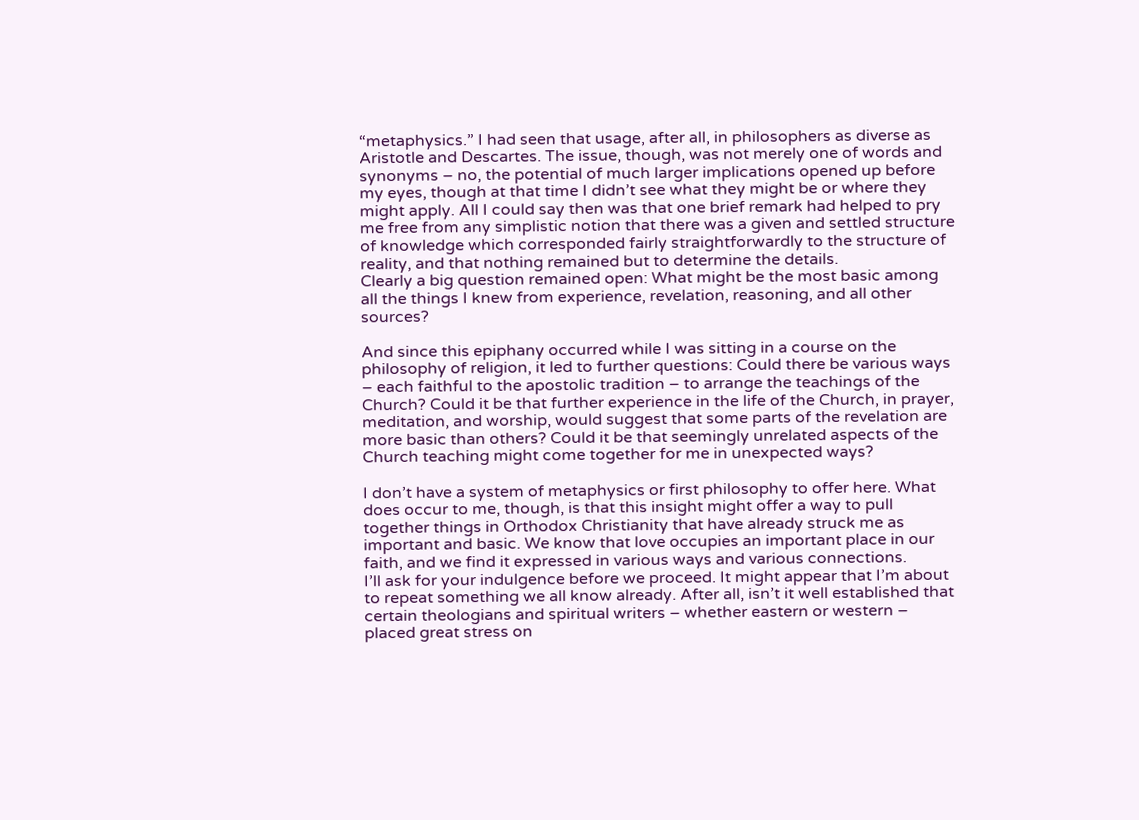“metaphysics.” I had seen that usage, after all, in philosophers as diverse as Aristotle and Descartes. The issue, though, was not merely one of words and synonyms – no, the potential of much larger implications opened up before my eyes, though at that time I didn’t see what they might be or where they might apply. All I could say then was that one brief remark had helped to pry me free from any simplistic notion that there was a given and settled structure of knowledge which corresponded fairly straightforwardly to the structure of reality, and that nothing remained but to determine the details.
Clearly a big question remained open: What might be the most basic among all the things I knew from experience, revelation, reasoning, and all other sources?

And since this epiphany occurred while I was sitting in a course on the philosophy of religion, it led to further questions: Could there be various ways – each faithful to the apostolic tradition – to arrange the teachings of the Church? Could it be that further experience in the life of the Church, in prayer, meditation, and worship, would suggest that some parts of the revelation are more basic than others? Could it be that seemingly unrelated aspects of the Church teaching might come together for me in unexpected ways?

I don’t have a system of metaphysics or first philosophy to offer here. What does occur to me, though, is that this insight might offer a way to pull together things in Orthodox Christianity that have already struck me as important and basic. We know that love occupies an important place in our faith, and we find it expressed in various ways and various connections.
I’ll ask for your indulgence before we proceed. It might appear that I’m about to repeat something we all know already. After all, isn’t it well established that certain theologians and spiritual writers – whether eastern or western – placed great stress on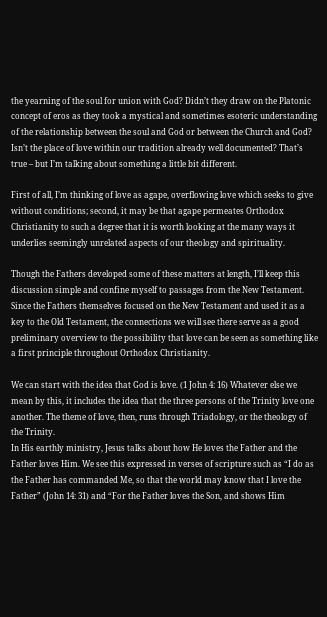the yearning of the soul for union with God? Didn’t they draw on the Platonic concept of eros as they took a mystical and sometimes esoteric understanding of the relationship between the soul and God or between the Church and God? Isn’t the place of love within our tradition already well documented? That’s true – but I’m talking about something a little bit different.

First of all, I’m thinking of love as agape, overflowing love which seeks to give without conditions; second, it may be that agape permeates Orthodox Christianity to such a degree that it is worth looking at the many ways it underlies seemingly unrelated aspects of our theology and spirituality.

Though the Fathers developed some of these matters at length, I’ll keep this discussion simple and confine myself to passages from the New Testament. Since the Fathers themselves focused on the New Testament and used it as a key to the Old Testament, the connections we will see there serve as a good preliminary overview to the possibility that love can be seen as something like a first principle throughout Orthodox Christianity.

We can start with the idea that God is love. (1 John 4: 16) Whatever else we mean by this, it includes the idea that the three persons of the Trinity love one another. The theme of love, then, runs through Triadology, or the theology of the Trinity.
In His earthly ministry, Jesus talks about how He loves the Father and the Father loves Him. We see this expressed in verses of scripture such as “I do as the Father has commanded Me, so that the world may know that I love the Father” (John 14: 31) and “For the Father loves the Son, and shows Him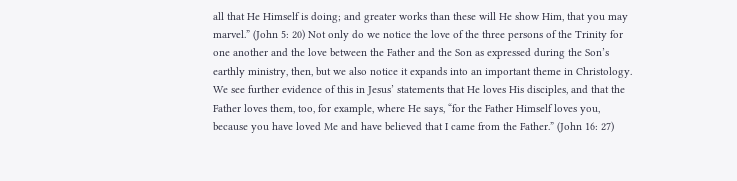all that He Himself is doing; and greater works than these will He show Him, that you may marvel.” (John 5: 20) Not only do we notice the love of the three persons of the Trinity for one another and the love between the Father and the Son as expressed during the Son’s earthly ministry, then, but we also notice it expands into an important theme in Christology. We see further evidence of this in Jesus’ statements that He loves His disciples, and that the Father loves them, too, for example, where He says, “for the Father Himself loves you, because you have loved Me and have believed that I came from the Father.” (John 16: 27)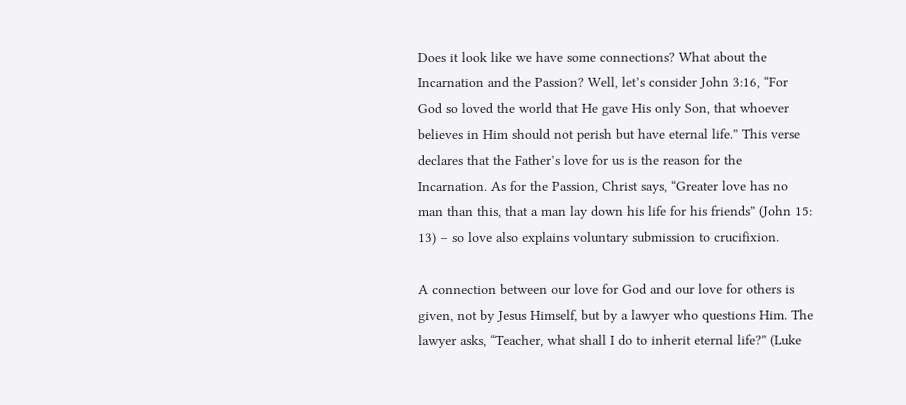Does it look like we have some connections? What about the Incarnation and the Passion? Well, let’s consider John 3:16, “For God so loved the world that He gave His only Son, that whoever believes in Him should not perish but have eternal life.” This verse declares that the Father’s love for us is the reason for the Incarnation. As for the Passion, Christ says, “Greater love has no man than this, that a man lay down his life for his friends” (John 15: 13) – so love also explains voluntary submission to crucifixion.

A connection between our love for God and our love for others is given, not by Jesus Himself, but by a lawyer who questions Him. The lawyer asks, “Teacher, what shall I do to inherit eternal life?” (Luke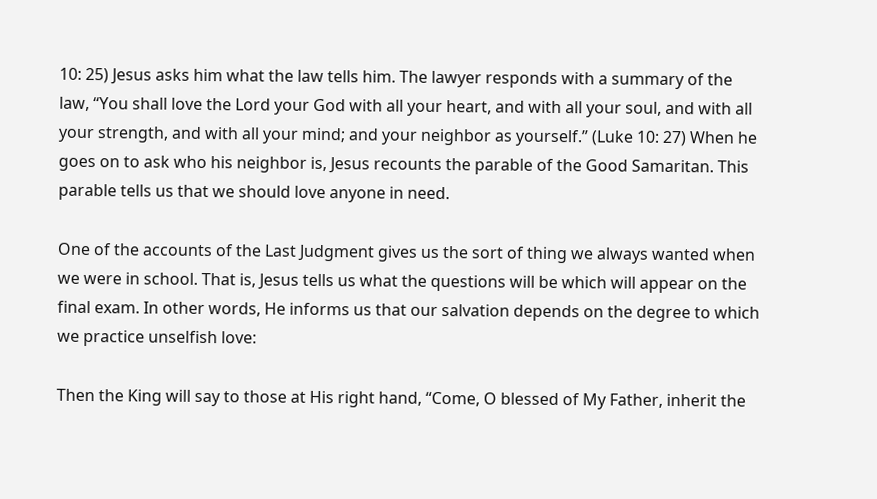10: 25) Jesus asks him what the law tells him. The lawyer responds with a summary of the law, “You shall love the Lord your God with all your heart, and with all your soul, and with all your strength, and with all your mind; and your neighbor as yourself.” (Luke 10: 27) When he goes on to ask who his neighbor is, Jesus recounts the parable of the Good Samaritan. This parable tells us that we should love anyone in need.

One of the accounts of the Last Judgment gives us the sort of thing we always wanted when we were in school. That is, Jesus tells us what the questions will be which will appear on the final exam. In other words, He informs us that our salvation depends on the degree to which we practice unselfish love:

Then the King will say to those at His right hand, “Come, O blessed of My Father, inherit the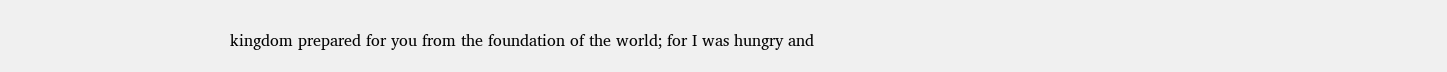kingdom prepared for you from the foundation of the world; for I was hungry and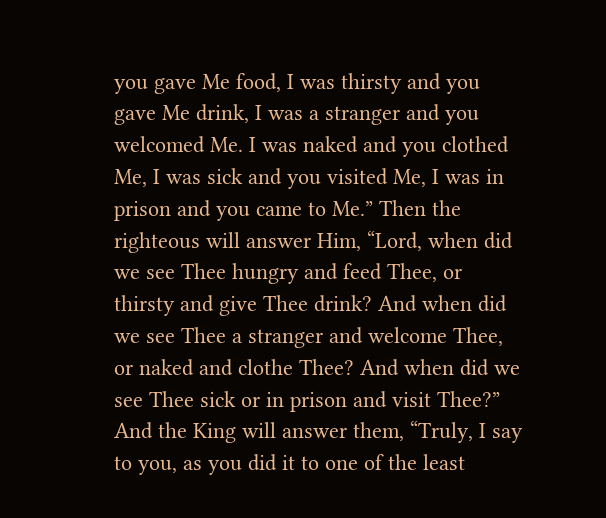you gave Me food, I was thirsty and you gave Me drink, I was a stranger and you welcomed Me. I was naked and you clothed Me, I was sick and you visited Me, I was in prison and you came to Me.” Then the righteous will answer Him, “Lord, when did we see Thee hungry and feed Thee, or thirsty and give Thee drink? And when did we see Thee a stranger and welcome Thee, or naked and clothe Thee? And when did we see Thee sick or in prison and visit Thee?” And the King will answer them, “Truly, I say to you, as you did it to one of the least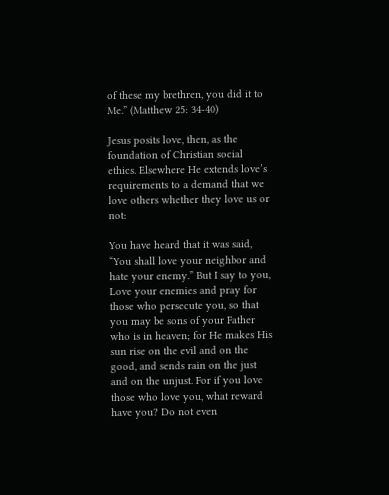of these my brethren, you did it to Me.” (Matthew 25: 34-40)

Jesus posits love, then, as the foundation of Christian social ethics. Elsewhere He extends love’s requirements to a demand that we love others whether they love us or not:

You have heard that it was said, “You shall love your neighbor and hate your enemy.” But I say to you, Love your enemies and pray for those who persecute you, so that you may be sons of your Father who is in heaven; for He makes His sun rise on the evil and on the good, and sends rain on the just and on the unjust. For if you love those who love you, what reward have you? Do not even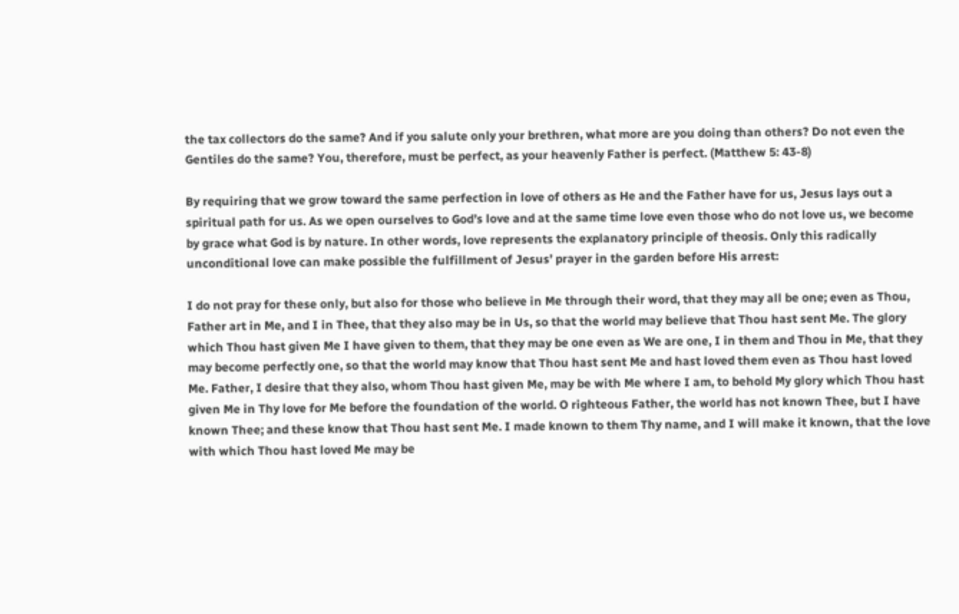the tax collectors do the same? And if you salute only your brethren, what more are you doing than others? Do not even the Gentiles do the same? You, therefore, must be perfect, as your heavenly Father is perfect. (Matthew 5: 43-8)

By requiring that we grow toward the same perfection in love of others as He and the Father have for us, Jesus lays out a spiritual path for us. As we open ourselves to God’s love and at the same time love even those who do not love us, we become by grace what God is by nature. In other words, love represents the explanatory principle of theosis. Only this radically unconditional love can make possible the fulfillment of Jesus’ prayer in the garden before His arrest:

I do not pray for these only, but also for those who believe in Me through their word, that they may all be one; even as Thou, Father art in Me, and I in Thee, that they also may be in Us, so that the world may believe that Thou hast sent Me. The glory which Thou hast given Me I have given to them, that they may be one even as We are one, I in them and Thou in Me, that they may become perfectly one, so that the world may know that Thou hast sent Me and hast loved them even as Thou hast loved Me. Father, I desire that they also, whom Thou hast given Me, may be with Me where I am, to behold My glory which Thou hast given Me in Thy love for Me before the foundation of the world. O righteous Father, the world has not known Thee, but I have known Thee; and these know that Thou hast sent Me. I made known to them Thy name, and I will make it known, that the love with which Thou hast loved Me may be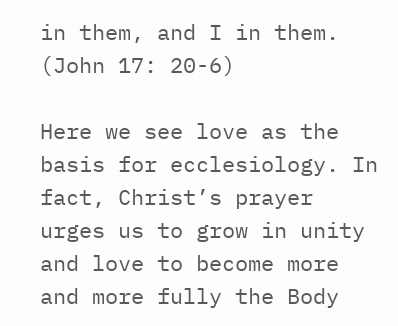in them, and I in them. (John 17: 20-6)

Here we see love as the basis for ecclesiology. In fact, Christ’s prayer urges us to grow in unity and love to become more and more fully the Body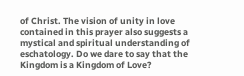of Christ. The vision of unity in love contained in this prayer also suggests a mystical and spiritual understanding of eschatology. Do we dare to say that the Kingdom is a Kingdom of Love?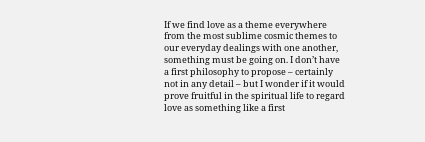If we find love as a theme everywhere from the most sublime cosmic themes to our everyday dealings with one another, something must be going on. I don’t have a first philosophy to propose – certainly not in any detail – but I wonder if it would prove fruitful in the spiritual life to regard love as something like a first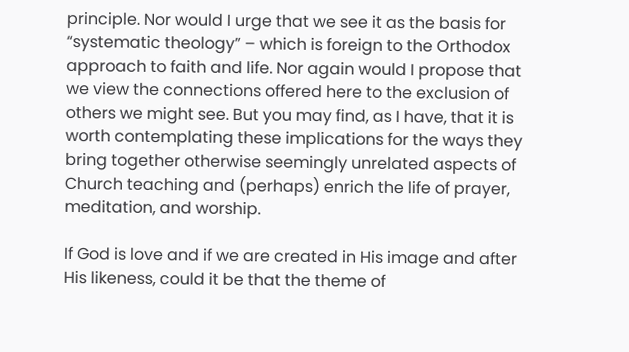principle. Nor would I urge that we see it as the basis for “systematic theology” – which is foreign to the Orthodox approach to faith and life. Nor again would I propose that we view the connections offered here to the exclusion of others we might see. But you may find, as I have, that it is worth contemplating these implications for the ways they bring together otherwise seemingly unrelated aspects of Church teaching and (perhaps) enrich the life of prayer, meditation, and worship.

If God is love and if we are created in His image and after His likeness, could it be that the theme of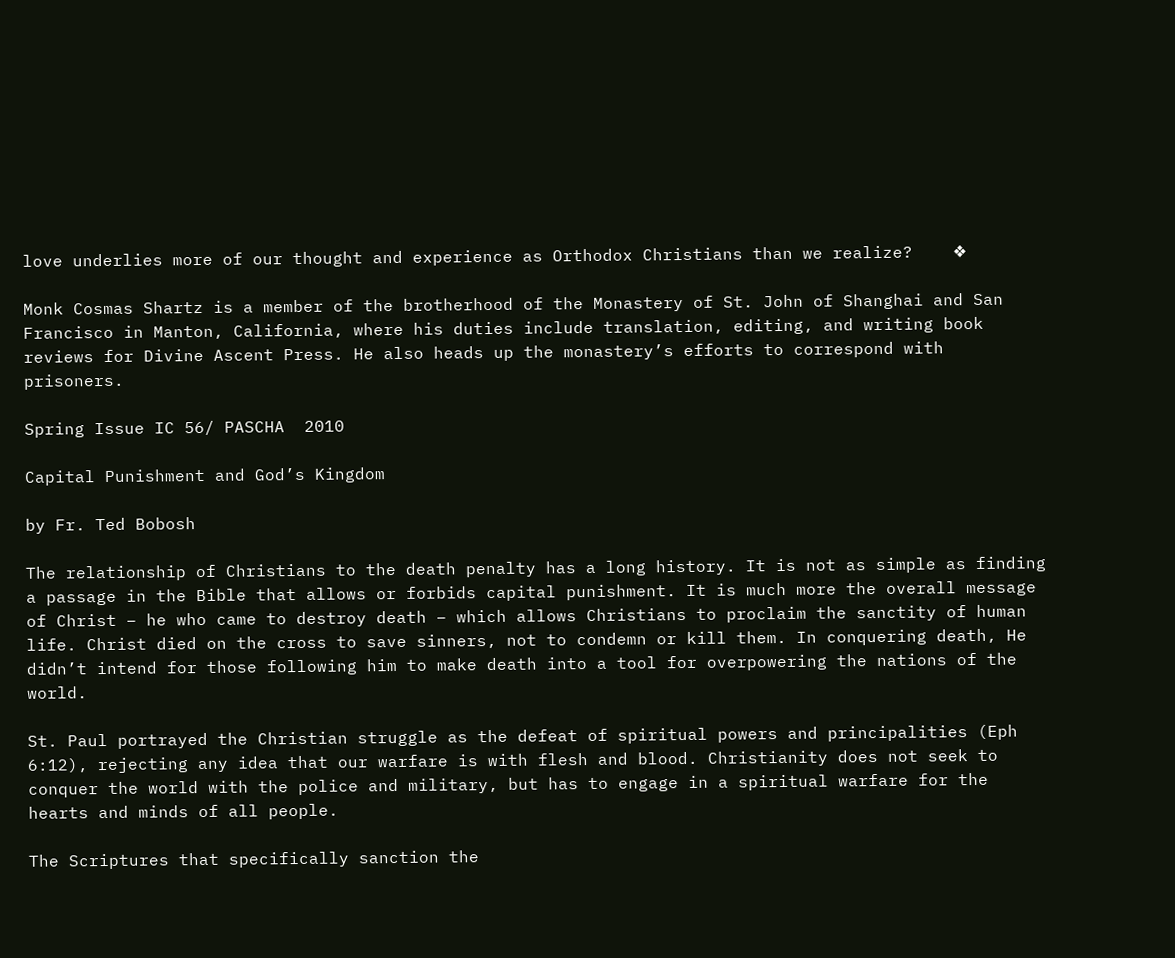love underlies more of our thought and experience as Orthodox Christians than we realize?    ❖

Monk Cosmas Shartz is a member of the brotherhood of the Monastery of St. John of Shanghai and San Francisco in Manton, California, where his duties include translation, editing, and writing book reviews for Divine Ascent Press. He also heads up the monastery’s efforts to correspond with prisoners.

Spring Issue IC 56/ PASCHA  2010

Capital Punishment and God’s Kingdom

by Fr. Ted Bobosh

The relationship of Christians to the death penalty has a long history. It is not as simple as finding a passage in the Bible that allows or forbids capital punishment. It is much more the overall message of Christ – he who came to destroy death – which allows Christians to proclaim the sanctity of human life. Christ died on the cross to save sinners, not to condemn or kill them. In conquering death, He didn’t intend for those following him to make death into a tool for overpowering the nations of the world.

St. Paul portrayed the Christian struggle as the defeat of spiritual powers and principalities (Eph 6:12), rejecting any idea that our warfare is with flesh and blood. Christianity does not seek to conquer the world with the police and military, but has to engage in a spiritual warfare for the hearts and minds of all people.

The Scriptures that specifically sanction the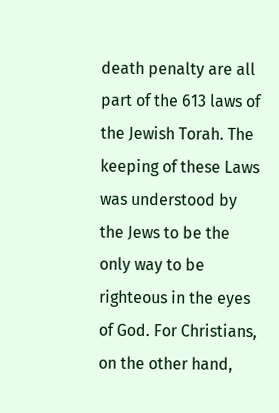death penalty are all part of the 613 laws of the Jewish Torah. The keeping of these Laws was understood by the Jews to be the only way to be righteous in the eyes of God. For Christians, on the other hand,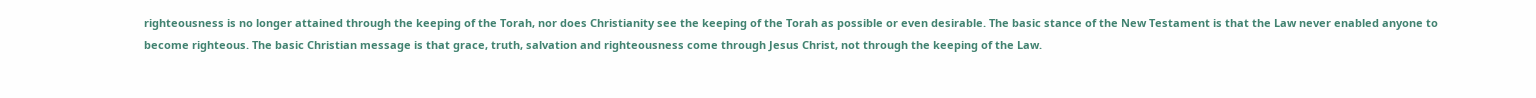righteousness is no longer attained through the keeping of the Torah, nor does Christianity see the keeping of the Torah as possible or even desirable. The basic stance of the New Testament is that the Law never enabled anyone to become righteous. The basic Christian message is that grace, truth, salvation and righteousness come through Jesus Christ, not through the keeping of the Law.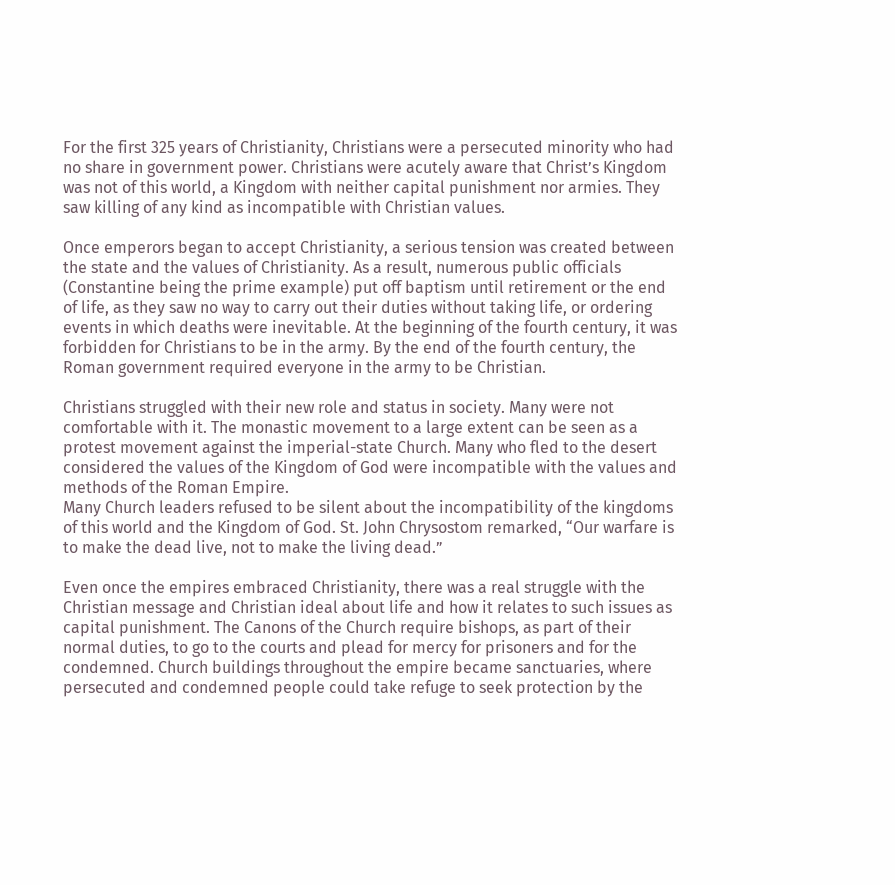For the first 325 years of Christianity, Christians were a persecuted minority who had no share in government power. Christians were acutely aware that Christ’s Kingdom was not of this world, a Kingdom with neither capital punishment nor armies. They saw killing of any kind as incompatible with Christian values.

Once emperors began to accept Christianity, a serious tension was created between the state and the values of Christianity. As a result, numerous public officials (Constantine being the prime example) put off baptism until retirement or the end of life, as they saw no way to carry out their duties without taking life, or ordering events in which deaths were inevitable. At the beginning of the fourth century, it was forbidden for Christians to be in the army. By the end of the fourth century, the Roman government required everyone in the army to be Christian.

Christians struggled with their new role and status in society. Many were not comfortable with it. The monastic movement to a large extent can be seen as a protest movement against the imperial-state Church. Many who fled to the desert considered the values of the Kingdom of God were incompatible with the values and methods of the Roman Empire.
Many Church leaders refused to be silent about the incompatibility of the kingdoms of this world and the Kingdom of God. St. John Chrysostom remarked, “Our warfare is to make the dead live, not to make the living dead.”

Even once the empires embraced Christianity, there was a real struggle with the Christian message and Christian ideal about life and how it relates to such issues as capital punishment. The Canons of the Church require bishops, as part of their normal duties, to go to the courts and plead for mercy for prisoners and for the condemned. Church buildings throughout the empire became sanctuaries, where persecuted and condemned people could take refuge to seek protection by the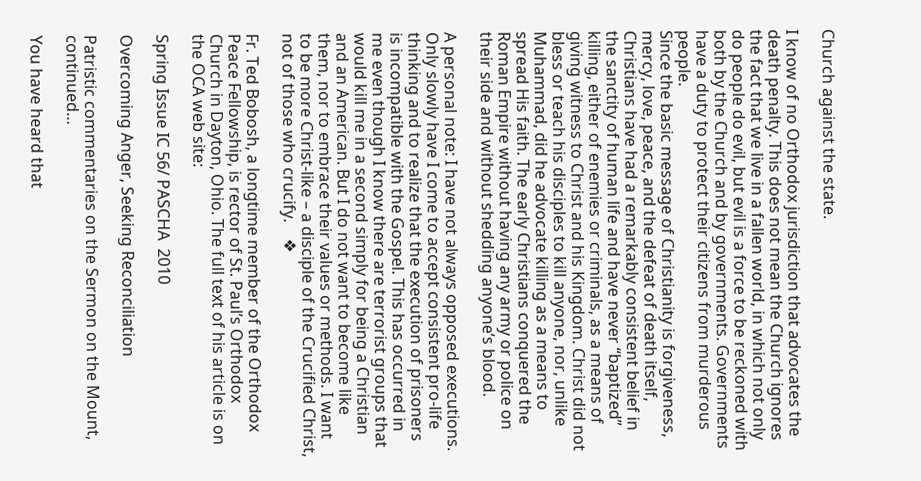Church against the state.

I know of no Orthodox jurisdiction that advocates the death penalty. This does not mean the Church ignores the fact that we live in a fallen world, in which not only do people do evil, but evil is a force to be reckoned with both by the Church and by governments. Governments have a duty to protect their citizens from murderous people.
Since the basic message of Christianity is forgiveness, mercy, love, peace, and the defeat of death itself, Christians have had a remarkably consistent belief in the sanctity of human life and have never “baptized” killing, either of enemies or criminals, as a means of giving witness to Christ and his Kingdom. Christ did not bless or teach his disciples to kill anyone, nor, unlike Muhammad, did he advocate killing as a means to spread His faith. The early Christians conquered the Roman Empire without having any army or police on their side and without shedding anyone’s blood.

A personal note: I have not always opposed executions. Only slowly have I come to accept consistent pro-life thinking and to realize that the execution of prisoners is incompatible with the Gospel. This has occurred in me even though I know there are terrorist groups that would kill me in a second simply for being a Christian and an American. But I do not want to become like them, nor to embrace their values or methods. I want to be more Christ-like – a disciple of the Crucified Christ, not of those who crucify.    ❖

Fr. Ted Bobosh, a longtime member of the Orthodox Peace Fellowship, is rector of St. Paul’s Orthodox Church in Dayton, Ohio. The full text of his article is on the OCA web site:

Spring Issue IC 56/ PASCHA  2010

Overcoming Anger, Seeking Reconciliation

Patristic commentaries on the Sermon on the Mount, continued…

You have heard that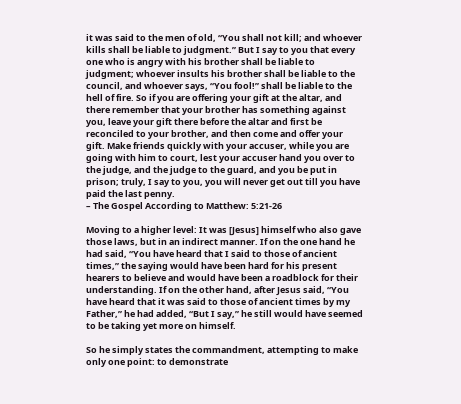it was said to the men of old, “You shall not kill; and whoever kills shall be liable to judgment.” But I say to you that every one who is angry with his brother shall be liable to judgment; whoever insults his brother shall be liable to the council, and whoever says, “You fool!” shall be liable to the hell of fire. So if you are offering your gift at the altar, and there remember that your brother has something against you, leave your gift there before the altar and first be reconciled to your brother, and then come and offer your gift. Make friends quickly with your accuser, while you are going with him to court, lest your accuser hand you over to the judge, and the judge to the guard, and you be put in prison; truly, I say to you, you will never get out till you have paid the last penny.
– The Gospel According to Matthew: 5:21-26

Moving to a higher level: It was [Jesus] himself who also gave those laws, but in an indirect manner. If on the one hand he had said, “You have heard that I said to those of ancient times,” the saying would have been hard for his present hearers to believe and would have been a roadblock for their understanding. If on the other hand, after Jesus said, “You have heard that it was said to those of ancient times by my Father,” he had added, “But I say,” he still would have seemed to be taking yet more on himself.

So he simply states the commandment, attempting to make only one point: to demonstrate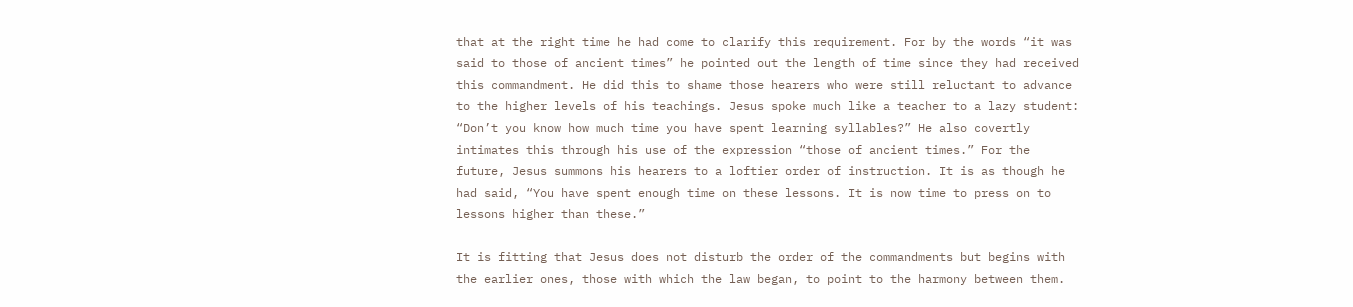that at the right time he had come to clarify this requirement. For by the words “it was said to those of ancient times” he pointed out the length of time since they had received this commandment. He did this to shame those hearers who were still reluctant to advance to the higher levels of his teachings. Jesus spoke much like a teacher to a lazy student: “Don’t you know how much time you have spent learning syllables?” He also covertly intimates this through his use of the expression “those of ancient times.” For the future, Jesus summons his hearers to a loftier order of instruction. It is as though he had said, “You have spent enough time on these lessons. It is now time to press on to lessons higher than these.”

It is fitting that Jesus does not disturb the order of the commandments but begins with the earlier ones, those with which the law began, to point to the harmony between them.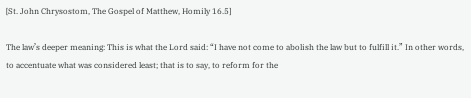[St. John Chrysostom, The Gospel of Matthew, Homily 16.5]

The law’s deeper meaning: This is what the Lord said: “I have not come to abolish the law but to fulfill it.” In other words, to accentuate what was considered least; that is to say, to reform for the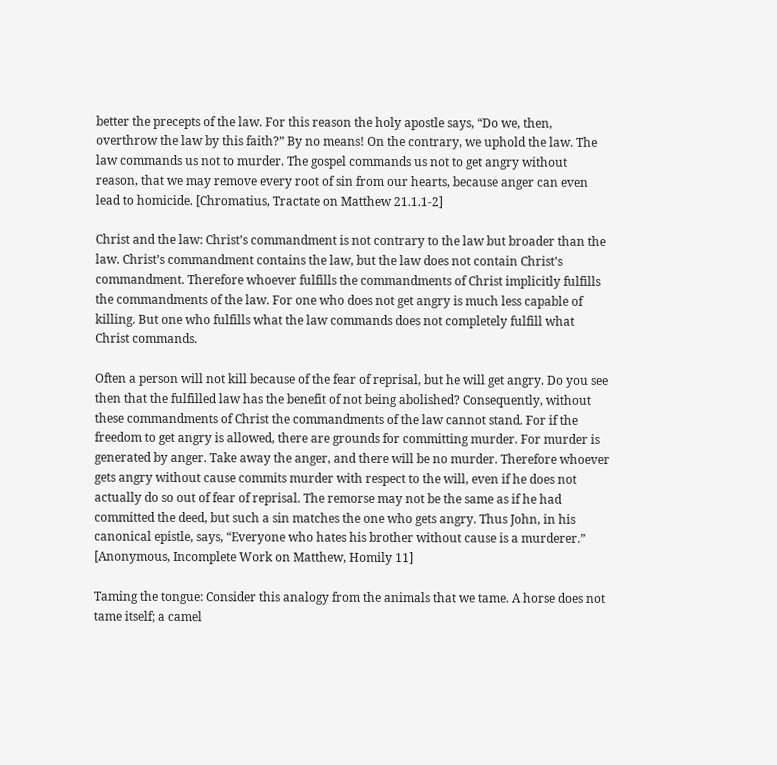better the precepts of the law. For this reason the holy apostle says, “Do we, then, overthrow the law by this faith?” By no means! On the contrary, we uphold the law. The law commands us not to murder. The gospel commands us not to get angry without reason, that we may remove every root of sin from our hearts, because anger can even lead to homicide. [Chromatius, Tractate on Matthew 21.1.1-2]

Christ and the law: Christ’s commandment is not contrary to the law but broader than the law. Christ’s commandment contains the law, but the law does not contain Christ’s commandment. Therefore whoever fulfills the commandments of Christ implicitly fulfills the commandments of the law. For one who does not get angry is much less capable of killing. But one who fulfills what the law commands does not completely fulfill what Christ commands.

Often a person will not kill because of the fear of reprisal, but he will get angry. Do you see then that the fulfilled law has the benefit of not being abolished? Consequently, without these commandments of Christ the commandments of the law cannot stand. For if the freedom to get angry is allowed, there are grounds for committing murder. For murder is generated by anger. Take away the anger, and there will be no murder. Therefore whoever gets angry without cause commits murder with respect to the will, even if he does not actually do so out of fear of reprisal. The remorse may not be the same as if he had committed the deed, but such a sin matches the one who gets angry. Thus John, in his canonical epistle, says, “Everyone who hates his brother without cause is a murderer.” [Anonymous, Incomplete Work on Matthew, Homily 11]

Taming the tongue: Consider this analogy from the animals that we tame. A horse does not tame itself; a camel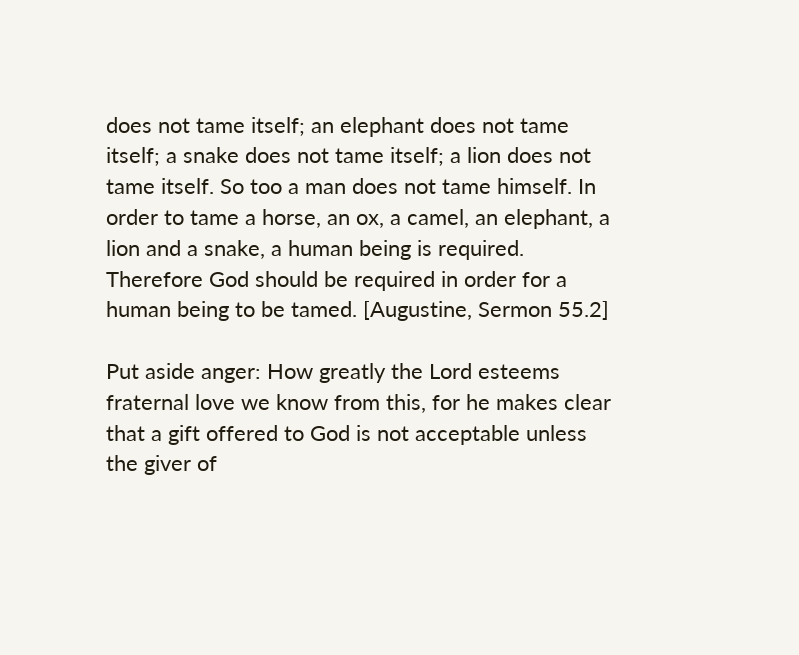does not tame itself; an elephant does not tame itself; a snake does not tame itself; a lion does not tame itself. So too a man does not tame himself. In order to tame a horse, an ox, a camel, an elephant, a lion and a snake, a human being is required. Therefore God should be required in order for a human being to be tamed. [Augustine, Sermon 55.2]

Put aside anger: How greatly the Lord esteems fraternal love we know from this, for he makes clear that a gift offered to God is not acceptable unless the giver of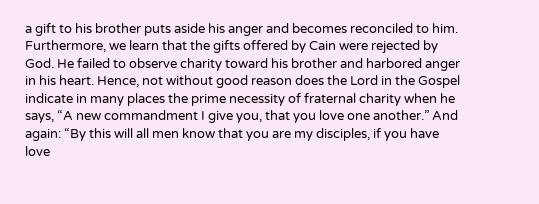a gift to his brother puts aside his anger and becomes reconciled to him. Furthermore, we learn that the gifts offered by Cain were rejected by God. He failed to observe charity toward his brother and harbored anger in his heart. Hence, not without good reason does the Lord in the Gospel indicate in many places the prime necessity of fraternal charity when he says, “A new commandment I give you, that you love one another.” And again: “By this will all men know that you are my disciples, if you have love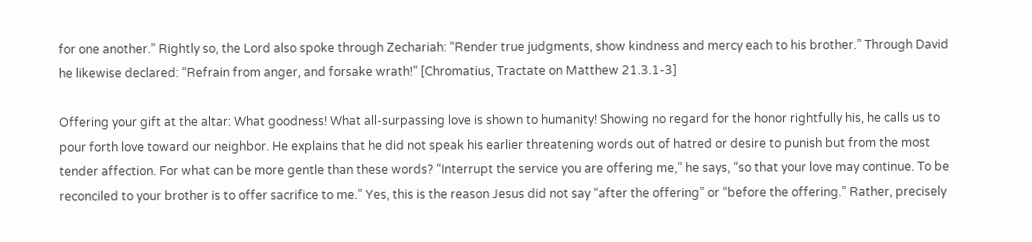for one another.” Rightly so, the Lord also spoke through Zechariah: “Render true judgments, show kindness and mercy each to his brother.” Through David he likewise declared: “Refrain from anger, and forsake wrath!” [Chromatius, Tractate on Matthew 21.3.1-3]

Offering your gift at the altar: What goodness! What all-surpassing love is shown to humanity! Showing no regard for the honor rightfully his, he calls us to pour forth love toward our neighbor. He explains that he did not speak his earlier threatening words out of hatred or desire to punish but from the most tender affection. For what can be more gentle than these words? “Interrupt the service you are offering me,” he says, “so that your love may continue. To be reconciled to your brother is to offer sacrifice to me.” Yes, this is the reason Jesus did not say “after the offering” or “before the offering.” Rather, precisely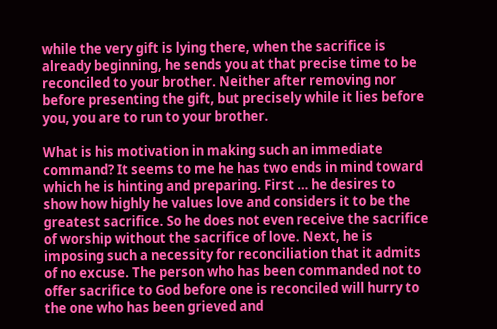while the very gift is lying there, when the sacrifice is already beginning, he sends you at that precise time to be reconciled to your brother. Neither after removing nor before presenting the gift, but precisely while it lies before you, you are to run to your brother.

What is his motivation in making such an immediate command? It seems to me he has two ends in mind toward which he is hinting and preparing. First … he desires to show how highly he values love and considers it to be the greatest sacrifice. So he does not even receive the sacrifice of worship without the sacrifice of love. Next, he is imposing such a necessity for reconciliation that it admits of no excuse. The person who has been commanded not to offer sacrifice to God before one is reconciled will hurry to the one who has been grieved and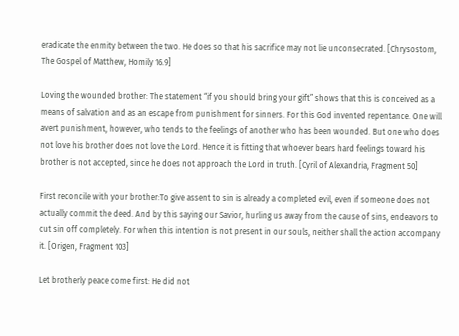eradicate the enmity between the two. He does so that his sacrifice may not lie unconsecrated. [Chrysostom, The Gospel of Matthew, Homily 16.9]

Loving the wounded brother: The statement “if you should bring your gift” shows that this is conceived as a means of salvation and as an escape from punishment for sinners. For this God invented repentance. One will avert punishment, however, who tends to the feelings of another who has been wounded. But one who does not love his brother does not love the Lord. Hence it is fitting that whoever bears hard feelings toward his brother is not accepted, since he does not approach the Lord in truth. [Cyril of Alexandria, Fragment 50]

First reconcile with your brother:To give assent to sin is already a completed evil, even if someone does not actually commit the deed. And by this saying our Savior, hurling us away from the cause of sins, endeavors to cut sin off completely. For when this intention is not present in our souls, neither shall the action accompany it. [Origen, Fragment 103]

Let brotherly peace come first: He did not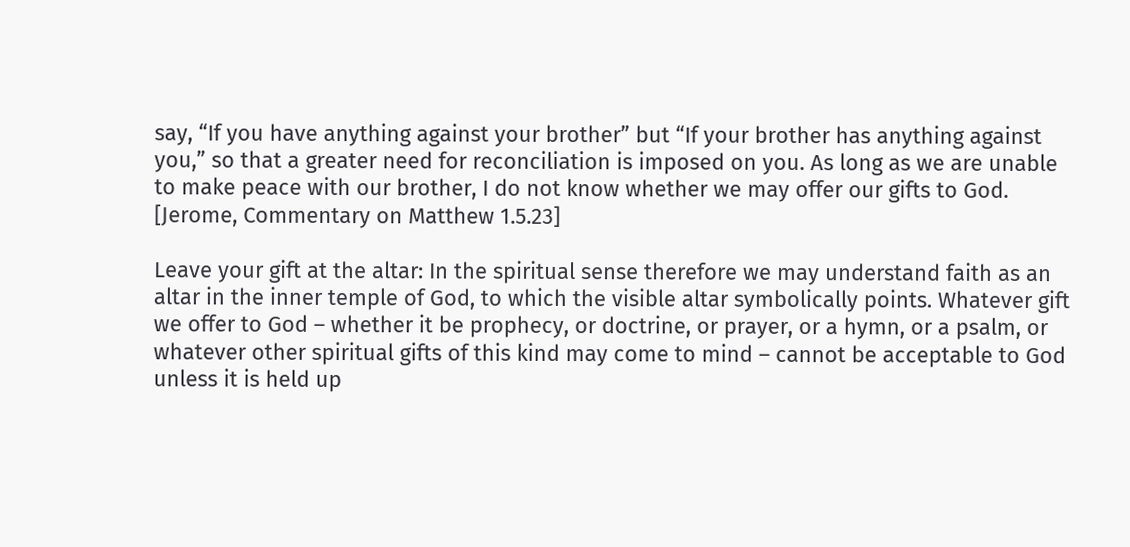say, “If you have anything against your brother” but “If your brother has anything against you,” so that a greater need for reconciliation is imposed on you. As long as we are unable to make peace with our brother, I do not know whether we may offer our gifts to God. [Jerome, Commentary on Matthew 1.5.23]

Leave your gift at the altar: In the spiritual sense therefore we may understand faith as an altar in the inner temple of God, to which the visible altar symbolically points. Whatever gift we offer to God – whether it be prophecy, or doctrine, or prayer, or a hymn, or a psalm, or whatever other spiritual gifts of this kind may come to mind – cannot be acceptable to God unless it is held up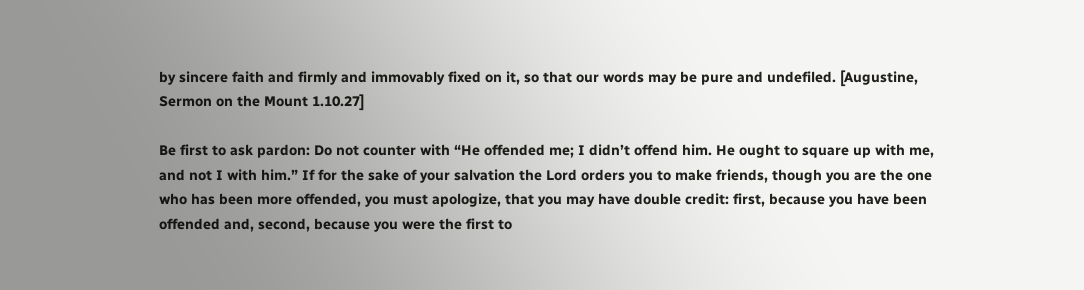by sincere faith and firmly and immovably fixed on it, so that our words may be pure and undefiled. [Augustine, Sermon on the Mount 1.10.27]

Be first to ask pardon: Do not counter with “He offended me; I didn’t offend him. He ought to square up with me, and not I with him.” If for the sake of your salvation the Lord orders you to make friends, though you are the one who has been more offended, you must apologize, that you may have double credit: first, because you have been offended and, second, because you were the first to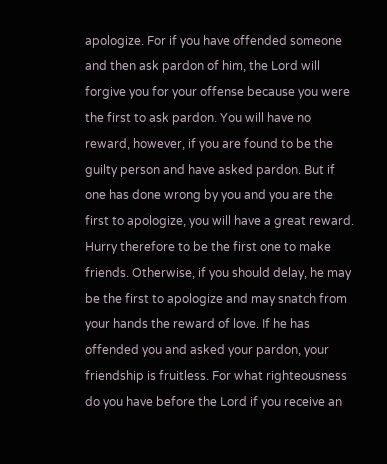apologize. For if you have offended someone and then ask pardon of him, the Lord will forgive you for your offense because you were the first to ask pardon. You will have no reward, however, if you are found to be the guilty person and have asked pardon. But if one has done wrong by you and you are the first to apologize, you will have a great reward. Hurry therefore to be the first one to make friends. Otherwise, if you should delay, he may be the first to apologize and may snatch from your hands the reward of love. If he has offended you and asked your pardon, your friendship is fruitless. For what righteousness do you have before the Lord if you receive an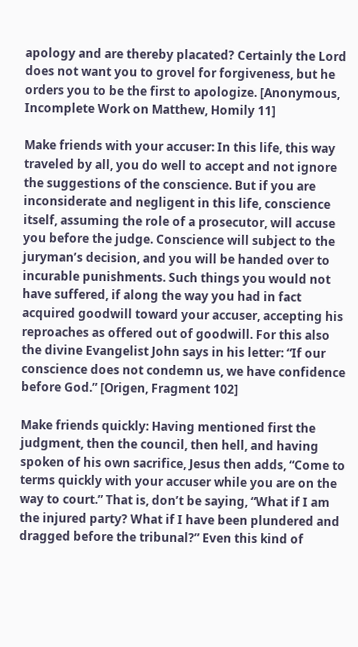apology and are thereby placated? Certainly the Lord does not want you to grovel for forgiveness, but he orders you to be the first to apologize. [Anonymous, Incomplete Work on Matthew, Homily 11]

Make friends with your accuser: In this life, this way traveled by all, you do well to accept and not ignore the suggestions of the conscience. But if you are inconsiderate and negligent in this life, conscience itself, assuming the role of a prosecutor, will accuse you before the judge. Conscience will subject to the juryman’s decision, and you will be handed over to incurable punishments. Such things you would not have suffered, if along the way you had in fact acquired goodwill toward your accuser, accepting his reproaches as offered out of goodwill. For this also the divine Evangelist John says in his letter: “If our conscience does not condemn us, we have confidence before God.” [Origen, Fragment 102]

Make friends quickly: Having mentioned first the judgment, then the council, then hell, and having spoken of his own sacrifice, Jesus then adds, “Come to terms quickly with your accuser while you are on the way to court.” That is, don’t be saying, “What if I am the injured party? What if I have been plundered and dragged before the tribunal?” Even this kind of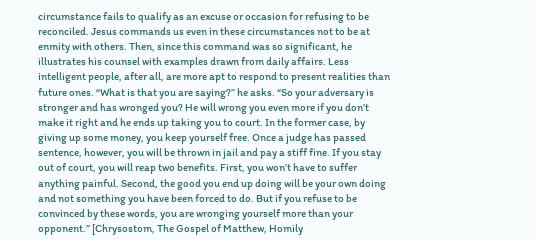circumstance fails to qualify as an excuse or occasion for refusing to be reconciled. Jesus commands us even in these circumstances not to be at enmity with others. Then, since this command was so significant, he illustrates his counsel with examples drawn from daily affairs. Less intelligent people, after all, are more apt to respond to present realities than future ones. “What is that you are saying?” he asks. “So your adversary is stronger and has wronged you? He will wrong you even more if you don’t make it right and he ends up taking you to court. In the former case, by giving up some money, you keep yourself free. Once a judge has passed sentence, however, you will be thrown in jail and pay a stiff fine. If you stay out of court, you will reap two benefits. First, you won’t have to suffer anything painful. Second, the good you end up doing will be your own doing and not something you have been forced to do. But if you refuse to be convinced by these words, you are wronging yourself more than your opponent.” [Chrysostom, The Gospel of Matthew, Homily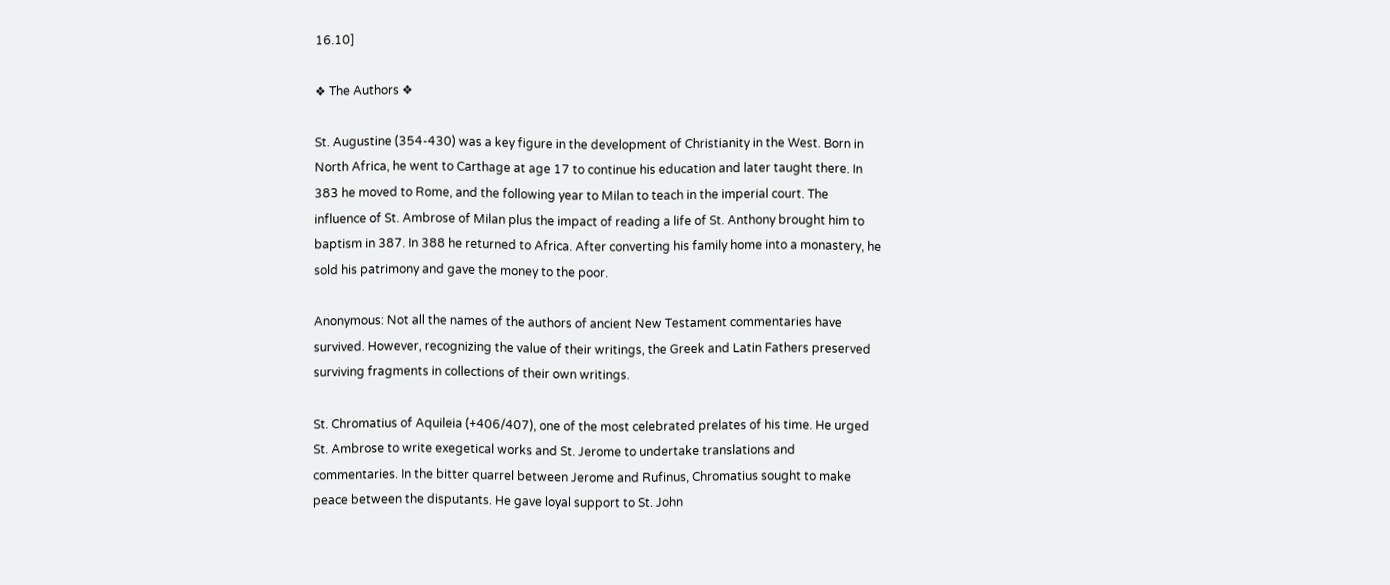16.10]

❖ The Authors ❖

St. Augustine (354-430) was a key figure in the development of Christianity in the West. Born in North Africa, he went to Carthage at age 17 to continue his education and later taught there. In 383 he moved to Rome, and the following year to Milan to teach in the imperial court. The influence of St. Ambrose of Milan plus the impact of reading a life of St. Anthony brought him to baptism in 387. In 388 he returned to Africa. After converting his family home into a monastery, he sold his patrimony and gave the money to the poor.

Anonymous: Not all the names of the authors of ancient New Testament commentaries have survived. However, recognizing the value of their writings, the Greek and Latin Fathers preserved surviving fragments in collections of their own writings.

St. Chromatius of Aquileia (+406/407), one of the most celebrated prelates of his time. He urged St. Ambrose to write exegetical works and St. Jerome to undertake translations and commentaries. In the bitter quarrel between Jerome and Rufinus, Chromatius sought to make peace between the disputants. He gave loyal support to St. John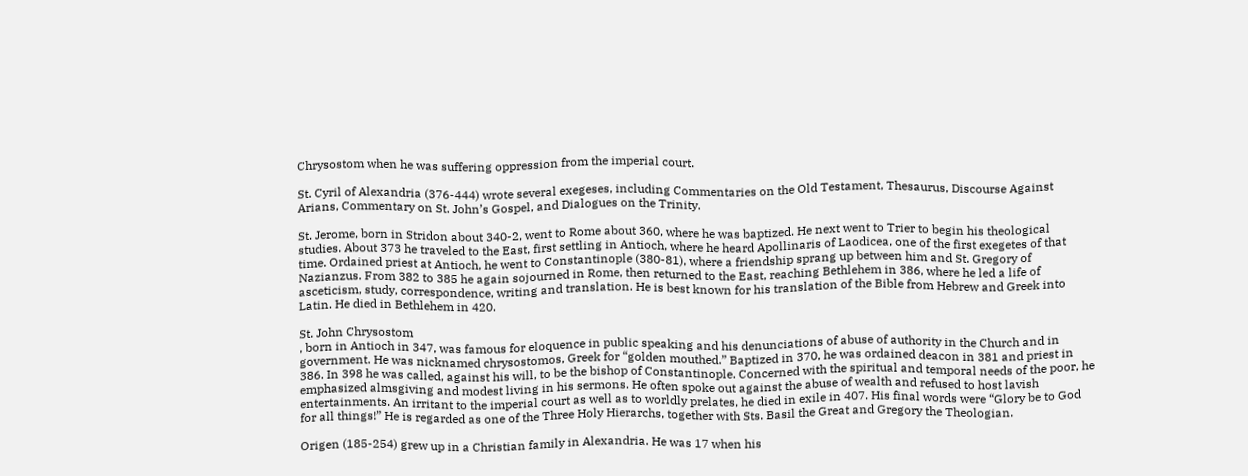Chrysostom when he was suffering oppression from the imperial court.

St. Cyril of Alexandria (376-444) wrote several exegeses, including Commentaries on the Old Testament, Thesaurus, Discourse Against Arians, Commentary on St. John’s Gospel, and Dialogues on the Trinity.

St. Jerome, born in Stridon about 340-2, went to Rome about 360, where he was baptized. He next went to Trier to begin his theological studies. About 373 he traveled to the East, first settling in Antioch, where he heard Apollinaris of Laodicea, one of the first exegetes of that time. Ordained priest at Antioch, he went to Constantinople (380-81), where a friendship sprang up between him and St. Gregory of Nazianzus. From 382 to 385 he again sojourned in Rome, then returned to the East, reaching Bethlehem in 386, where he led a life of asceticism, study, correspondence, writing and translation. He is best known for his translation of the Bible from Hebrew and Greek into Latin. He died in Bethlehem in 420.

St. John Chrysostom
, born in Antioch in 347, was famous for eloquence in public speaking and his denunciations of abuse of authority in the Church and in government. He was nicknamed chrysostomos, Greek for “golden mouthed.” Baptized in 370, he was ordained deacon in 381 and priest in 386. In 398 he was called, against his will, to be the bishop of Constantinople. Concerned with the spiritual and temporal needs of the poor, he emphasized almsgiving and modest living in his sermons. He often spoke out against the abuse of wealth and refused to host lavish entertainments. An irritant to the imperial court as well as to worldly prelates, he died in exile in 407. His final words were “Glory be to God for all things!” He is regarded as one of the Three Holy Hierarchs, together with Sts. Basil the Great and Gregory the Theologian.

Origen (185-254) grew up in a Christian family in Alexandria. He was 17 when his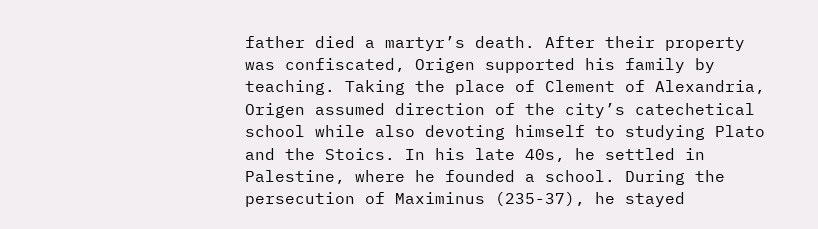father died a martyr’s death. After their property was confiscated, Origen supported his family by teaching. Taking the place of Clement of Alexandria, Origen assumed direction of the city’s catechetical school while also devoting himself to studying Plato and the Stoics. In his late 40s, he settled in Palestine, where he founded a school. During the persecution of Maximinus (235-37), he stayed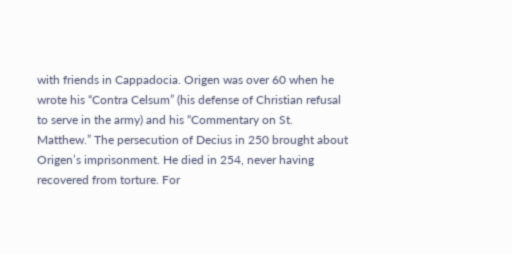with friends in Cappadocia. Origen was over 60 when he wrote his “Contra Celsum” (his defense of Christian refusal to serve in the army) and his “Commentary on St. Matthew.” The persecution of Decius in 250 brought about Origen’s imprisonment. He died in 254, never having recovered from torture. For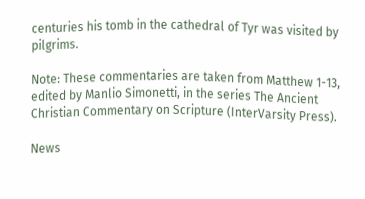centuries his tomb in the cathedral of Tyr was visited by pilgrims.

Note: These commentaries are taken from Matthew 1-13, edited by Manlio Simonetti, in the series The Ancient Christian Commentary on Scripture (InterVarsity Press).

News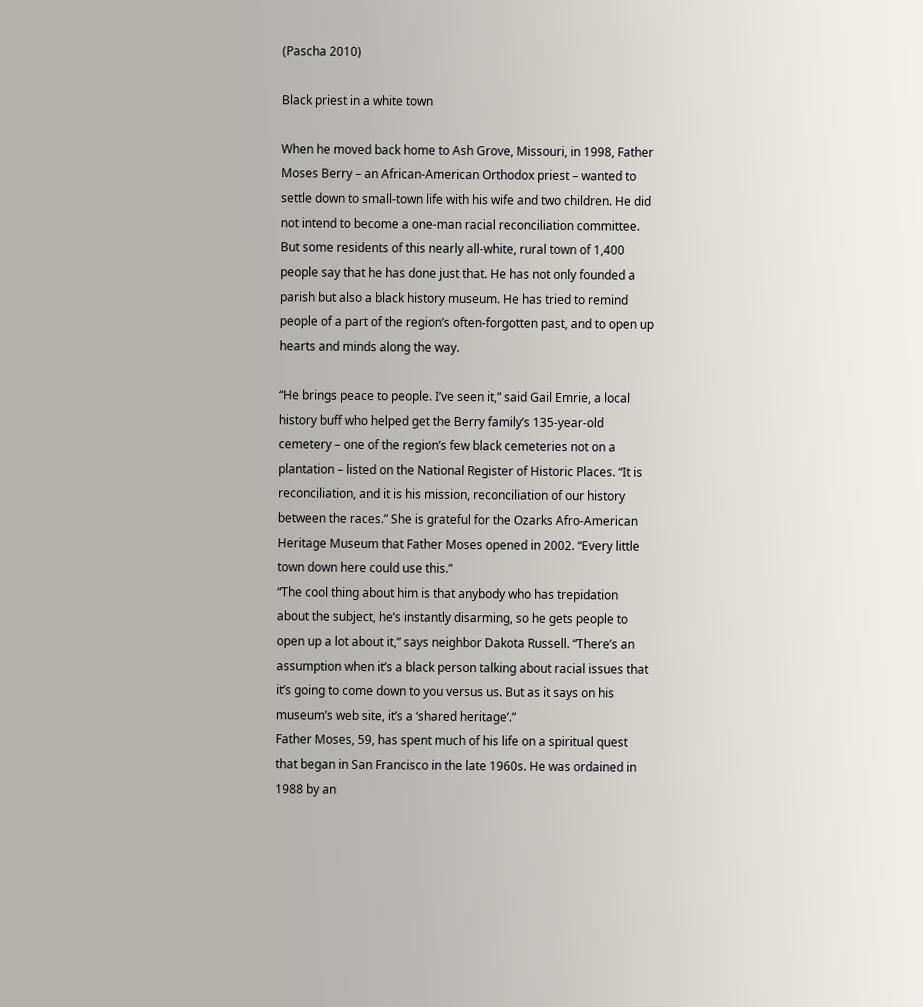(Pascha 2010)

Black priest in a white town

When he moved back home to Ash Grove, Missouri, in 1998, Father Moses Berry – an African-American Orthodox priest – wanted to settle down to small-town life with his wife and two children. He did not intend to become a one-man racial reconciliation committee. But some residents of this nearly all-white, rural town of 1,400 people say that he has done just that. He has not only founded a parish but also a black history museum. He has tried to remind people of a part of the region’s often-forgotten past, and to open up hearts and minds along the way.

“He brings peace to people. I’ve seen it,” said Gail Emrie, a local history buff who helped get the Berry family’s 135-year-old cemetery – one of the region’s few black cemeteries not on a plantation – listed on the National Register of Historic Places. “It is reconciliation, and it is his mission, reconciliation of our history between the races.” She is grateful for the Ozarks Afro-American Heritage Museum that Father Moses opened in 2002. “Every little town down here could use this.”
“The cool thing about him is that anybody who has trepidation about the subject, he’s instantly disarming, so he gets people to open up a lot about it,” says neighbor Dakota Russell. “There’s an assumption when it’s a black person talking about racial issues that it’s going to come down to you versus us. But as it says on his museum’s web site, it’s a ‘shared heritage’.”
Father Moses, 59, has spent much of his life on a spiritual quest that began in San Francisco in the late 1960s. He was ordained in 1988 by an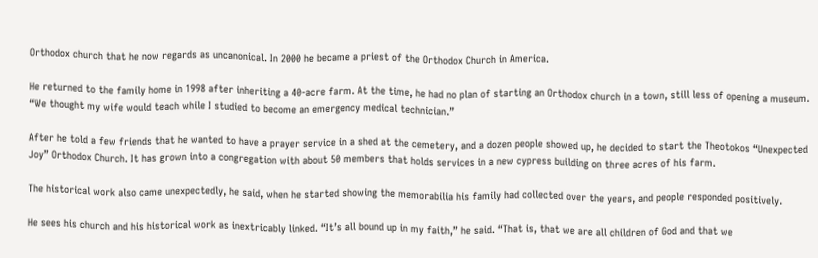Orthodox church that he now regards as uncanonical. In 2000 he became a priest of the Orthodox Church in America.

He returned to the family home in 1998 after inheriting a 40-acre farm. At the time, he had no plan of starting an Orthodox church in a town, still less of opening a museum. “We thought my wife would teach while I studied to become an emergency medical technician.”

After he told a few friends that he wanted to have a prayer service in a shed at the cemetery, and a dozen people showed up, he decided to start the Theotokos “Unexpected Joy” Orthodox Church. It has grown into a congregation with about 50 members that holds services in a new cypress building on three acres of his farm.

The historical work also came unexpectedly, he said, when he started showing the memorabilia his family had collected over the years, and people responded positively.

He sees his church and his historical work as inextricably linked. “It’s all bound up in my faith,” he said. “That is, that we are all children of God and that we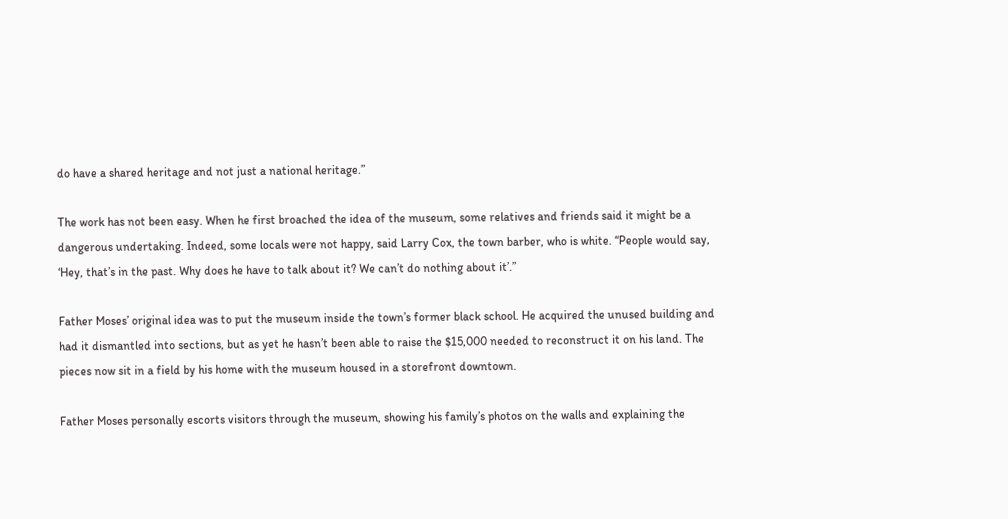do have a shared heritage and not just a national heritage.”

The work has not been easy. When he first broached the idea of the museum, some relatives and friends said it might be a dangerous undertaking. Indeed, some locals were not happy, said Larry Cox, the town barber, who is white. “People would say, ‘Hey, that’s in the past. Why does he have to talk about it? We can’t do nothing about it’.”

Father Moses’ original idea was to put the museum inside the town’s former black school. He acquired the unused building and had it dismantled into sections, but as yet he hasn’t been able to raise the $15,000 needed to reconstruct it on his land. The pieces now sit in a field by his home with the museum housed in a storefront downtown.

Father Moses personally escorts visitors through the museum, showing his family’s photos on the walls and explaining the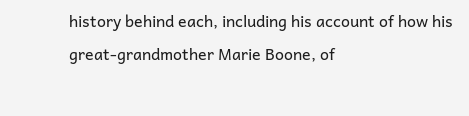history behind each, including his account of how his great-grandmother Marie Boone, of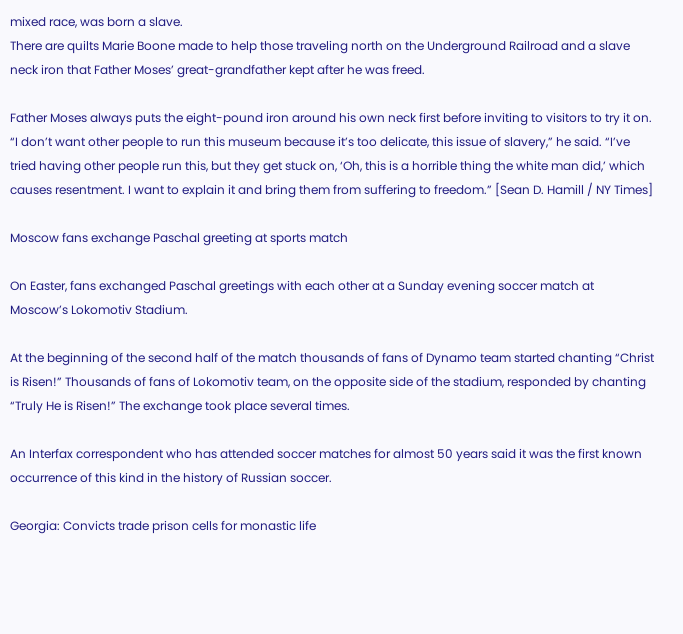mixed race, was born a slave.
There are quilts Marie Boone made to help those traveling north on the Underground Railroad and a slave neck iron that Father Moses’ great-grandfather kept after he was freed.

Father Moses always puts the eight-pound iron around his own neck first before inviting to visitors to try it on.
“I don’t want other people to run this museum because it’s too delicate, this issue of slavery,” he said. “I’ve tried having other people run this, but they get stuck on, ‘Oh, this is a horrible thing the white man did,’ which causes resentment. I want to explain it and bring them from suffering to freedom.” [Sean D. Hamill / NY Times]

Moscow fans exchange Paschal greeting at sports match

On Easter, fans exchanged Paschal greetings with each other at a Sunday evening soccer match at Moscow’s Lokomotiv Stadium.

At the beginning of the second half of the match thousands of fans of Dynamo team started chanting “Christ is Risen!” Thousands of fans of Lokomotiv team, on the opposite side of the stadium, responded by chanting “Truly He is Risen!” The exchange took place several times.

An Interfax correspondent who has attended soccer matches for almost 50 years said it was the first known occurrence of this kind in the history of Russian soccer.

Georgia: Convicts trade prison cells for monastic life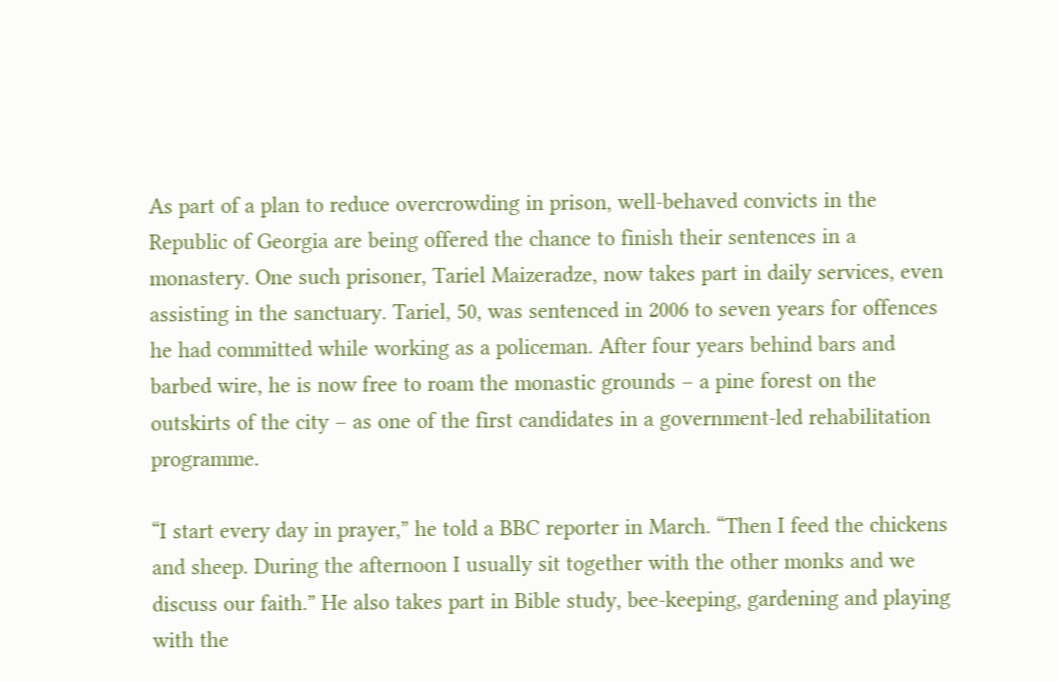As part of a plan to reduce overcrowding in prison, well-behaved convicts in the Republic of Georgia are being offered the chance to finish their sentences in a monastery. One such prisoner, Tariel Maizeradze, now takes part in daily services, even assisting in the sanctuary. Tariel, 50, was sentenced in 2006 to seven years for offences he had committed while working as a policeman. After four years behind bars and barbed wire, he is now free to roam the monastic grounds – a pine forest on the outskirts of the city – as one of the first candidates in a government-led rehabilitation programme.

“I start every day in prayer,” he told a BBC reporter in March. “Then I feed the chickens and sheep. During the afternoon I usually sit together with the other monks and we discuss our faith.” He also takes part in Bible study, bee-keeping, gardening and playing with the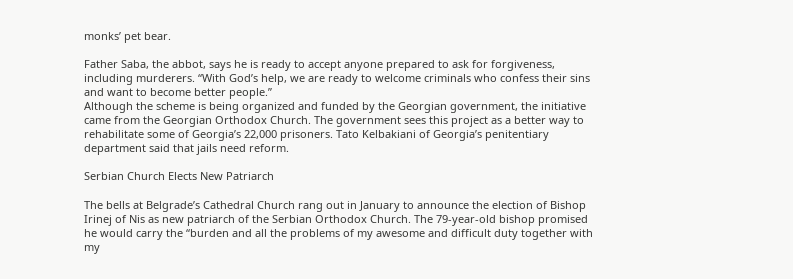monks’ pet bear.

Father Saba, the abbot, says he is ready to accept anyone prepared to ask for forgiveness, including murderers. “With God’s help, we are ready to welcome criminals who confess their sins and want to become better people.”
Although the scheme is being organized and funded by the Georgian government, the initiative came from the Georgian Orthodox Church. The government sees this project as a better way to rehabilitate some of Georgia’s 22,000 prisoners. Tato Kelbakiani of Georgia’s penitentiary department said that jails need reform.

Serbian Church Elects New Patriarch

The bells at Belgrade’s Cathedral Church rang out in January to announce the election of Bishop Irinej of Nis as new patriarch of the Serbian Orthodox Church. The 79-year-old bishop promised he would carry the “burden and all the problems of my awesome and difficult duty together with my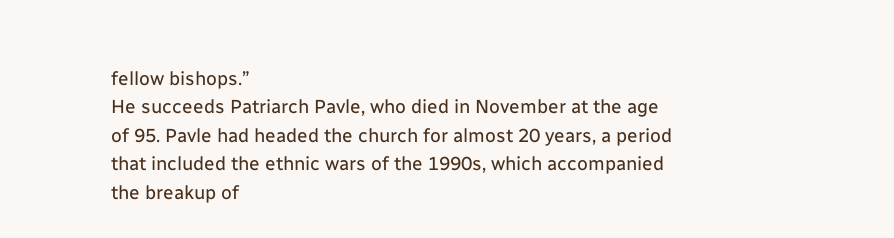fellow bishops.”
He succeeds Patriarch Pavle, who died in November at the age of 95. Pavle had headed the church for almost 20 years, a period that included the ethnic wars of the 1990s, which accompanied the breakup of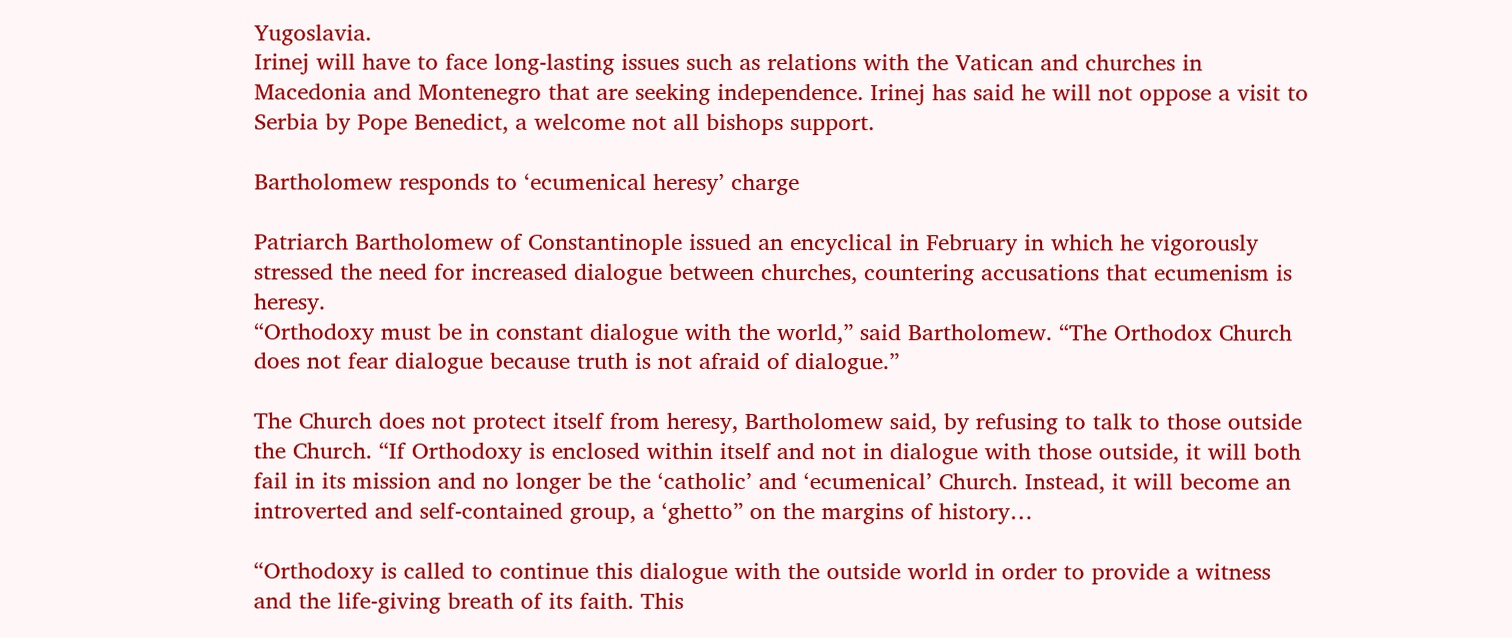Yugoslavia.
Irinej will have to face long-lasting issues such as relations with the Vatican and churches in Macedonia and Montenegro that are seeking independence. Irinej has said he will not oppose a visit to Serbia by Pope Benedict, a welcome not all bishops support.

Bartholomew responds to ‘ecumenical heresy’ charge

Patriarch Bartholomew of Constantinople issued an encyclical in February in which he vigorously stressed the need for increased dialogue between churches, countering accusations that ecumenism is heresy.
“Orthodoxy must be in constant dialogue with the world,” said Bartholomew. “The Orthodox Church does not fear dialogue because truth is not afraid of dialogue.”

The Church does not protect itself from heresy, Bartholomew said, by refusing to talk to those outside the Church. “If Orthodoxy is enclosed within itself and not in dialogue with those outside, it will both fail in its mission and no longer be the ‘catholic’ and ‘ecumenical’ Church. Instead, it will become an introverted and self-contained group, a ‘ghetto” on the margins of history…

“Orthodoxy is called to continue this dialogue with the outside world in order to provide a witness and the life-giving breath of its faith. This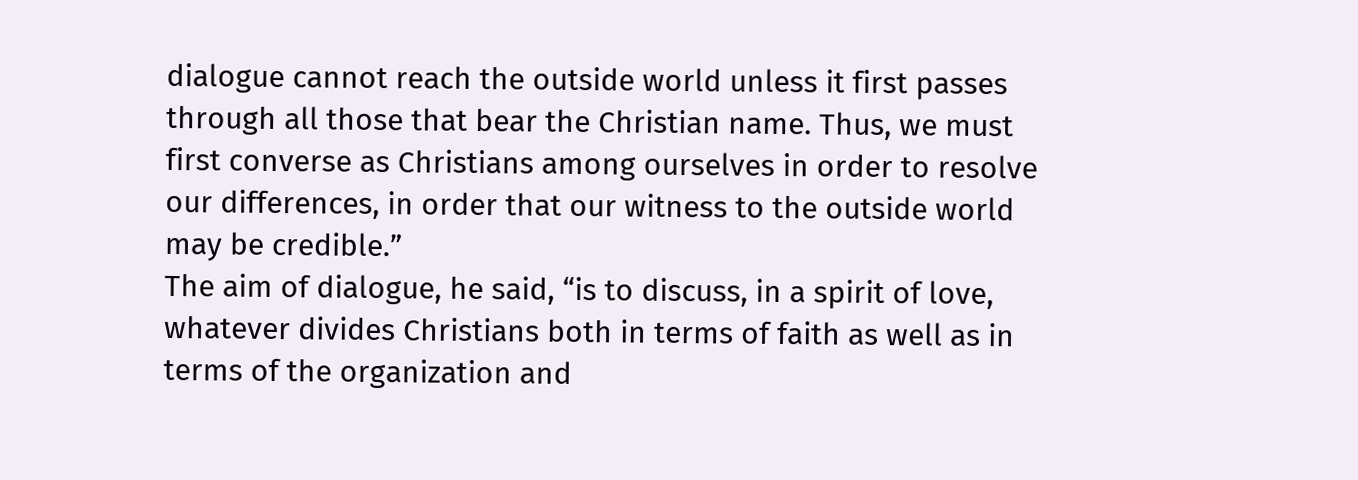dialogue cannot reach the outside world unless it first passes through all those that bear the Christian name. Thus, we must first converse as Christians among ourselves in order to resolve our differences, in order that our witness to the outside world may be credible.”
The aim of dialogue, he said, “is to discuss, in a spirit of love, whatever divides Christians both in terms of faith as well as in terms of the organization and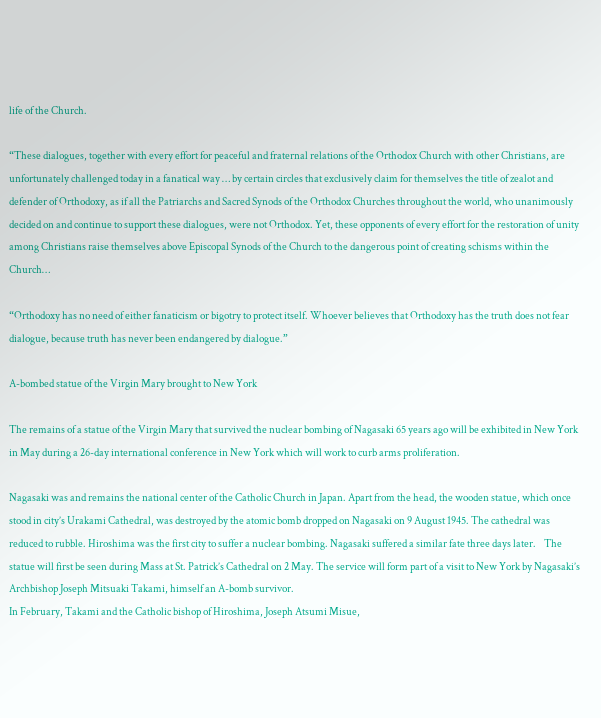life of the Church.

“These dialogues, together with every effort for peaceful and fraternal relations of the Orthodox Church with other Christians, are unfortunately challenged today in a fanatical way … by certain circles that exclusively claim for themselves the title of zealot and defender of Orthodoxy, as if all the Patriarchs and Sacred Synods of the Orthodox Churches throughout the world, who unanimously decided on and continue to support these dialogues, were not Orthodox. Yet, these opponents of every effort for the restoration of unity among Christians raise themselves above Episcopal Synods of the Church to the dangerous point of creating schisms within the Church…

“Orthodoxy has no need of either fanaticism or bigotry to protect itself. Whoever believes that Orthodoxy has the truth does not fear dialogue, because truth has never been endangered by dialogue.”

A-bombed statue of the Virgin Mary brought to New York

The remains of a statue of the Virgin Mary that survived the nuclear bombing of Nagasaki 65 years ago will be exhibited in New York in May during a 26-day international conference in New York which will work to curb arms proliferation.

Nagasaki was and remains the national center of the Catholic Church in Japan. Apart from the head, the wooden statue, which once stood in city’s Urakami Cathedral, was destroyed by the atomic bomb dropped on Nagasaki on 9 August 1945. The cathedral was reduced to rubble. Hiroshima was the first city to suffer a nuclear bombing. Nagasaki suffered a similar fate three days later.    The statue will first be seen during Mass at St. Patrick’s Cathedral on 2 May. The service will form part of a visit to New York by Nagasaki’s Archbishop Joseph Mitsuaki Takami, himself an A-bomb survivor.
In February, Takami and the Catholic bishop of Hiroshima, Joseph Atsumi Misue,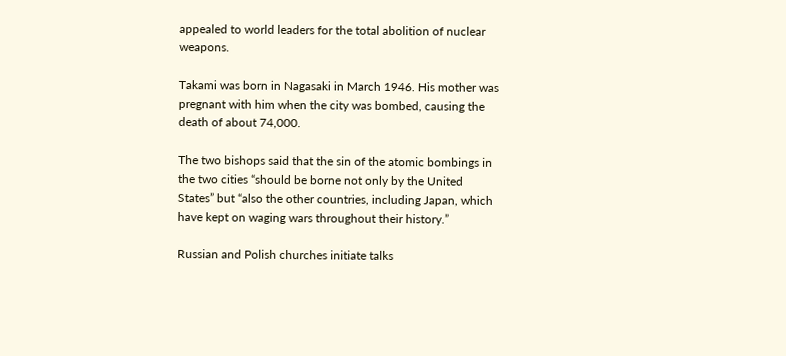appealed to world leaders for the total abolition of nuclear weapons.

Takami was born in Nagasaki in March 1946. His mother was pregnant with him when the city was bombed, causing the death of about 74,000.

The two bishops said that the sin of the atomic bombings in the two cities “should be borne not only by the United States” but “also the other countries, including Japan, which have kept on waging wars throughout their history.”

Russian and Polish churches initiate talks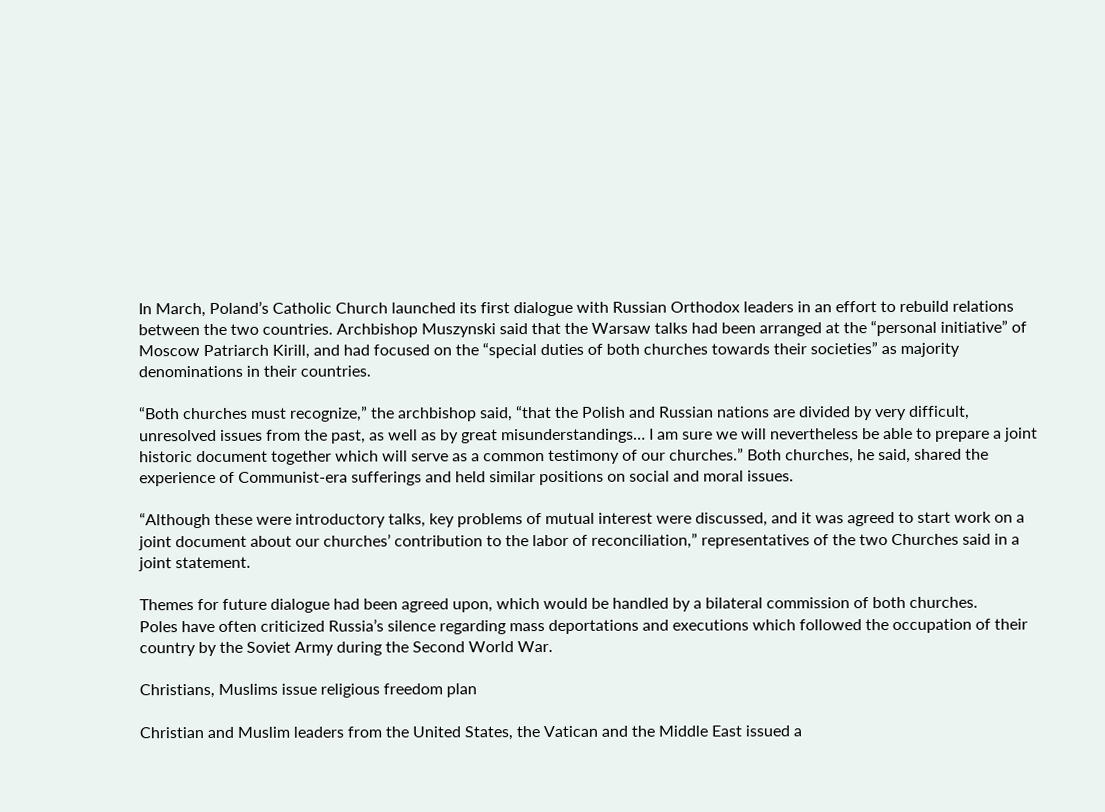In March, Poland’s Catholic Church launched its first dialogue with Russian Orthodox leaders in an effort to rebuild relations between the two countries. Archbishop Muszynski said that the Warsaw talks had been arranged at the “personal initiative” of Moscow Patriarch Kirill, and had focused on the “special duties of both churches towards their societies” as majority denominations in their countries.

“Both churches must recognize,” the archbishop said, “that the Polish and Russian nations are divided by very difficult, unresolved issues from the past, as well as by great misunderstandings… I am sure we will nevertheless be able to prepare a joint historic document together which will serve as a common testimony of our churches.” Both churches, he said, shared the experience of Communist-era sufferings and held similar positions on social and moral issues.

“Although these were introductory talks, key problems of mutual interest were discussed, and it was agreed to start work on a joint document about our churches’ contribution to the labor of reconciliation,” representatives of the two Churches said in a joint statement.

Themes for future dialogue had been agreed upon, which would be handled by a bilateral commission of both churches.
Poles have often criticized Russia’s silence regarding mass deportations and executions which followed the occupation of their country by the Soviet Army during the Second World War.

Christians, Muslims issue religious freedom plan

Christian and Muslim leaders from the United States, the Vatican and the Middle East issued a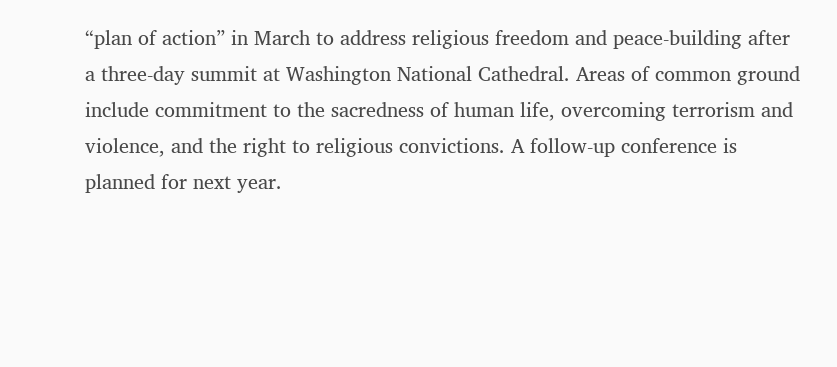“plan of action” in March to address religious freedom and peace-building after a three-day summit at Washington National Cathedral. Areas of common ground include commitment to the sacredness of human life, overcoming terrorism and violence, and the right to religious convictions. A follow-up conference is planned for next year.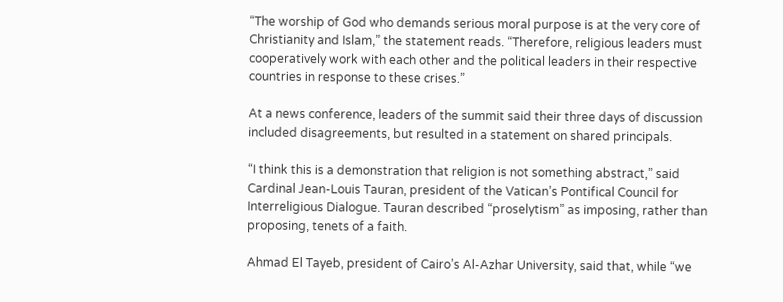“The worship of God who demands serious moral purpose is at the very core of Christianity and Islam,” the statement reads. “Therefore, religious leaders must cooperatively work with each other and the political leaders in their respective countries in response to these crises.”

At a news conference, leaders of the summit said their three days of discussion included disagreements, but resulted in a statement on shared principals.

“I think this is a demonstration that religion is not something abstract,” said Cardinal Jean-Louis Tauran, president of the Vatican’s Pontifical Council for Interreligious Dialogue. Tauran described “proselytism” as imposing, rather than proposing, tenets of a faith.

Ahmad El Tayeb, president of Cairo’s Al-Azhar University, said that, while “we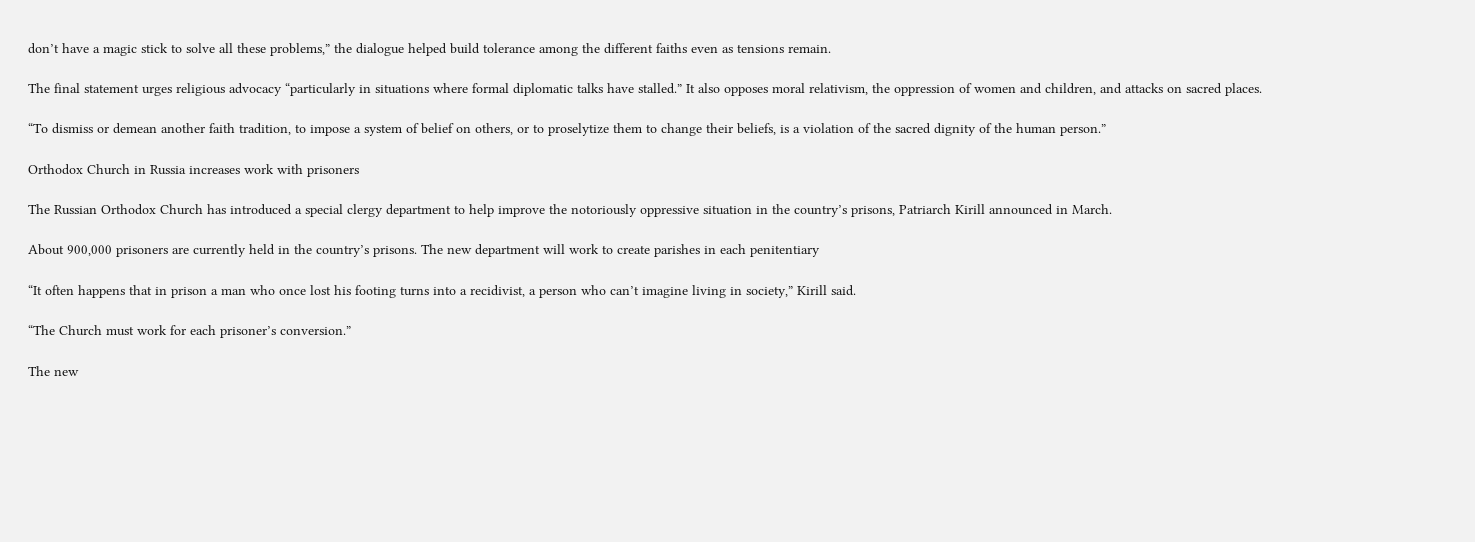don’t have a magic stick to solve all these problems,” the dialogue helped build tolerance among the different faiths even as tensions remain.

The final statement urges religious advocacy “particularly in situations where formal diplomatic talks have stalled.” It also opposes moral relativism, the oppression of women and children, and attacks on sacred places.

“To dismiss or demean another faith tradition, to impose a system of belief on others, or to proselytize them to change their beliefs, is a violation of the sacred dignity of the human person.”

Orthodox Church in Russia increases work with prisoners

The Russian Orthodox Church has introduced a special clergy department to help improve the notoriously oppressive situation in the country’s prisons, Patriarch Kirill announced in March.

About 900,000 prisoners are currently held in the country’s prisons. The new department will work to create parishes in each penitentiary

“It often happens that in prison a man who once lost his footing turns into a recidivist, a person who can’t imagine living in society,” Kirill said.

“The Church must work for each prisoner’s conversion.”

The new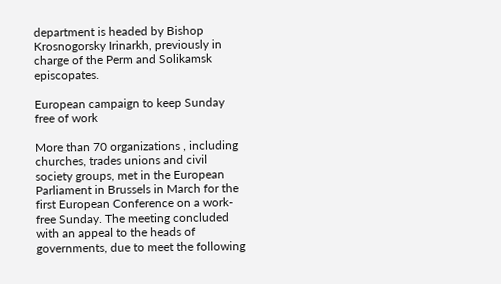department is headed by Bishop Krosnogorsky Irinarkh, previously in charge of the Perm and Solikamsk episcopates.

European campaign to keep Sunday free of work

More than 70 organizations , including churches, trades unions and civil society groups, met in the European Parliament in Brussels in March for the first European Conference on a work-free Sunday. The meeting concluded with an appeal to the heads of governments, due to meet the following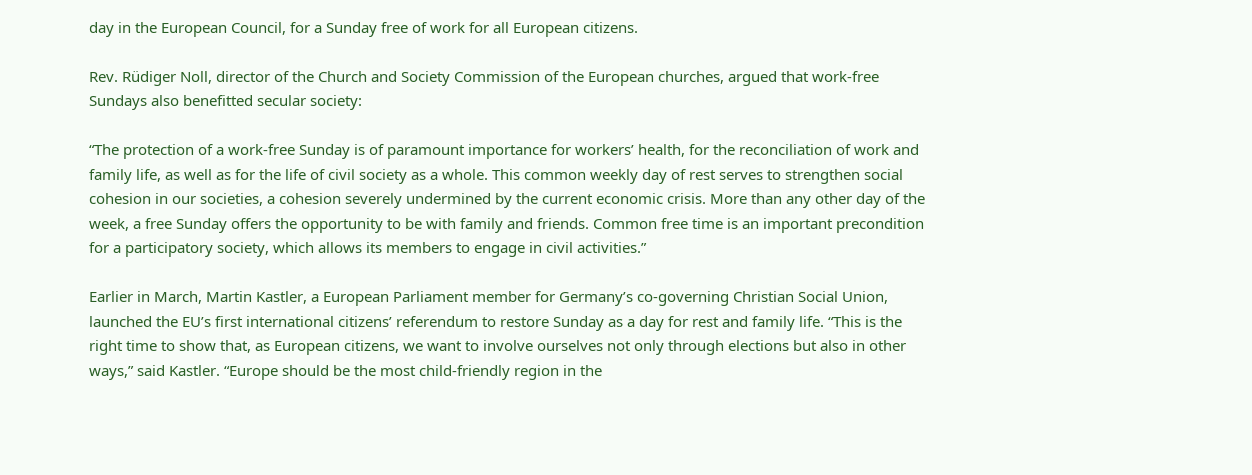day in the European Council, for a Sunday free of work for all European citizens.

Rev. Rüdiger Noll, director of the Church and Society Commission of the European churches, argued that work-free Sundays also benefitted secular society:

“The protection of a work-free Sunday is of paramount importance for workers’ health, for the reconciliation of work and family life, as well as for the life of civil society as a whole. This common weekly day of rest serves to strengthen social cohesion in our societies, a cohesion severely undermined by the current economic crisis. More than any other day of the week, a free Sunday offers the opportunity to be with family and friends. Common free time is an important precondition for a participatory society, which allows its members to engage in civil activities.”

Earlier in March, Martin Kastler, a European Parliament member for Germany’s co-governing Christian Social Union, launched the EU’s first international citizens’ referendum to restore Sunday as a day for rest and family life. “This is the right time to show that, as European citizens, we want to involve ourselves not only through elections but also in other ways,” said Kastler. “Europe should be the most child-friendly region in the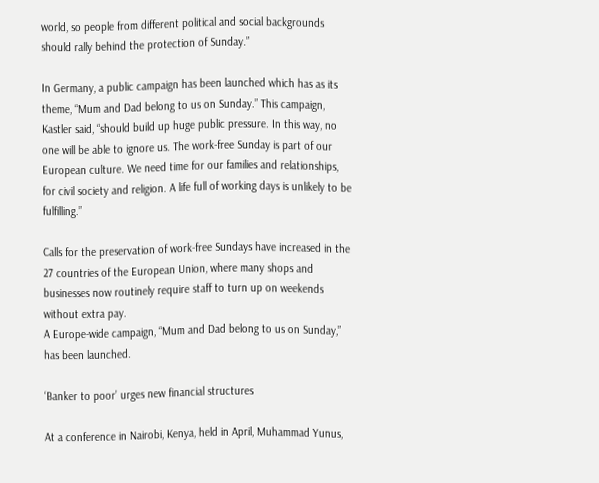world, so people from different political and social backgrounds should rally behind the protection of Sunday.”

In Germany, a public campaign has been launched which has as its theme, “Mum and Dad belong to us on Sunday.” This campaign, Kastler said, “should build up huge public pressure. In this way, no one will be able to ignore us. The work-free Sunday is part of our European culture. We need time for our families and relationships, for civil society and religion. A life full of working days is unlikely to be fulfilling.”

Calls for the preservation of work-free Sundays have increased in the 27 countries of the European Union, where many shops and businesses now routinely require staff to turn up on weekends without extra pay.
A Europe-wide campaign, “Mum and Dad belong to us on Sunday,” has been launched.

‘Banker to poor’ urges new financial structures

At a conference in Nairobi, Kenya, held in April, Muhammad Yunus,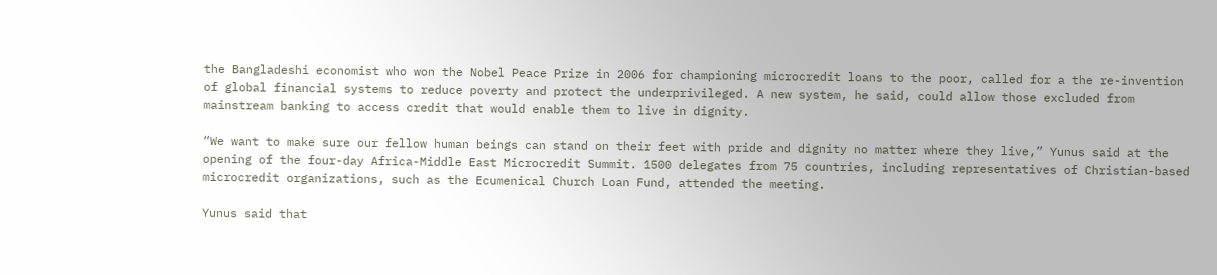the Bangladeshi economist who won the Nobel Peace Prize in 2006 for championing microcredit loans to the poor, called for a the re-invention of global financial systems to reduce poverty and protect the underprivileged. A new system, he said, could allow those excluded from mainstream banking to access credit that would enable them to live in dignity.

“We want to make sure our fellow human beings can stand on their feet with pride and dignity no matter where they live,” Yunus said at the opening of the four-day Africa-Middle East Microcredit Summit. 1500 delegates from 75 countries, including representatives of Christian-based microcredit organizations, such as the Ecumenical Church Loan Fund, attended the meeting.

Yunus said that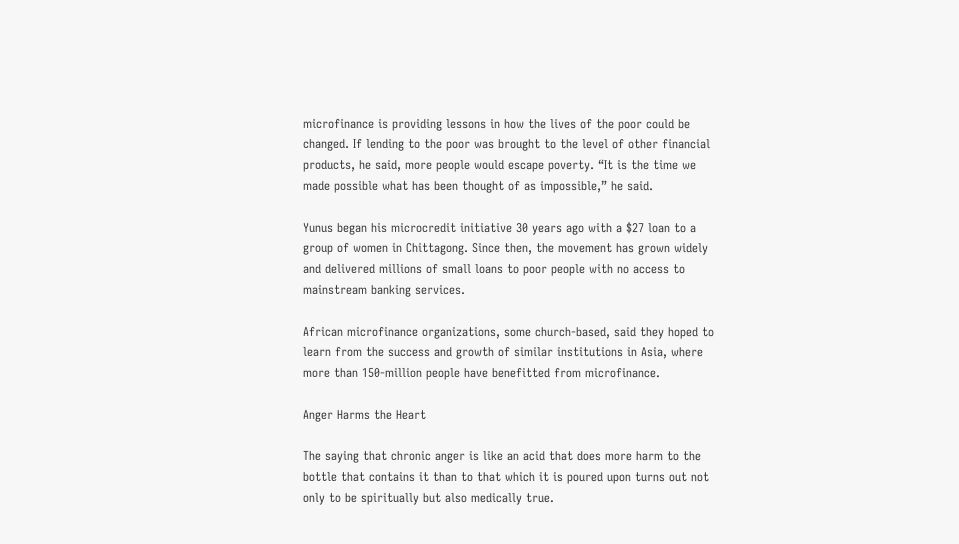microfinance is providing lessons in how the lives of the poor could be changed. If lending to the poor was brought to the level of other financial products, he said, more people would escape poverty. “It is the time we made possible what has been thought of as impossible,” he said.

Yunus began his microcredit initiative 30 years ago with a $27 loan to a group of women in Chittagong. Since then, the movement has grown widely and delivered millions of small loans to poor people with no access to mainstream banking services.

African microfinance organizations, some church-based, said they hoped to learn from the success and growth of similar institutions in Asia, where more than 150-million people have benefitted from microfinance.

Anger Harms the Heart

The saying that chronic anger is like an acid that does more harm to the bottle that contains it than to that which it is poured upon turns out not only to be spiritually but also medically true.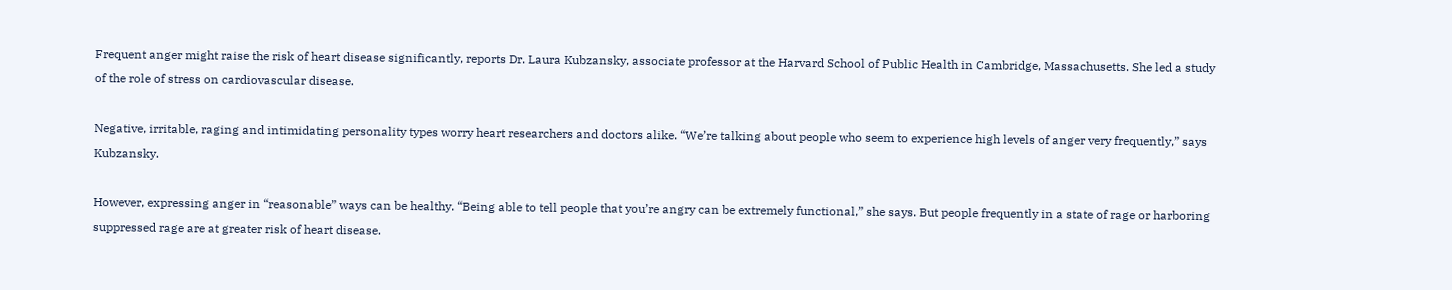Frequent anger might raise the risk of heart disease significantly, reports Dr. Laura Kubzansky, associate professor at the Harvard School of Public Health in Cambridge, Massachusetts. She led a study of the role of stress on cardiovascular disease.

Negative, irritable, raging and intimidating personality types worry heart researchers and doctors alike. “We’re talking about people who seem to experience high levels of anger very frequently,” says Kubzansky.

However, expressing anger in “reasonable” ways can be healthy. “Being able to tell people that you’re angry can be extremely functional,” she says. But people frequently in a state of rage or harboring suppressed rage are at greater risk of heart disease.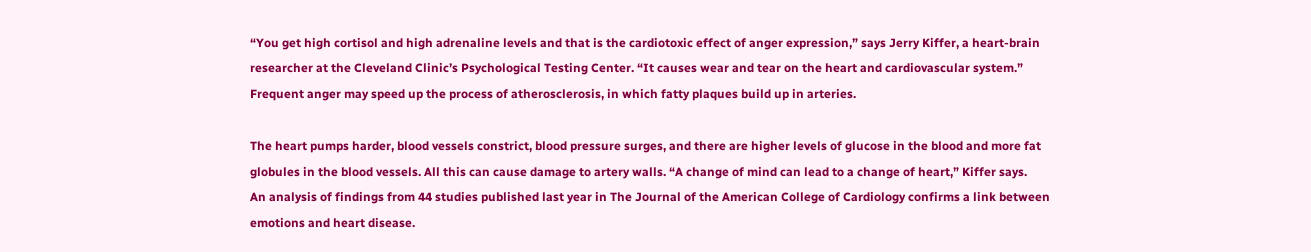“You get high cortisol and high adrenaline levels and that is the cardiotoxic effect of anger expression,” says Jerry Kiffer, a heart-brain researcher at the Cleveland Clinic’s Psychological Testing Center. “It causes wear and tear on the heart and cardiovascular system.” Frequent anger may speed up the process of atherosclerosis, in which fatty plaques build up in arteries.

The heart pumps harder, blood vessels constrict, blood pressure surges, and there are higher levels of glucose in the blood and more fat globules in the blood vessels. All this can cause damage to artery walls. “A change of mind can lead to a change of heart,” Kiffer says.
An analysis of findings from 44 studies published last year in The Journal of the American College of Cardiology confirms a link between emotions and heart disease.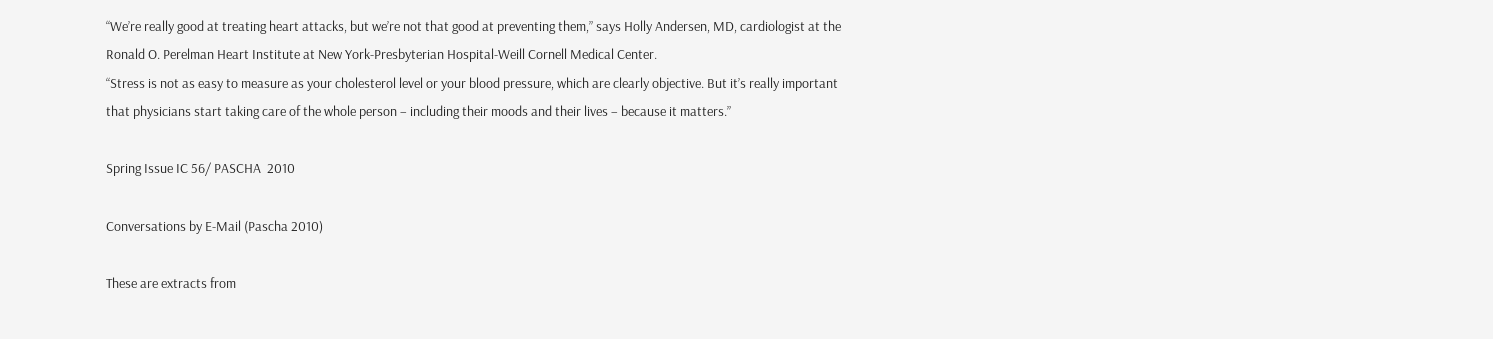“We’re really good at treating heart attacks, but we’re not that good at preventing them,” says Holly Andersen, MD, cardiologist at the Ronald O. Perelman Heart Institute at New York-Presbyterian Hospital-Weill Cornell Medical Center.
“Stress is not as easy to measure as your cholesterol level or your blood pressure, which are clearly objective. But it’s really important that physicians start taking care of the whole person – including their moods and their lives – because it matters.”

Spring Issue IC 56/ PASCHA  2010

Conversations by E-Mail (Pascha 2010)

These are extracts from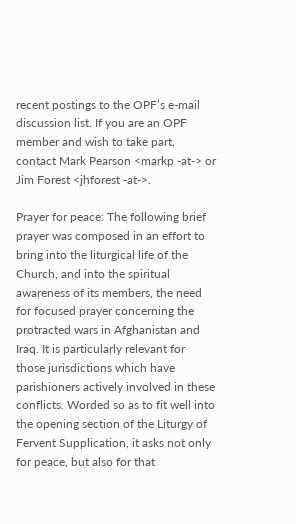recent postings to the OPF’s e-mail discussion list. If you are an OPF member and wish to take part, contact Mark Pearson <markp -at-> or Jim Forest <jhforest -at->.

Prayer for peace: The following brief prayer was composed in an effort to bring into the liturgical life of the Church, and into the spiritual awareness of its members, the need for focused prayer concerning the protracted wars in Afghanistan and Iraq. It is particularly relevant for those jurisdictions which have parishioners actively involved in these conflicts. Worded so as to fit well into the opening section of the Liturgy of Fervent Supplication, it asks not only for peace, but also for that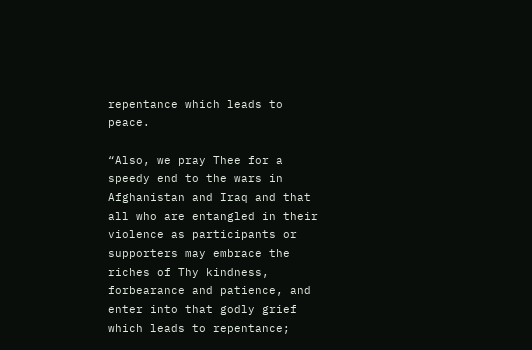repentance which leads to peace.

“Also, we pray Thee for a speedy end to the wars in Afghanistan and Iraq and that all who are entangled in their violence as participants or supporters may embrace the riches of Thy kindness, forbearance and patience, and enter into that godly grief which leads to repentance;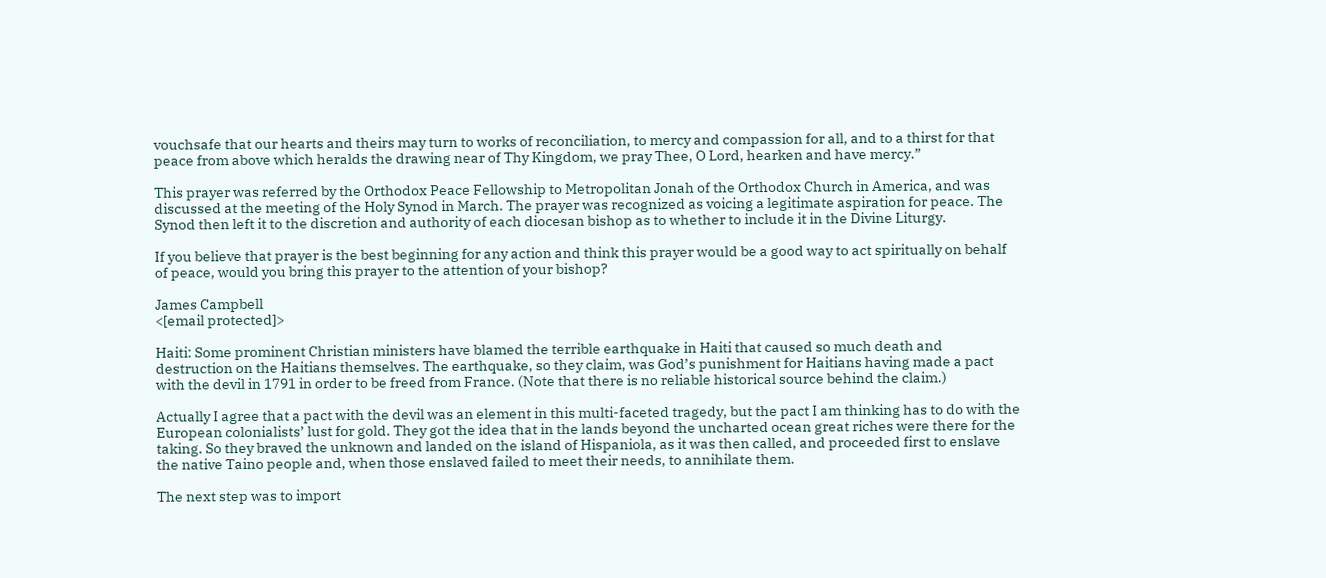vouchsafe that our hearts and theirs may turn to works of reconciliation, to mercy and compassion for all, and to a thirst for that peace from above which heralds the drawing near of Thy Kingdom, we pray Thee, O Lord, hearken and have mercy.”

This prayer was referred by the Orthodox Peace Fellowship to Metropolitan Jonah of the Orthodox Church in America, and was discussed at the meeting of the Holy Synod in March. The prayer was recognized as voicing a legitimate aspiration for peace. The Synod then left it to the discretion and authority of each diocesan bishop as to whether to include it in the Divine Liturgy.

If you believe that prayer is the best beginning for any action and think this prayer would be a good way to act spiritually on behalf of peace, would you bring this prayer to the attention of your bishop?

James Campbell
<[email protected]>

Haiti: Some prominent Christian ministers have blamed the terrible earthquake in Haiti that caused so much death and destruction on the Haitians themselves. The earthquake, so they claim, was God’s punishment for Haitians having made a pact with the devil in 1791 in order to be freed from France. (Note that there is no reliable historical source behind the claim.)

Actually I agree that a pact with the devil was an element in this multi-faceted tragedy, but the pact I am thinking has to do with the European colonialists’ lust for gold. They got the idea that in the lands beyond the uncharted ocean great riches were there for the taking. So they braved the unknown and landed on the island of Hispaniola, as it was then called, and proceeded first to enslave the native Taino people and, when those enslaved failed to meet their needs, to annihilate them.

The next step was to import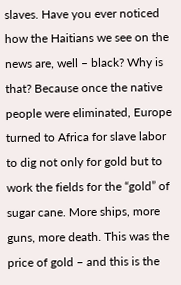slaves. Have you ever noticed how the Haitians we see on the news are, well – black? Why is that? Because once the native people were eliminated, Europe turned to Africa for slave labor to dig not only for gold but to work the fields for the “gold” of sugar cane. More ships, more guns, more death. This was the price of gold – and this is the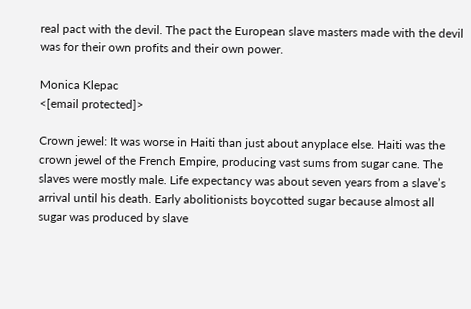real pact with the devil. The pact the European slave masters made with the devil was for their own profits and their own power.

Monica Klepac
<[email protected]>

Crown jewel: It was worse in Haiti than just about anyplace else. Haiti was the crown jewel of the French Empire, producing vast sums from sugar cane. The slaves were mostly male. Life expectancy was about seven years from a slave’s arrival until his death. Early abolitionists boycotted sugar because almost all sugar was produced by slave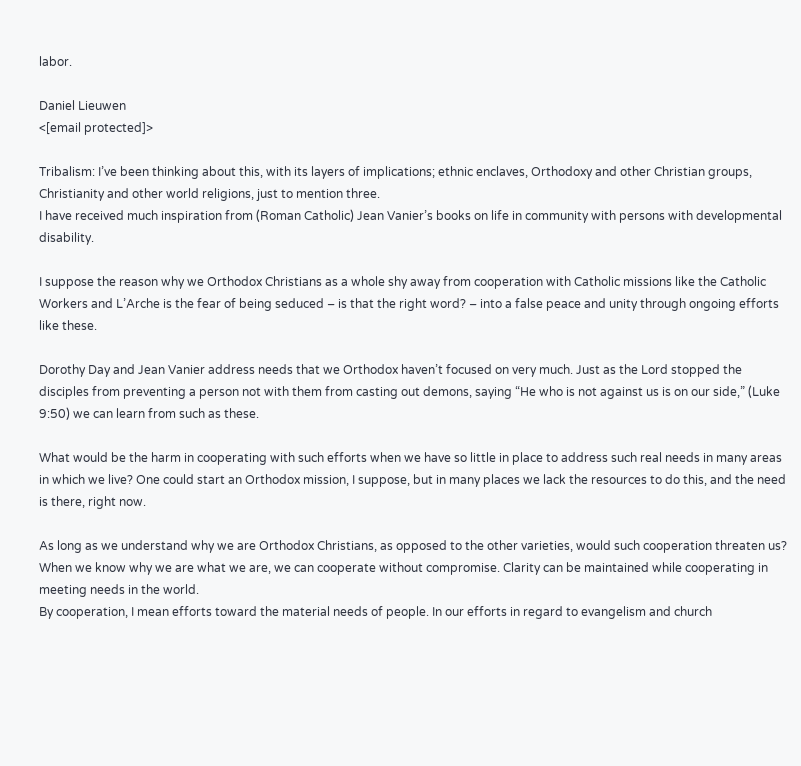labor.

Daniel Lieuwen
<[email protected]>

Tribalism: I’ve been thinking about this, with its layers of implications; ethnic enclaves, Orthodoxy and other Christian groups, Christianity and other world religions, just to mention three.
I have received much inspiration from (Roman Catholic) Jean Vanier’s books on life in community with persons with developmental disability.

I suppose the reason why we Orthodox Christians as a whole shy away from cooperation with Catholic missions like the Catholic Workers and L’Arche is the fear of being seduced – is that the right word? – into a false peace and unity through ongoing efforts like these.

Dorothy Day and Jean Vanier address needs that we Orthodox haven’t focused on very much. Just as the Lord stopped the disciples from preventing a person not with them from casting out demons, saying “He who is not against us is on our side,” (Luke 9:50) we can learn from such as these.

What would be the harm in cooperating with such efforts when we have so little in place to address such real needs in many areas in which we live? One could start an Orthodox mission, I suppose, but in many places we lack the resources to do this, and the need is there, right now.

As long as we understand why we are Orthodox Christians, as opposed to the other varieties, would such cooperation threaten us? When we know why we are what we are, we can cooperate without compromise. Clarity can be maintained while cooperating in meeting needs in the world.
By cooperation, I mean efforts toward the material needs of people. In our efforts in regard to evangelism and church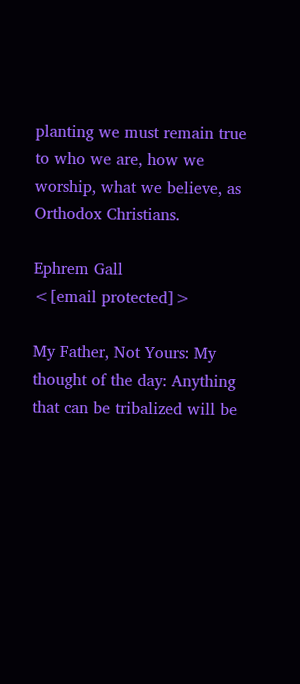planting we must remain true to who we are, how we worship, what we believe, as Orthodox Christians.

Ephrem Gall
<[email protected]>

My Father, Not Yours: My thought of the day: Anything that can be tribalized will be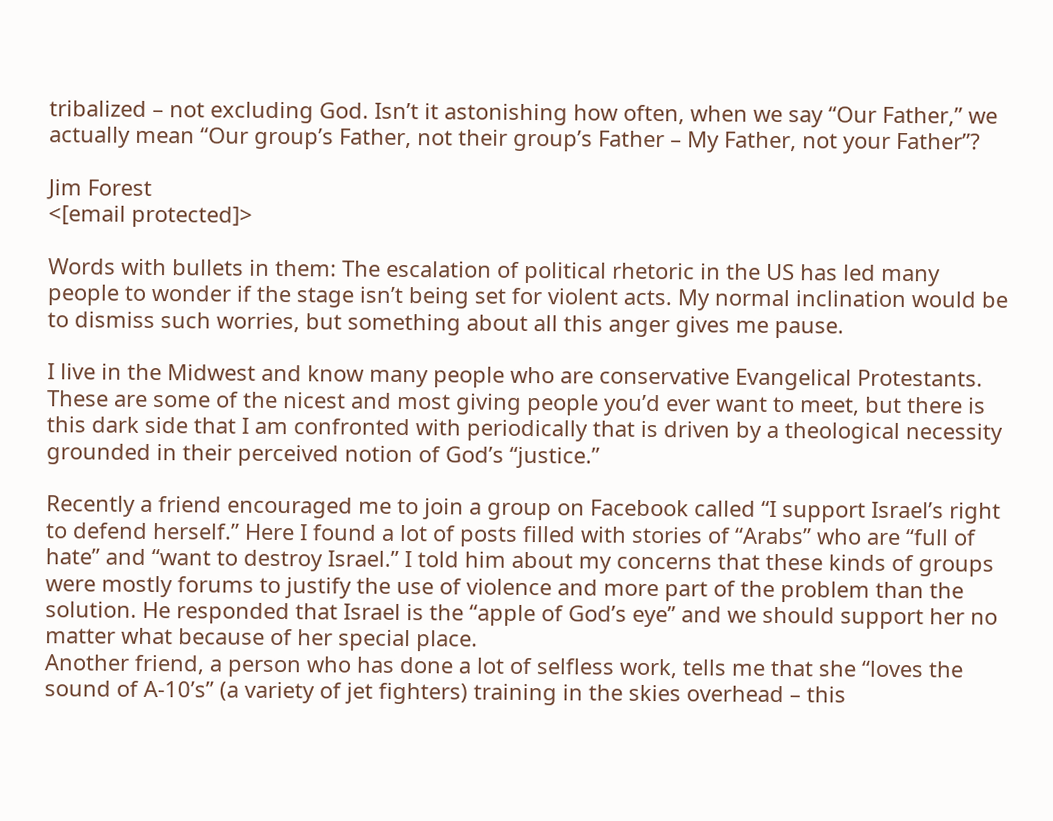tribalized – not excluding God. Isn’t it astonishing how often, when we say “Our Father,” we actually mean “Our group’s Father, not their group’s Father – My Father, not your Father”?

Jim Forest
<[email protected]>

Words with bullets in them: The escalation of political rhetoric in the US has led many people to wonder if the stage isn’t being set for violent acts. My normal inclination would be to dismiss such worries, but something about all this anger gives me pause.

I live in the Midwest and know many people who are conservative Evangelical Protestants. These are some of the nicest and most giving people you’d ever want to meet, but there is this dark side that I am confronted with periodically that is driven by a theological necessity grounded in their perceived notion of God’s “justice.”

Recently a friend encouraged me to join a group on Facebook called “I support Israel’s right to defend herself.” Here I found a lot of posts filled with stories of “Arabs” who are “full of hate” and “want to destroy Israel.” I told him about my concerns that these kinds of groups were mostly forums to justify the use of violence and more part of the problem than the solution. He responded that Israel is the “apple of God’s eye” and we should support her no matter what because of her special place.
Another friend, a person who has done a lot of selfless work, tells me that she “loves the sound of A-10’s” (a variety of jet fighters) training in the skies overhead – this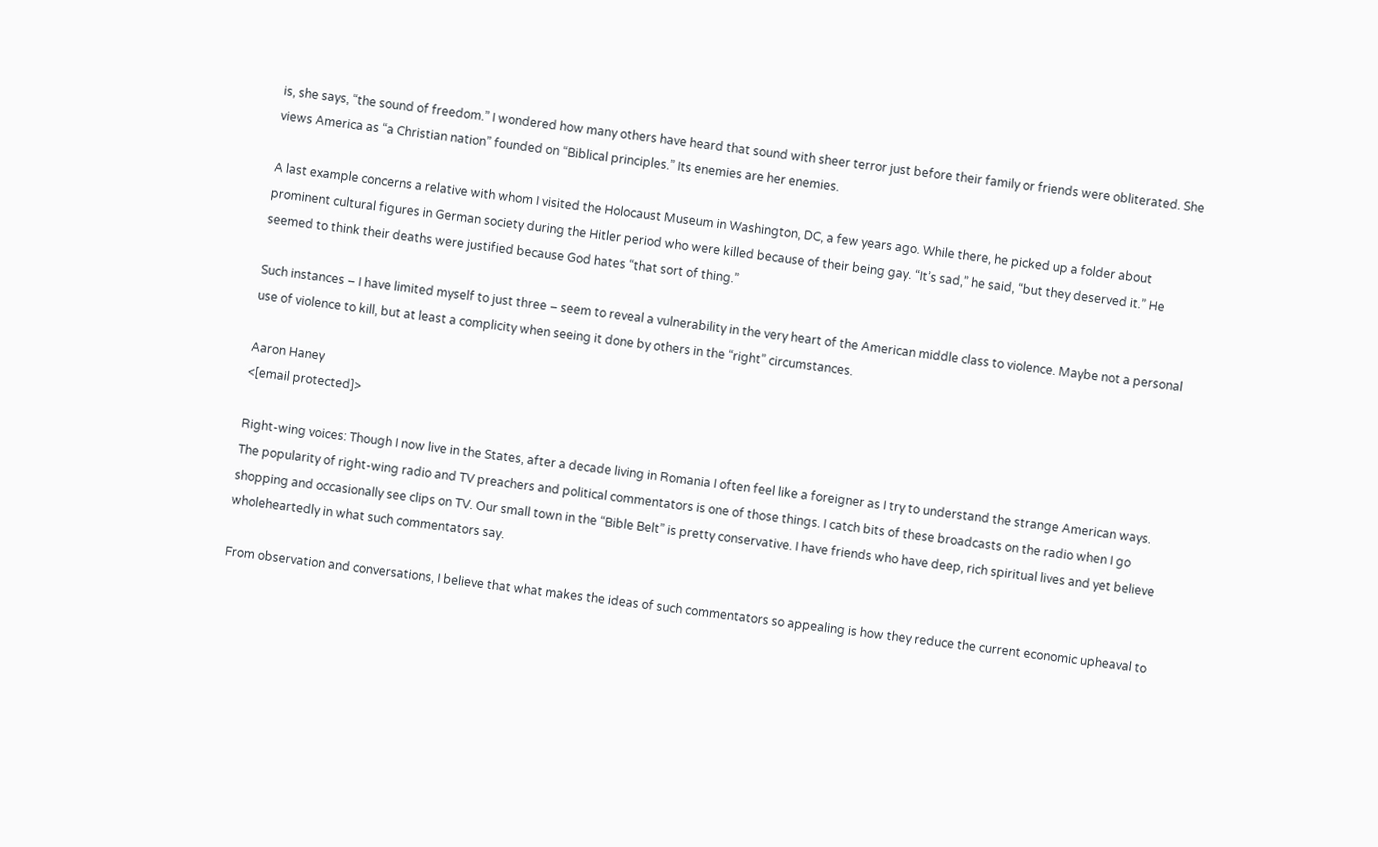is, she says, “the sound of freedom.” I wondered how many others have heard that sound with sheer terror just before their family or friends were obliterated. She views America as “a Christian nation” founded on “Biblical principles.” Its enemies are her enemies.

A last example concerns a relative with whom I visited the Holocaust Museum in Washington, DC, a few years ago. While there, he picked up a folder about prominent cultural figures in German society during the Hitler period who were killed because of their being gay. “It’s sad,” he said, “but they deserved it.” He seemed to think their deaths were justified because God hates “that sort of thing.”

Such instances – I have limited myself to just three – seem to reveal a vulnerability in the very heart of the American middle class to violence. Maybe not a personal use of violence to kill, but at least a complicity when seeing it done by others in the “right” circumstances.

Aaron Haney
<[email protected]>

Right-wing voices: Though I now live in the States, after a decade living in Romania I often feel like a foreigner as I try to understand the strange American ways. The popularity of right-wing radio and TV preachers and political commentators is one of those things. I catch bits of these broadcasts on the radio when I go shopping and occasionally see clips on TV. Our small town in the “Bible Belt” is pretty conservative. I have friends who have deep, rich spiritual lives and yet believe wholeheartedly in what such commentators say.

From observation and conversations, I believe that what makes the ideas of such commentators so appealing is how they reduce the current economic upheaval to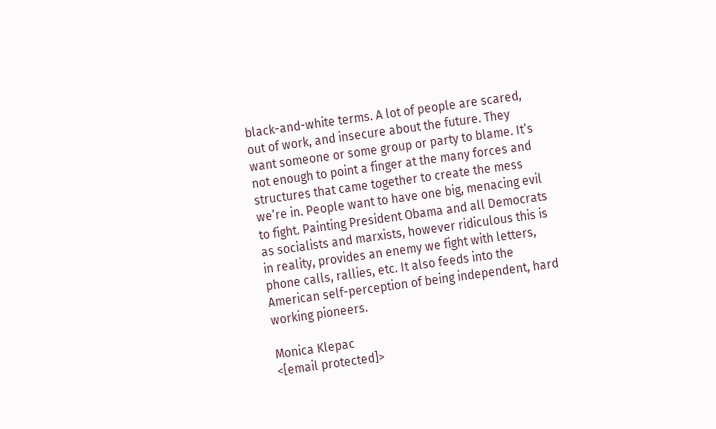black-and-white terms. A lot of people are scared, out of work, and insecure about the future. They want someone or some group or party to blame. It’s not enough to point a finger at the many forces and structures that came together to create the mess we’re in. People want to have one big, menacing evil to fight. Painting President Obama and all Democrats as socialists and marxists, however ridiculous this is in reality, provides an enemy we fight with letters, phone calls, rallies, etc. It also feeds into the American self-perception of being independent, hard working pioneers.

Monica Klepac
<[email protected]>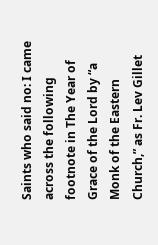Saints who said no: I came across the following footnote in The Year of Grace of the Lord by “a Monk of the Eastern Church,” as Fr. Lev Gillet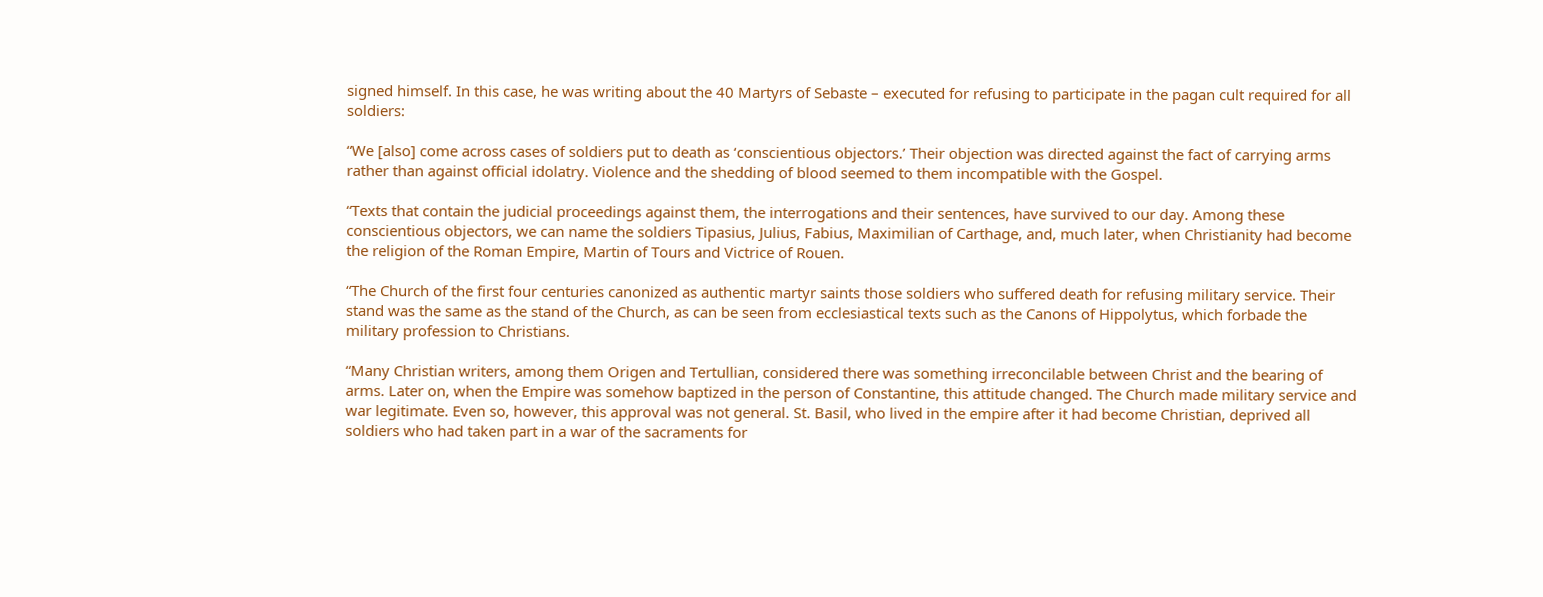signed himself. In this case, he was writing about the 40 Martyrs of Sebaste – executed for refusing to participate in the pagan cult required for all soldiers:

“We [also] come across cases of soldiers put to death as ‘conscientious objectors.’ Their objection was directed against the fact of carrying arms rather than against official idolatry. Violence and the shedding of blood seemed to them incompatible with the Gospel.

“Texts that contain the judicial proceedings against them, the interrogations and their sentences, have survived to our day. Among these conscientious objectors, we can name the soldiers Tipasius, Julius, Fabius, Maximilian of Carthage, and, much later, when Christianity had become the religion of the Roman Empire, Martin of Tours and Victrice of Rouen.

“The Church of the first four centuries canonized as authentic martyr saints those soldiers who suffered death for refusing military service. Their stand was the same as the stand of the Church, as can be seen from ecclesiastical texts such as the Canons of Hippolytus, which forbade the military profession to Christians.

“Many Christian writers, among them Origen and Tertullian, considered there was something irreconcilable between Christ and the bearing of arms. Later on, when the Empire was somehow baptized in the person of Constantine, this attitude changed. The Church made military service and war legitimate. Even so, however, this approval was not general. St. Basil, who lived in the empire after it had become Christian, deprived all soldiers who had taken part in a war of the sacraments for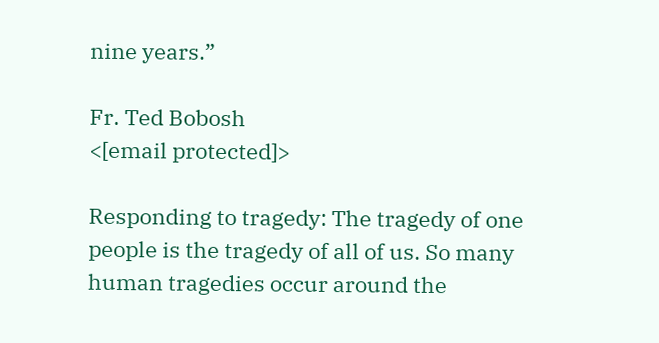nine years.”

Fr. Ted Bobosh
<[email protected]>

Responding to tragedy: The tragedy of one people is the tragedy of all of us. So many human tragedies occur around the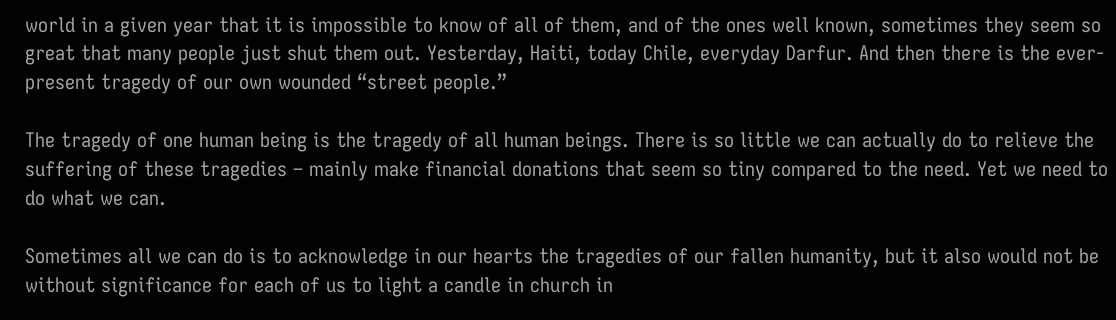world in a given year that it is impossible to know of all of them, and of the ones well known, sometimes they seem so great that many people just shut them out. Yesterday, Haiti, today Chile, everyday Darfur. And then there is the ever-present tragedy of our own wounded “street people.”

The tragedy of one human being is the tragedy of all human beings. There is so little we can actually do to relieve the suffering of these tragedies – mainly make financial donations that seem so tiny compared to the need. Yet we need to do what we can.

Sometimes all we can do is to acknowledge in our hearts the tragedies of our fallen humanity, but it also would not be without significance for each of us to light a candle in church in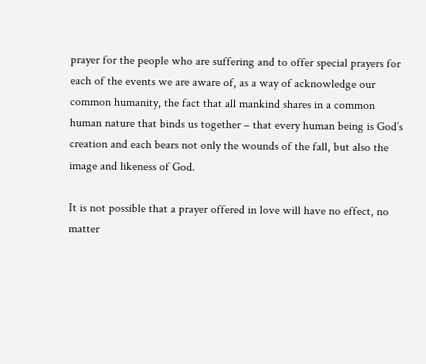prayer for the people who are suffering and to offer special prayers for each of the events we are aware of, as a way of acknowledge our common humanity, the fact that all mankind shares in a common human nature that binds us together – that every human being is God’s creation and each bears not only the wounds of the fall, but also the image and likeness of God.

It is not possible that a prayer offered in love will have no effect, no matter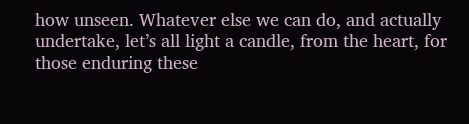how unseen. Whatever else we can do, and actually undertake, let’s all light a candle, from the heart, for those enduring these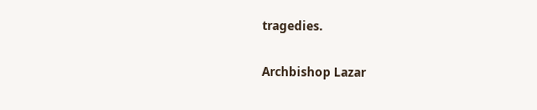tragedies.

Archbishop Lazar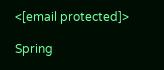<[email protected]>

Spring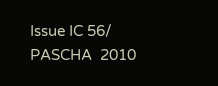Issue IC 56/ PASCHA  2010